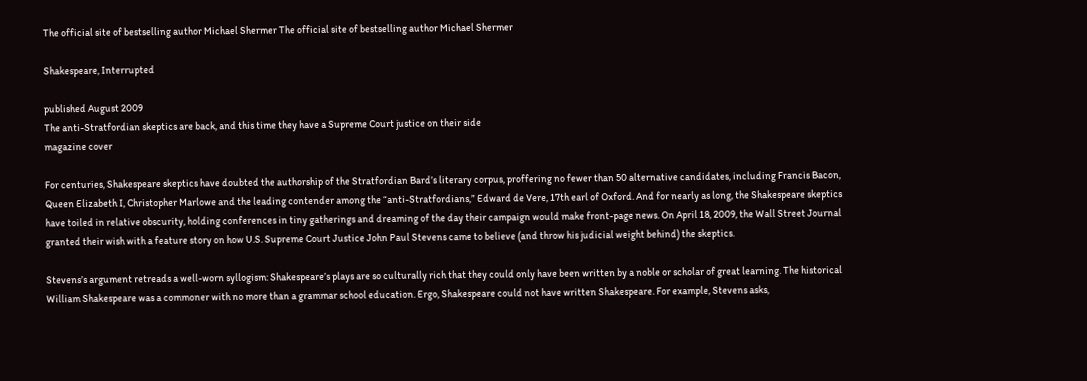The official site of bestselling author Michael Shermer The official site of bestselling author Michael Shermer

Shakespeare, Interrupted

published August 2009
The anti-Stratfordian skeptics are back, and this time they have a Supreme Court justice on their side
magazine cover

For centuries, Shakespeare skeptics have doubted the authorship of the Stratfordian Bard’s literary corpus, proffering no fewer than 50 alternative candidates, including Francis Bacon, Queen Elizabeth I, Christopher Marlowe and the leading contender among the “anti-Stratfordians,” Edward de Vere, 17th earl of Oxford. And for nearly as long, the Shakespeare skeptics have toiled in relative obscurity, holding conferences in tiny gatherings and dreaming of the day their campaign would make front-page news. On April 18, 2009, the Wall Street Journal granted their wish with a feature story on how U.S. Supreme Court Justice John Paul Stevens came to believe (and throw his judicial weight behind) the skeptics.

Stevens’s argument retreads a well-worn syllogism: Shakespeare’s plays are so culturally rich that they could only have been written by a noble or scholar of great learning. The historical William Shakespeare was a commoner with no more than a grammar school education. Ergo, Shakespeare could not have written Shakespeare. For example, Stevens asks,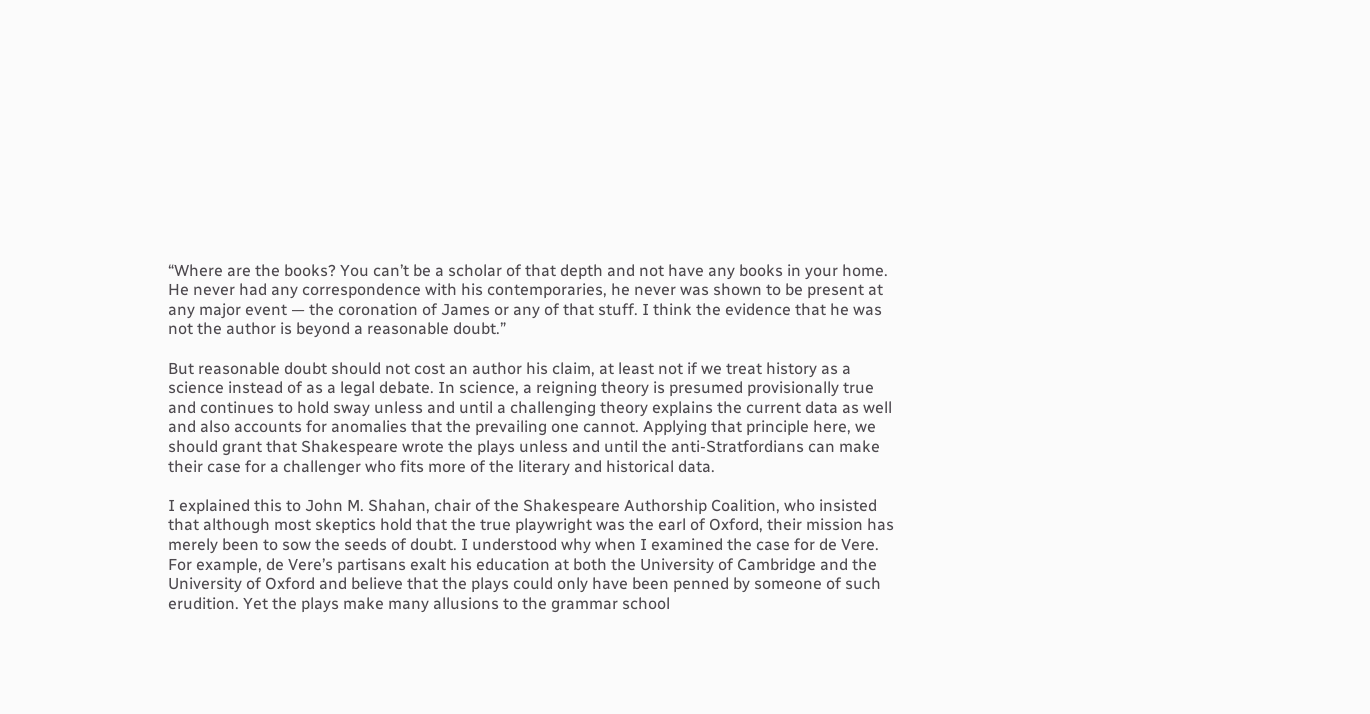“Where are the books? You can’t be a scholar of that depth and not have any books in your home. He never had any correspondence with his contemporaries, he never was shown to be present at any major event — the coronation of James or any of that stuff. I think the evidence that he was not the author is beyond a reasonable doubt.”

But reasonable doubt should not cost an author his claim, at least not if we treat history as a science instead of as a legal debate. In science, a reigning theory is presumed provisionally true and continues to hold sway unless and until a challenging theory explains the current data as well and also accounts for anomalies that the prevailing one cannot. Applying that principle here, we should grant that Shakespeare wrote the plays unless and until the anti-Stratfordians can make their case for a challenger who fits more of the literary and historical data.

I explained this to John M. Shahan, chair of the Shakespeare Authorship Coalition, who insisted that although most skeptics hold that the true playwright was the earl of Oxford, their mission has merely been to sow the seeds of doubt. I understood why when I examined the case for de Vere. For example, de Vere’s partisans exalt his education at both the University of Cambridge and the University of Oxford and believe that the plays could only have been penned by someone of such erudition. Yet the plays make many allusions to the grammar school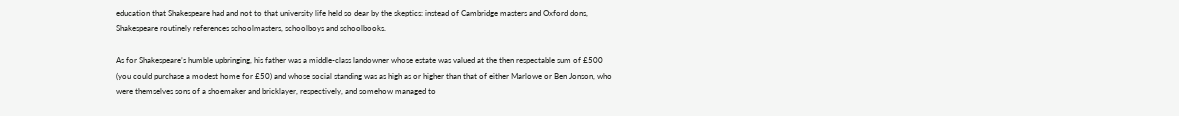education that Shakespeare had and not to that university life held so dear by the skeptics: instead of Cambridge masters and Oxford dons, Shakespeare routinely references schoolmasters, schoolboys and schoolbooks.

As for Shakespeare’s humble upbringing, his father was a middle-class landowner whose estate was valued at the then respectable sum of £500 (you could purchase a modest home for £50) and whose social standing was as high as or higher than that of either Marlowe or Ben Jonson, who were themselves sons of a shoemaker and bricklayer, respectively, and somehow managed to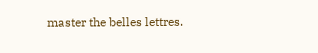master the belles lettres.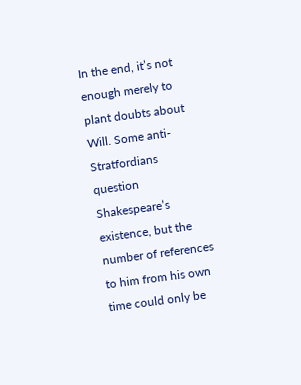In the end, it’s not enough merely to plant doubts about Will. Some anti-Stratfordians question Shakespeare’s existence, but the number of references to him from his own time could only be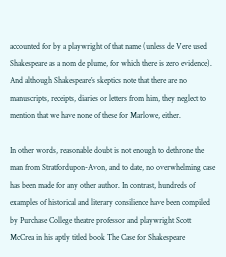accounted for by a playwright of that name (unless de Vere used Shakespeare as a nom de plume, for which there is zero evidence). And although Shakespeare’s skeptics note that there are no manuscripts, receipts, diaries or letters from him, they neglect to mention that we have none of these for Marlowe, either.

In other words, reasonable doubt is not enough to dethrone the man from Stratfordupon-Avon, and to date, no overwhelming case has been made for any other author. In contrast, hundreds of examples of historical and literary consilience have been compiled by Purchase College theatre professor and playwright Scott McCrea in his aptly titled book The Case for Shakespeare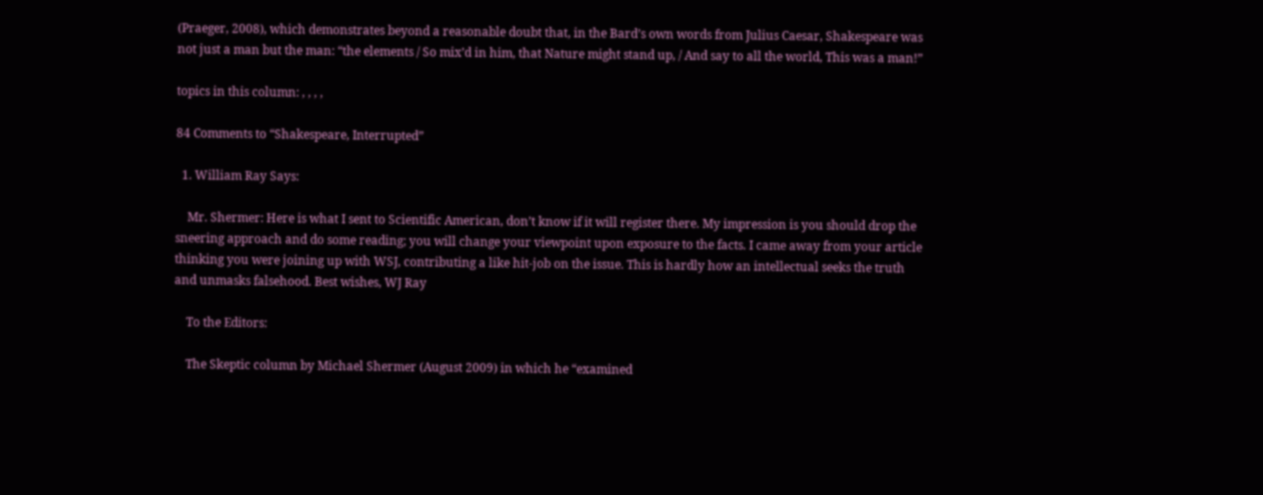(Praeger, 2008), which demonstrates beyond a reasonable doubt that, in the Bard’s own words from Julius Caesar, Shakespeare was not just a man but the man: “the elements / So mix’d in him, that Nature might stand up, / And say to all the world, This was a man!”

topics in this column: , , , ,

84 Comments to “Shakespeare, Interrupted”

  1. William Ray Says:

    Mr. Shermer: Here is what I sent to Scientific American, don’t know if it will register there. My impression is you should drop the sneering approach and do some reading; you will change your viewpoint upon exposure to the facts. I came away from your article thinking you were joining up with WSJ, contributing a like hit-job on the issue. This is hardly how an intellectual seeks the truth and unmasks falsehood. Best wishes, WJ Ray

    To the Editors:

    The Skeptic column by Michael Shermer (August 2009) in which he “examined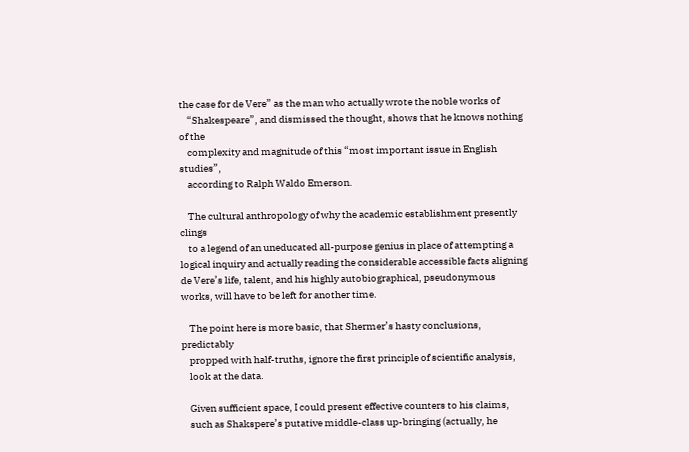the case for de Vere” as the man who actually wrote the noble works of
    “Shakespeare”, and dismissed the thought, shows that he knows nothing of the
    complexity and magnitude of this “most important issue in English studies”,
    according to Ralph Waldo Emerson.

    The cultural anthropology of why the academic establishment presently clings
    to a legend of an uneducated all-purpose genius in place of attempting a logical inquiry and actually reading the considerable accessible facts aligning de Vere’s life, talent, and his highly autobiographical, pseudonymous works, will have to be left for another time.

    The point here is more basic, that Shermer’s hasty conclusions, predictably
    propped with half-truths, ignore the first principle of scientific analysis,
    look at the data.

    Given sufficient space, I could present effective counters to his claims,
    such as Shakspere’s putative middle-class up-bringing (actually, he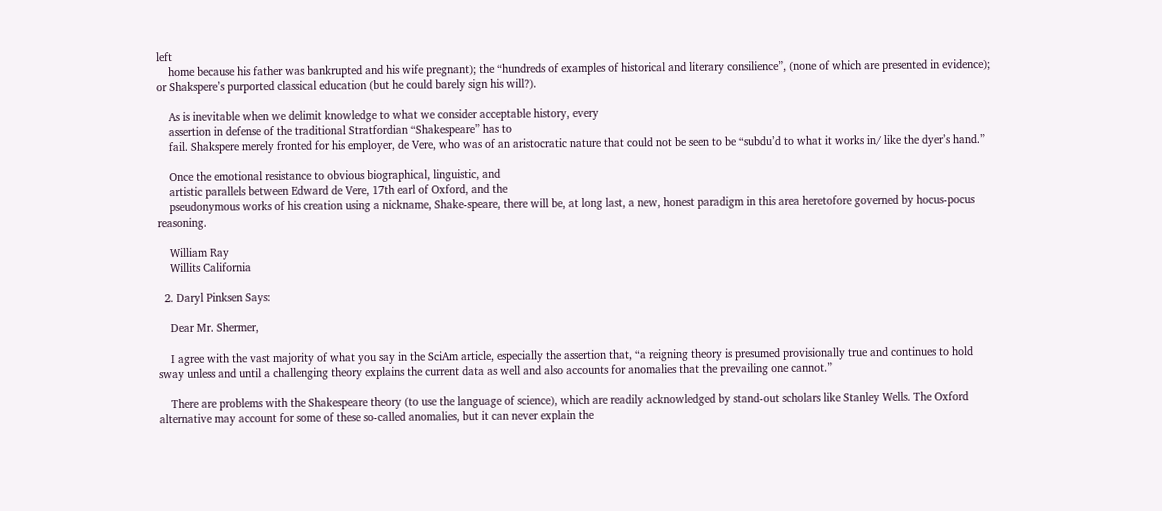left
    home because his father was bankrupted and his wife pregnant); the “hundreds of examples of historical and literary consilience”, (none of which are presented in evidence); or Shakspere’s purported classical education (but he could barely sign his will?).

    As is inevitable when we delimit knowledge to what we consider acceptable history, every
    assertion in defense of the traditional Stratfordian “Shakespeare” has to
    fail. Shakspere merely fronted for his employer, de Vere, who was of an aristocratic nature that could not be seen to be “subdu’d to what it works in/ like the dyer’s hand.”

    Once the emotional resistance to obvious biographical, linguistic, and
    artistic parallels between Edward de Vere, 17th earl of Oxford, and the
    pseudonymous works of his creation using a nickname, Shake-speare, there will be, at long last, a new, honest paradigm in this area heretofore governed by hocus-pocus reasoning.

    William Ray
    Willits California

  2. Daryl Pinksen Says:

    Dear Mr. Shermer,

    I agree with the vast majority of what you say in the SciAm article, especially the assertion that, “a reigning theory is presumed provisionally true and continues to hold sway unless and until a challenging theory explains the current data as well and also accounts for anomalies that the prevailing one cannot.”

    There are problems with the Shakespeare theory (to use the language of science), which are readily acknowledged by stand-out scholars like Stanley Wells. The Oxford alternative may account for some of these so-called anomalies, but it can never explain the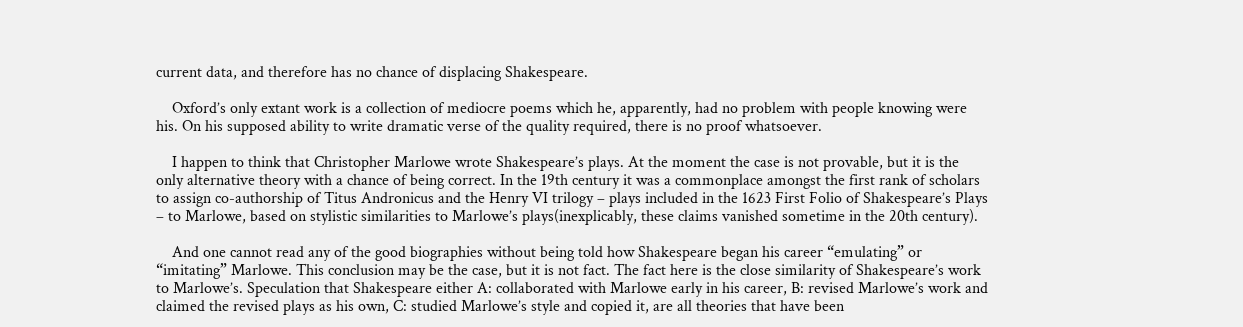current data, and therefore has no chance of displacing Shakespeare.

    Oxford’s only extant work is a collection of mediocre poems which he, apparently, had no problem with people knowing were his. On his supposed ability to write dramatic verse of the quality required, there is no proof whatsoever.

    I happen to think that Christopher Marlowe wrote Shakespeare’s plays. At the moment the case is not provable, but it is the only alternative theory with a chance of being correct. In the 19th century it was a commonplace amongst the first rank of scholars to assign co-authorship of Titus Andronicus and the Henry VI trilogy – plays included in the 1623 First Folio of Shakespeare’s Plays – to Marlowe, based on stylistic similarities to Marlowe’s plays(inexplicably, these claims vanished sometime in the 20th century).

    And one cannot read any of the good biographies without being told how Shakespeare began his career “emulating” or “imitating” Marlowe. This conclusion may be the case, but it is not fact. The fact here is the close similarity of Shakespeare’s work to Marlowe’s. Speculation that Shakespeare either A: collaborated with Marlowe early in his career, B: revised Marlowe’s work and claimed the revised plays as his own, C: studied Marlowe’s style and copied it, are all theories that have been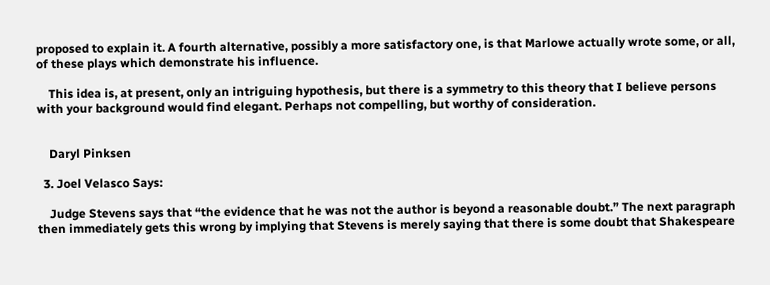proposed to explain it. A fourth alternative, possibly a more satisfactory one, is that Marlowe actually wrote some, or all, of these plays which demonstrate his influence.

    This idea is, at present, only an intriguing hypothesis, but there is a symmetry to this theory that I believe persons with your background would find elegant. Perhaps not compelling, but worthy of consideration.


    Daryl Pinksen

  3. Joel Velasco Says:

    Judge Stevens says that “the evidence that he was not the author is beyond a reasonable doubt.” The next paragraph then immediately gets this wrong by implying that Stevens is merely saying that there is some doubt that Shakespeare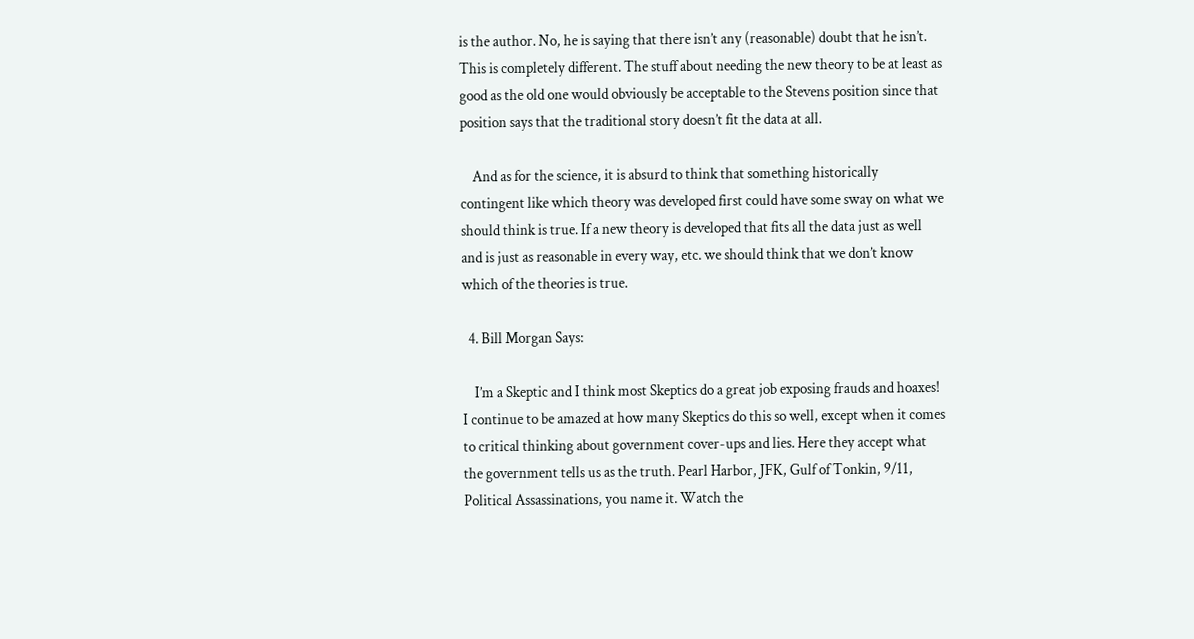is the author. No, he is saying that there isn’t any (reasonable) doubt that he isn’t. This is completely different. The stuff about needing the new theory to be at least as good as the old one would obviously be acceptable to the Stevens position since that position says that the traditional story doesn’t fit the data at all.

    And as for the science, it is absurd to think that something historically contingent like which theory was developed first could have some sway on what we should think is true. If a new theory is developed that fits all the data just as well and is just as reasonable in every way, etc. we should think that we don’t know which of the theories is true.

  4. Bill Morgan Says:

    I’m a Skeptic and I think most Skeptics do a great job exposing frauds and hoaxes! I continue to be amazed at how many Skeptics do this so well, except when it comes to critical thinking about government cover-ups and lies. Here they accept what the government tells us as the truth. Pearl Harbor, JFK, Gulf of Tonkin, 9/11, Political Assassinations, you name it. Watch the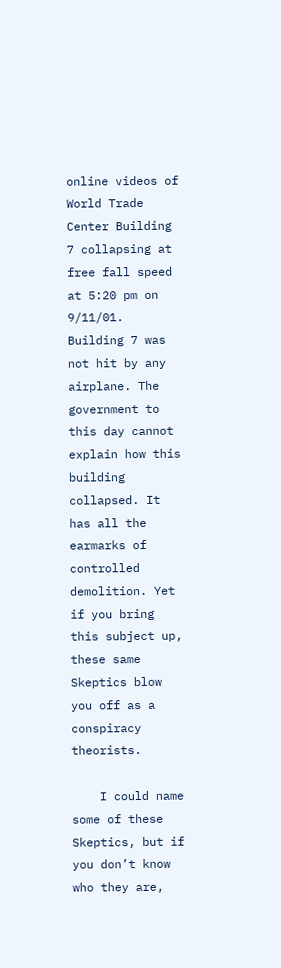online videos of World Trade Center Building 7 collapsing at free fall speed at 5:20 pm on 9/11/01. Building 7 was not hit by any airplane. The government to this day cannot explain how this building collapsed. It has all the earmarks of controlled demolition. Yet if you bring this subject up, these same Skeptics blow you off as a conspiracy theorists.

    I could name some of these Skeptics, but if you don’t know who they are,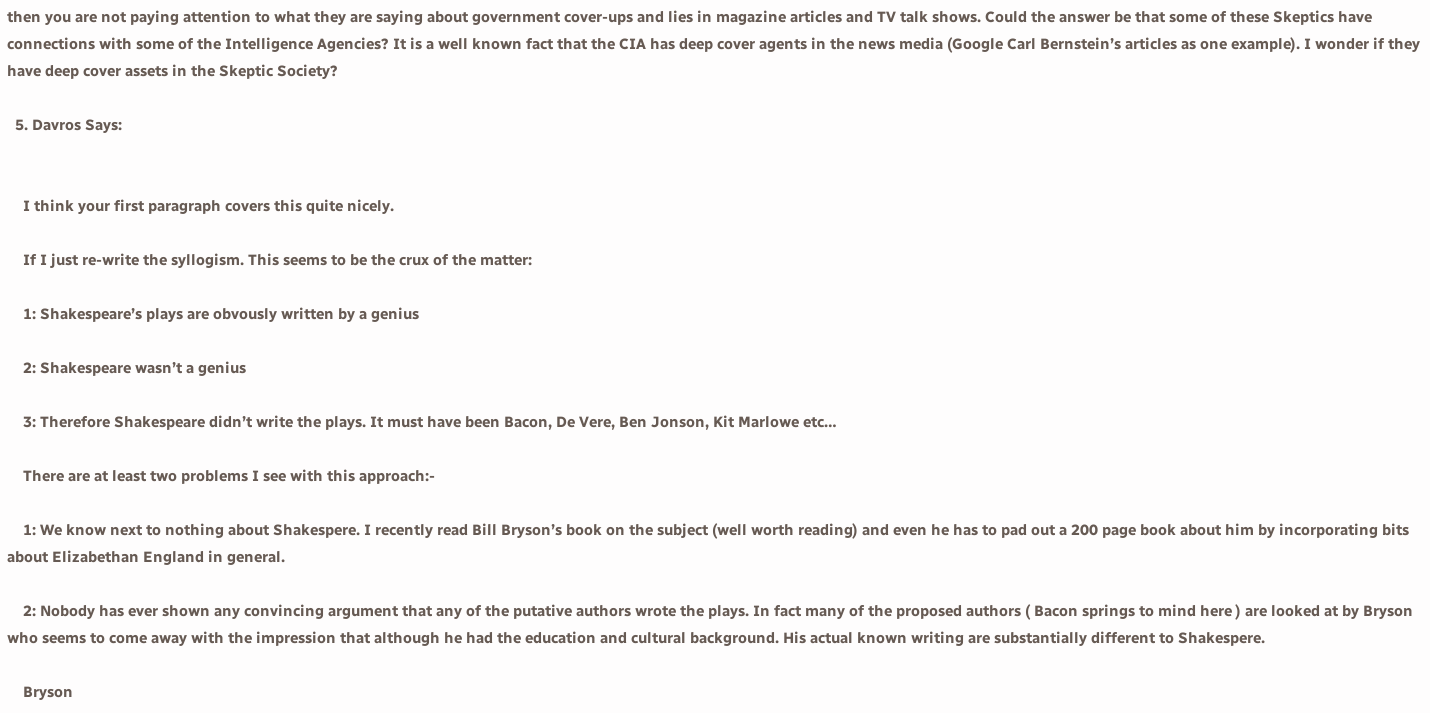then you are not paying attention to what they are saying about government cover-ups and lies in magazine articles and TV talk shows. Could the answer be that some of these Skeptics have connections with some of the Intelligence Agencies? It is a well known fact that the CIA has deep cover agents in the news media (Google Carl Bernstein’s articles as one example). I wonder if they have deep cover assets in the Skeptic Society?

  5. Davros Says:


    I think your first paragraph covers this quite nicely.

    If I just re-write the syllogism. This seems to be the crux of the matter:

    1: Shakespeare’s plays are obvously written by a genius

    2: Shakespeare wasn’t a genius

    3: Therefore Shakespeare didn’t write the plays. It must have been Bacon, De Vere, Ben Jonson, Kit Marlowe etc…

    There are at least two problems I see with this approach:-

    1: We know next to nothing about Shakespere. I recently read Bill Bryson’s book on the subject (well worth reading) and even he has to pad out a 200 page book about him by incorporating bits about Elizabethan England in general.

    2: Nobody has ever shown any convincing argument that any of the putative authors wrote the plays. In fact many of the proposed authors ( Bacon springs to mind here ) are looked at by Bryson who seems to come away with the impression that although he had the education and cultural background. His actual known writing are substantially different to Shakespere.

    Bryson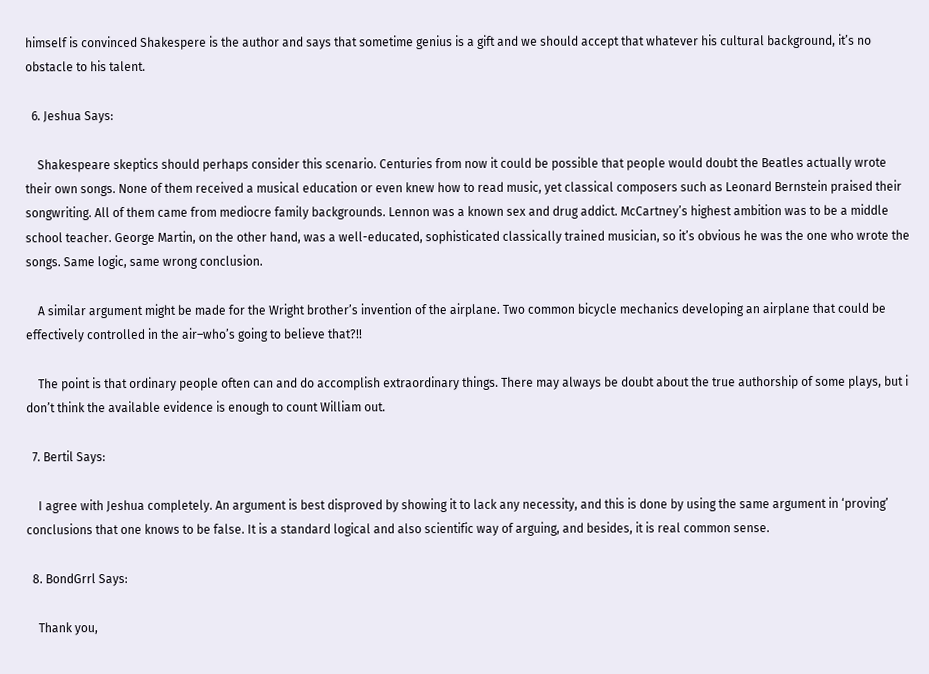himself is convinced Shakespere is the author and says that sometime genius is a gift and we should accept that whatever his cultural background, it’s no obstacle to his talent.

  6. Jeshua Says:

    Shakespeare skeptics should perhaps consider this scenario. Centuries from now it could be possible that people would doubt the Beatles actually wrote their own songs. None of them received a musical education or even knew how to read music, yet classical composers such as Leonard Bernstein praised their songwriting. All of them came from mediocre family backgrounds. Lennon was a known sex and drug addict. McCartney’s highest ambition was to be a middle school teacher. George Martin, on the other hand, was a well-educated, sophisticated classically trained musician, so it’s obvious he was the one who wrote the songs. Same logic, same wrong conclusion.

    A similar argument might be made for the Wright brother’s invention of the airplane. Two common bicycle mechanics developing an airplane that could be effectively controlled in the air–who’s going to believe that?!!

    The point is that ordinary people often can and do accomplish extraordinary things. There may always be doubt about the true authorship of some plays, but i don’t think the available evidence is enough to count William out.

  7. Bertil Says:

    I agree with Jeshua completely. An argument is best disproved by showing it to lack any necessity, and this is done by using the same argument in ‘proving’ conclusions that one knows to be false. It is a standard logical and also scientific way of arguing, and besides, it is real common sense.

  8. BondGrrl Says:

    Thank you,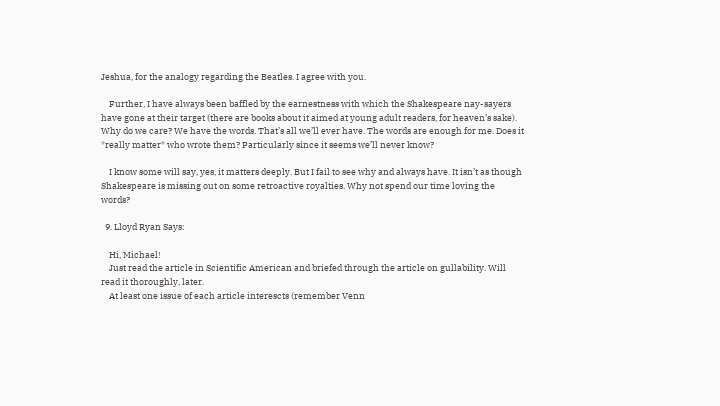Jeshua, for the analogy regarding the Beatles. I agree with you.

    Further, I have always been baffled by the earnestness with which the Shakespeare nay-sayers have gone at their target (there are books about it aimed at young adult readers, for heaven’s sake). Why do we care? We have the words. That’s all we’ll ever have. The words are enough for me. Does it *really matter* who wrote them? Particularly since it seems we’ll never know?

    I know some will say, yes, it matters deeply. But I fail to see why and always have. It isn’t as though Shakespeare is missing out on some retroactive royalties. Why not spend our time loving the words?

  9. Lloyd Ryan Says:

    Hi, Michael!
    Just read the article in Scientific American and briefed through the article on gullability. Will read it thoroughly, later.
    At least one issue of each article interescts (remember Venn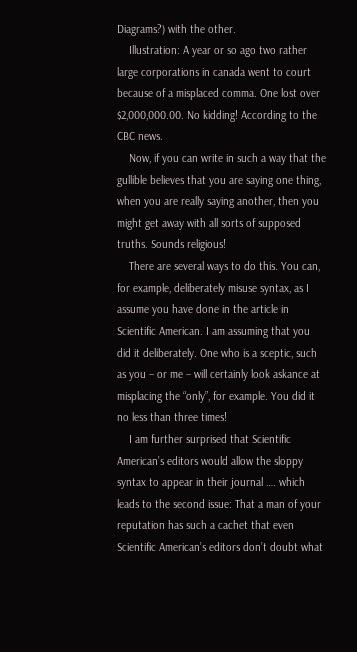Diagrams?) with the other.
    Illustration: A year or so ago two rather large corporations in canada went to court because of a misplaced comma. One lost over $2,000,000.00. No kidding! According to the CBC news.
    Now, if you can write in such a way that the gullible believes that you are saying one thing, when you are really saying another, then you might get away with all sorts of supposed truths. Sounds religious!
    There are several ways to do this. You can, for example, deliberately misuse syntax, as I assume you have done in the article in Scientific American. I am assuming that you did it deliberately. One who is a sceptic, such as you – or me – will certainly look askance at misplacing the “only”, for example. You did it no less than three times!
    I am further surprised that Scientific American’s editors would allow the sloppy syntax to appear in their journal …. which leads to the second issue: That a man of your reputation has such a cachet that even Scientific American’s editors don’t doubt what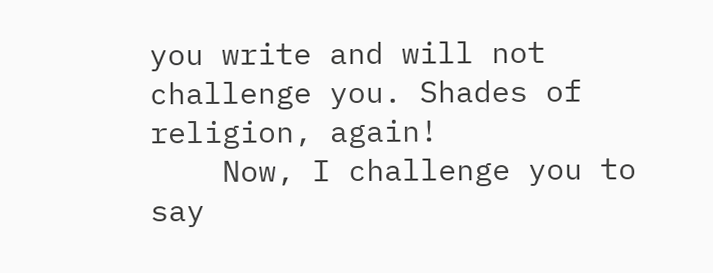you write and will not challenge you. Shades of religion, again!
    Now, I challenge you to say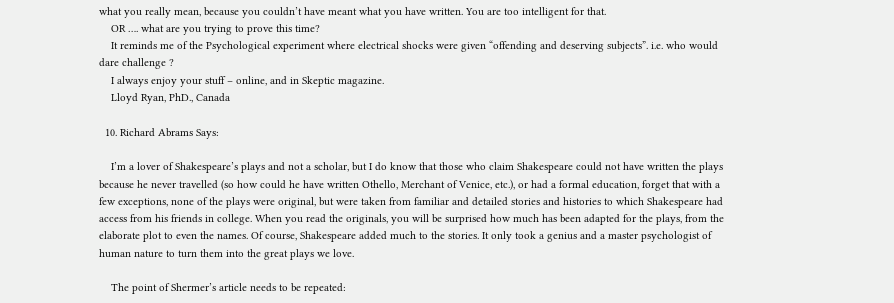what you really mean, because you couldn’t have meant what you have written. You are too intelligent for that.
    OR …. what are you trying to prove this time?
    It reminds me of the Psychological experiment where electrical shocks were given “offending and deserving subjects”. i.e. who would dare challenge ?
    I always enjoy your stuff – online, and in Skeptic magazine.
    Lloyd Ryan, PhD., Canada

  10. Richard Abrams Says:

    I’m a lover of Shakespeare’s plays and not a scholar, but I do know that those who claim Shakespeare could not have written the plays because he never travelled (so how could he have written Othello, Merchant of Venice, etc.), or had a formal education, forget that with a few exceptions, none of the plays were original, but were taken from familiar and detailed stories and histories to which Shakespeare had access from his friends in college. When you read the originals, you will be surprised how much has been adapted for the plays, from the elaborate plot to even the names. Of course, Shakespeare added much to the stories. It only took a genius and a master psychologist of human nature to turn them into the great plays we love.

    The point of Shermer’s article needs to be repeated: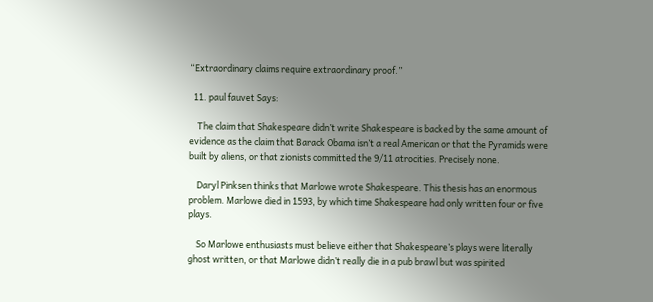“Extraordinary claims require extraordinary proof.”

  11. paul fauvet Says:

    The claim that Shakespeare didn’t write Shakespeare is backed by the same amount of evidence as the claim that Barack Obama isn’t a real American or that the Pyramids were built by aliens, or that zionists committed the 9/11 atrocities. Precisely none.

    Daryl Pinksen thinks that Marlowe wrote Shakespeare. This thesis has an enormous problem. Marlowe died in 1593, by which time Shakespeare had only written four or five plays.

    So Marlowe enthusiasts must believe either that Shakespeare’s plays were literally ghost written, or that Marlowe didn’t really die in a pub brawl but was spirited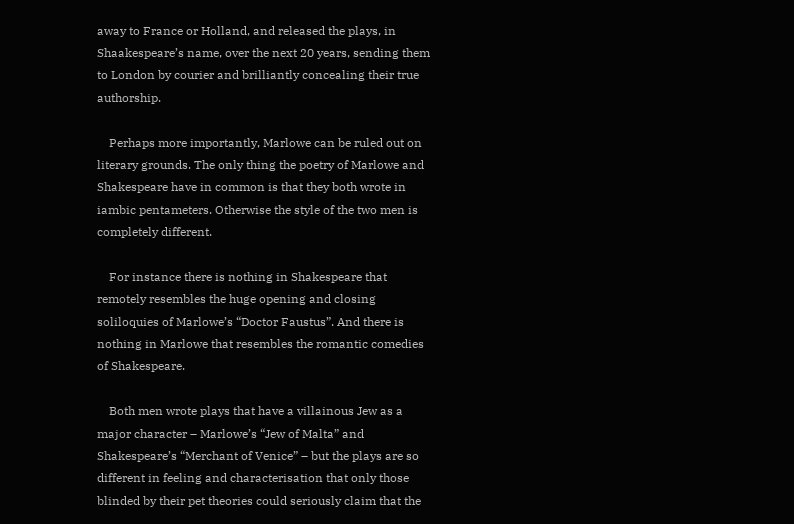away to France or Holland, and released the plays, in Shaakespeare’s name, over the next 20 years, sending them to London by courier and brilliantly concealing their true authorship.

    Perhaps more importantly, Marlowe can be ruled out on literary grounds. The only thing the poetry of Marlowe and Shakespeare have in common is that they both wrote in iambic pentameters. Otherwise the style of the two men is completely different.

    For instance there is nothing in Shakespeare that remotely resembles the huge opening and closing soliloquies of Marlowe’s “Doctor Faustus”. And there is nothing in Marlowe that resembles the romantic comedies of Shakespeare.

    Both men wrote plays that have a villainous Jew as a major character – Marlowe’s “Jew of Malta” and Shakespeare’s “Merchant of Venice” – but the plays are so different in feeling and characterisation that only those blinded by their pet theories could seriously claim that the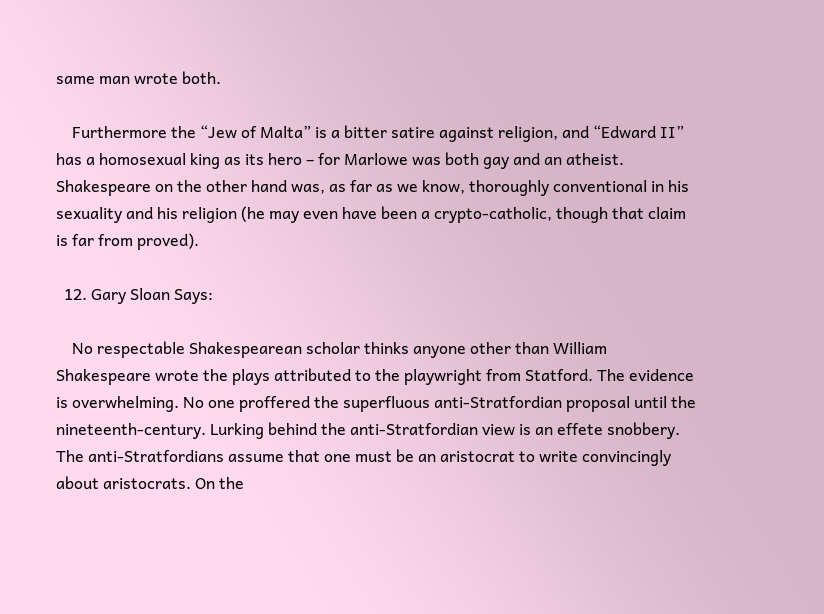same man wrote both.

    Furthermore the “Jew of Malta” is a bitter satire against religion, and “Edward II” has a homosexual king as its hero – for Marlowe was both gay and an atheist. Shakespeare on the other hand was, as far as we know, thoroughly conventional in his sexuality and his religion (he may even have been a crypto-catholic, though that claim is far from proved).

  12. Gary Sloan Says:

    No respectable Shakespearean scholar thinks anyone other than William Shakespeare wrote the plays attributed to the playwright from Statford. The evidence is overwhelming. No one proffered the superfluous anti-Stratfordian proposal until the nineteenth-century. Lurking behind the anti-Stratfordian view is an effete snobbery. The anti-Stratfordians assume that one must be an aristocrat to write convincingly about aristocrats. On the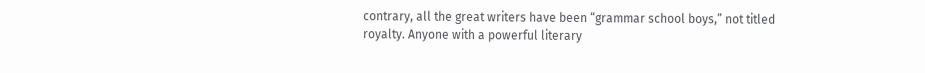contrary, all the great writers have been “grammar school boys,” not titled royalty. Anyone with a powerful literary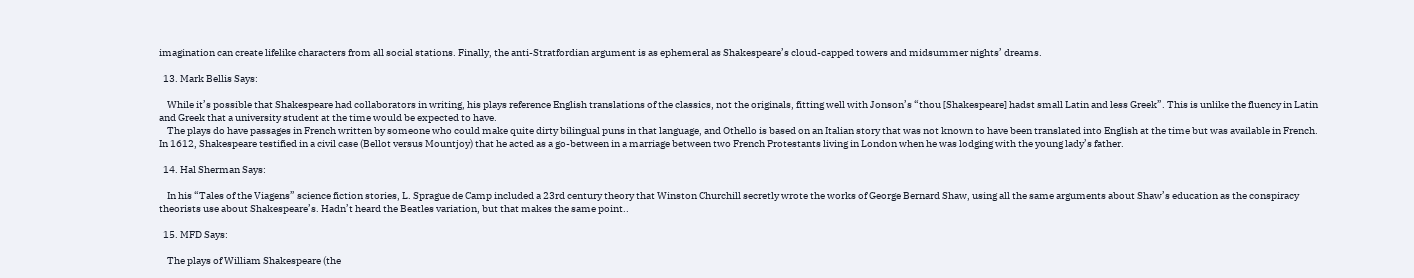imagination can create lifelike characters from all social stations. Finally, the anti-Stratfordian argument is as ephemeral as Shakespeare’s cloud-capped towers and midsummer nights’ dreams.

  13. Mark Bellis Says:

    While it’s possible that Shakespeare had collaborators in writing, his plays reference English translations of the classics, not the originals, fitting well with Jonson’s “thou [Shakespeare] hadst small Latin and less Greek”. This is unlike the fluency in Latin and Greek that a university student at the time would be expected to have.
    The plays do have passages in French written by someone who could make quite dirty bilingual puns in that language, and Othello is based on an Italian story that was not known to have been translated into English at the time but was available in French. In 1612, Shakespeare testified in a civil case (Bellot versus Mountjoy) that he acted as a go-between in a marriage between two French Protestants living in London when he was lodging with the young lady’s father.

  14. Hal Sherman Says:

    In his “Tales of the Viagens” science fiction stories, L. Sprague de Camp included a 23rd century theory that Winston Churchill secretly wrote the works of George Bernard Shaw, using all the same arguments about Shaw’s education as the conspiracy theorists use about Shakespeare’s. Hadn’t heard the Beatles variation, but that makes the same point..

  15. MFD Says:

    The plays of William Shakespeare (the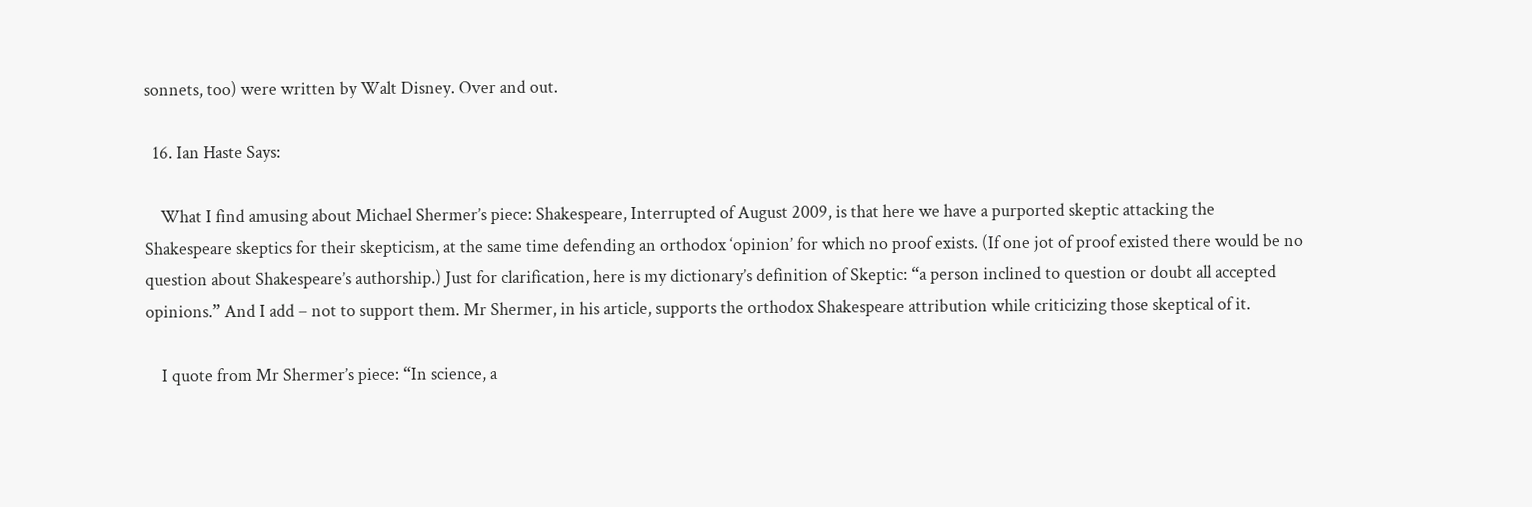sonnets, too) were written by Walt Disney. Over and out.

  16. Ian Haste Says:

    What I find amusing about Michael Shermer’s piece: Shakespeare, Interrupted of August 2009, is that here we have a purported skeptic attacking the Shakespeare skeptics for their skepticism, at the same time defending an orthodox ‘opinion’ for which no proof exists. (If one jot of proof existed there would be no question about Shakespeare’s authorship.) Just for clarification, here is my dictionary’s definition of Skeptic: “a person inclined to question or doubt all accepted opinions.” And I add – not to support them. Mr Shermer, in his article, supports the orthodox Shakespeare attribution while criticizing those skeptical of it.

    I quote from Mr Shermer’s piece: “In science, a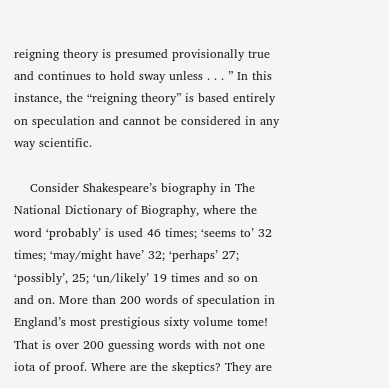reigning theory is presumed provisionally true and continues to hold sway unless . . . ” In this instance, the “reigning theory” is based entirely on speculation and cannot be considered in any way scientific.

    Consider Shakespeare’s biography in The National Dictionary of Biography, where the word ‘probably’ is used 46 times; ‘seems to’ 32 times; ‘may/might have’ 32; ‘perhaps’ 27; ‘possibly’, 25; ‘un/likely’ 19 times and so on and on. More than 200 words of speculation in England’s most prestigious sixty volume tome! That is over 200 guessing words with not one iota of proof. Where are the skeptics? They are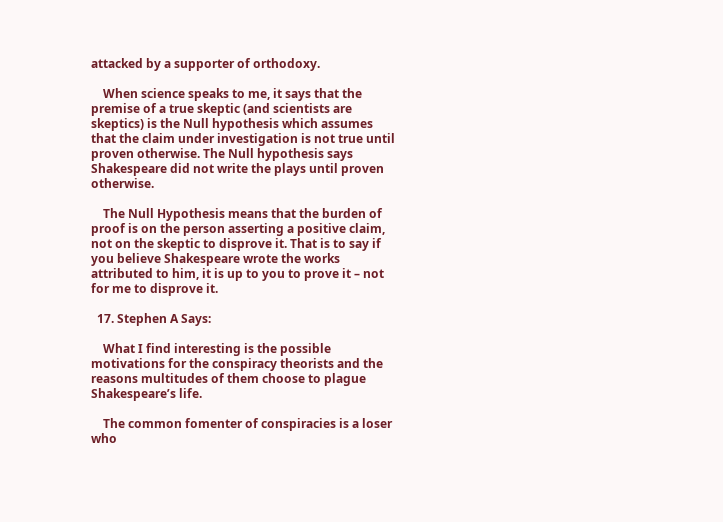attacked by a supporter of orthodoxy.

    When science speaks to me, it says that the premise of a true skeptic (and scientists are skeptics) is the Null hypothesis which assumes that the claim under investigation is not true until proven otherwise. The Null hypothesis says Shakespeare did not write the plays until proven otherwise.

    The Null Hypothesis means that the burden of proof is on the person asserting a positive claim, not on the skeptic to disprove it. That is to say if you believe Shakespeare wrote the works attributed to him, it is up to you to prove it – not for me to disprove it.

  17. Stephen A Says:

    What I find interesting is the possible motivations for the conspiracy theorists and the reasons multitudes of them choose to plague Shakespeare’s life.

    The common fomenter of conspiracies is a loser who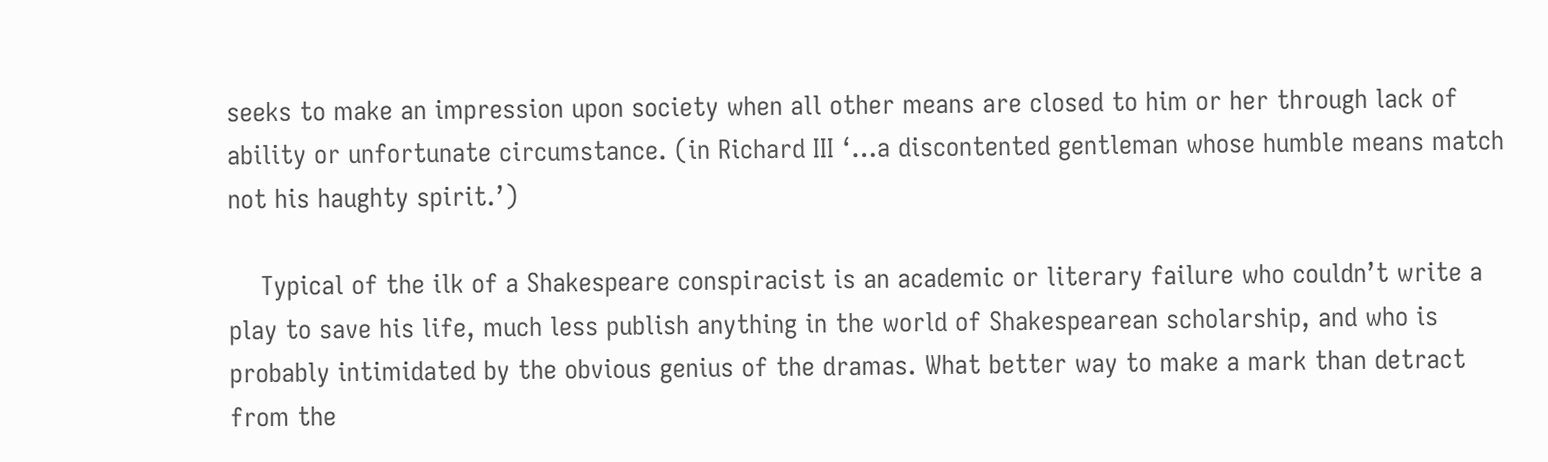seeks to make an impression upon society when all other means are closed to him or her through lack of ability or unfortunate circumstance. (in Richard III ‘…a discontented gentleman whose humble means match not his haughty spirit.’)

    Typical of the ilk of a Shakespeare conspiracist is an academic or literary failure who couldn’t write a play to save his life, much less publish anything in the world of Shakespearean scholarship, and who is probably intimidated by the obvious genius of the dramas. What better way to make a mark than detract from the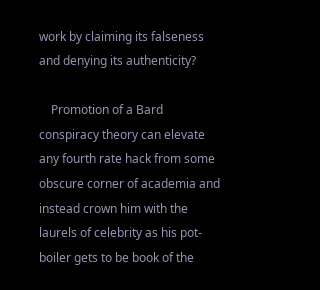work by claiming its falseness and denying its authenticity?

    Promotion of a Bard conspiracy theory can elevate any fourth rate hack from some obscure corner of academia and instead crown him with the laurels of celebrity as his pot-boiler gets to be book of the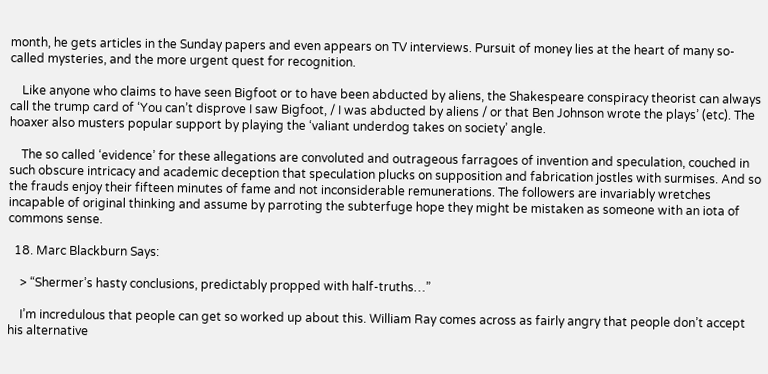month, he gets articles in the Sunday papers and even appears on TV interviews. Pursuit of money lies at the heart of many so-called mysteries, and the more urgent quest for recognition.

    Like anyone who claims to have seen Bigfoot or to have been abducted by aliens, the Shakespeare conspiracy theorist can always call the trump card of ‘You can’t disprove I saw Bigfoot, / I was abducted by aliens / or that Ben Johnson wrote the plays’ (etc). The hoaxer also musters popular support by playing the ‘valiant underdog takes on society’ angle.

    The so called ‘evidence’ for these allegations are convoluted and outrageous farragoes of invention and speculation, couched in such obscure intricacy and academic deception that speculation plucks on supposition and fabrication jostles with surmises. And so the frauds enjoy their fifteen minutes of fame and not inconsiderable remunerations. The followers are invariably wretches incapable of original thinking and assume by parroting the subterfuge hope they might be mistaken as someone with an iota of commons sense.

  18. Marc Blackburn Says:

    > “Shermer’s hasty conclusions, predictably propped with half-truths…”

    I’m incredulous that people can get so worked up about this. William Ray comes across as fairly angry that people don’t accept his alternative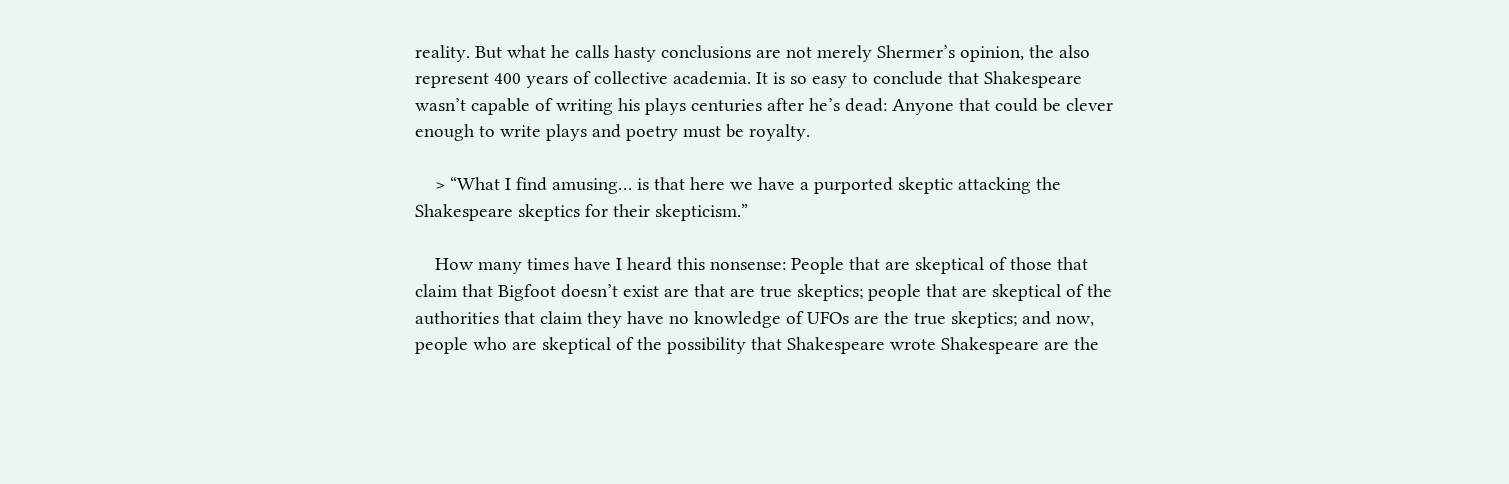reality. But what he calls hasty conclusions are not merely Shermer’s opinion, the also represent 400 years of collective academia. It is so easy to conclude that Shakespeare wasn’t capable of writing his plays centuries after he’s dead: Anyone that could be clever enough to write plays and poetry must be royalty.

    > “What I find amusing… is that here we have a purported skeptic attacking the Shakespeare skeptics for their skepticism.”

    How many times have I heard this nonsense: People that are skeptical of those that claim that Bigfoot doesn’t exist are that are true skeptics; people that are skeptical of the authorities that claim they have no knowledge of UFOs are the true skeptics; and now, people who are skeptical of the possibility that Shakespeare wrote Shakespeare are the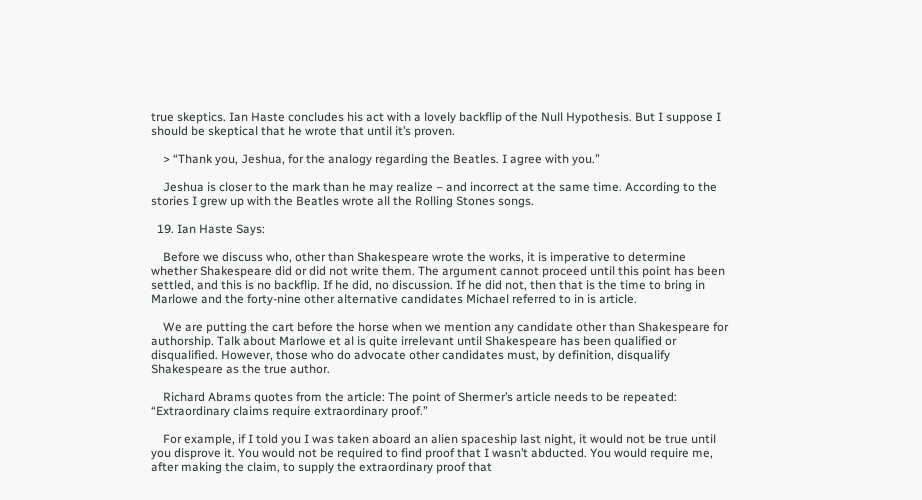true skeptics. Ian Haste concludes his act with a lovely backflip of the Null Hypothesis. But I suppose I should be skeptical that he wrote that until it’s proven.

    > “Thank you, Jeshua, for the analogy regarding the Beatles. I agree with you.”

    Jeshua is closer to the mark than he may realize – and incorrect at the same time. According to the stories I grew up with the Beatles wrote all the Rolling Stones songs.

  19. Ian Haste Says:

    Before we discuss who, other than Shakespeare wrote the works, it is imperative to determine whether Shakespeare did or did not write them. The argument cannot proceed until this point has been settled, and this is no backflip. If he did, no discussion. If he did not, then that is the time to bring in Marlowe and the forty-nine other alternative candidates Michael referred to in is article.

    We are putting the cart before the horse when we mention any candidate other than Shakespeare for authorship. Talk about Marlowe et al is quite irrelevant until Shakespeare has been qualified or disqualified. However, those who do advocate other candidates must, by definition, disqualify Shakespeare as the true author.

    Richard Abrams quotes from the article: The point of Shermer’s article needs to be repeated: “Extraordinary claims require extraordinary proof.”

    For example, if I told you I was taken aboard an alien spaceship last night, it would not be true until you disprove it. You would not be required to find proof that I wasn’t abducted. You would require me, after making the claim, to supply the extraordinary proof that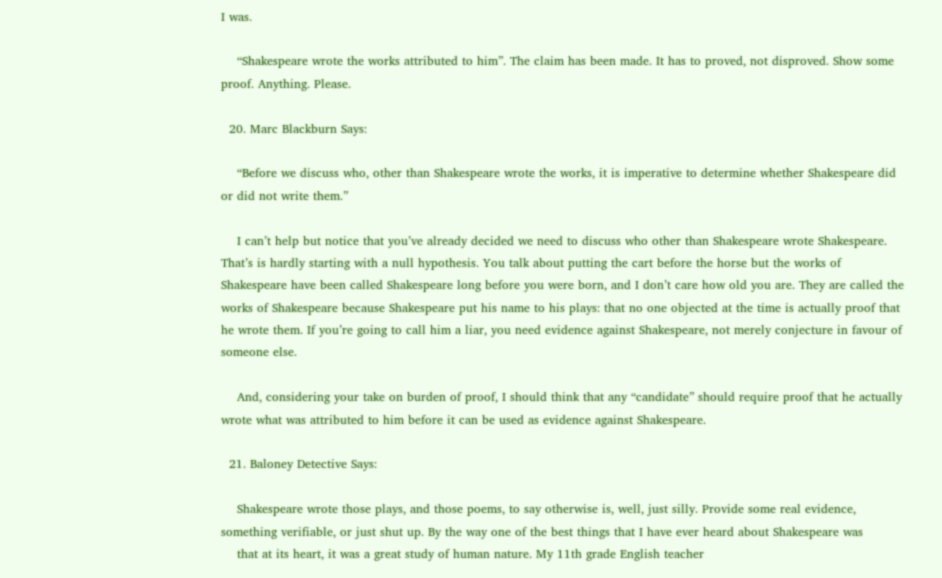I was.

    “Shakespeare wrote the works attributed to him”. The claim has been made. It has to proved, not disproved. Show some proof. Anything. Please.

  20. Marc Blackburn Says:

    “Before we discuss who, other than Shakespeare wrote the works, it is imperative to determine whether Shakespeare did or did not write them.”

    I can’t help but notice that you’ve already decided we need to discuss who other than Shakespeare wrote Shakespeare. That’s is hardly starting with a null hypothesis. You talk about putting the cart before the horse but the works of Shakespeare have been called Shakespeare long before you were born, and I don’t care how old you are. They are called the works of Shakespeare because Shakespeare put his name to his plays: that no one objected at the time is actually proof that he wrote them. If you’re going to call him a liar, you need evidence against Shakespeare, not merely conjecture in favour of someone else.

    And, considering your take on burden of proof, I should think that any “candidate” should require proof that he actually wrote what was attributed to him before it can be used as evidence against Shakespeare.

  21. Baloney Detective Says:

    Shakespeare wrote those plays, and those poems, to say otherwise is, well, just silly. Provide some real evidence, something verifiable, or just shut up. By the way one of the best things that I have ever heard about Shakespeare was
    that at its heart, it was a great study of human nature. My 11th grade English teacher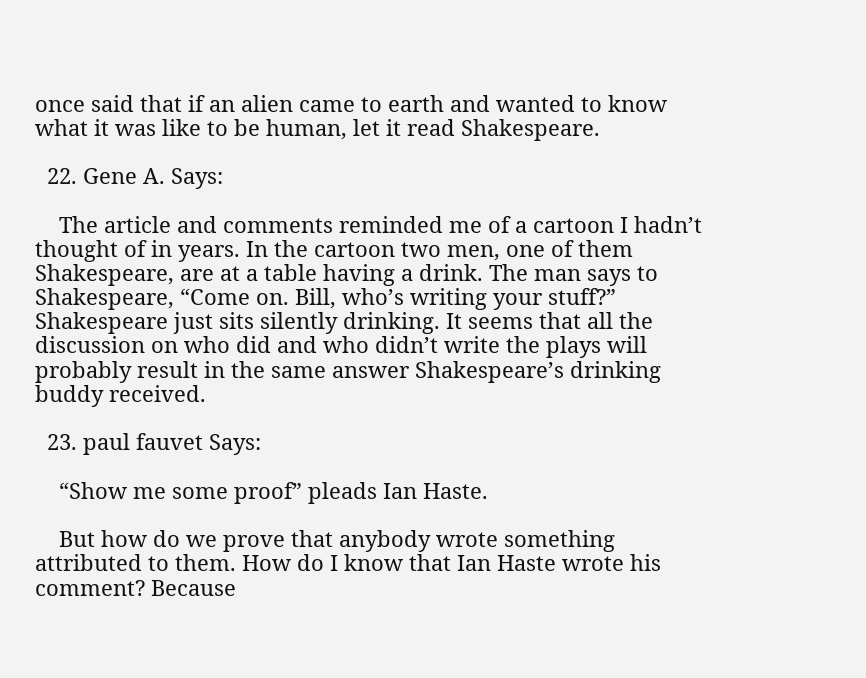once said that if an alien came to earth and wanted to know what it was like to be human, let it read Shakespeare.

  22. Gene A. Says:

    The article and comments reminded me of a cartoon I hadn’t thought of in years. In the cartoon two men, one of them Shakespeare, are at a table having a drink. The man says to Shakespeare, “Come on. Bill, who’s writing your stuff?” Shakespeare just sits silently drinking. It seems that all the discussion on who did and who didn’t write the plays will probably result in the same answer Shakespeare’s drinking buddy received.

  23. paul fauvet Says:

    “Show me some proof” pleads Ian Haste.

    But how do we prove that anybody wrote something attributed to them. How do I know that Ian Haste wrote his comment? Because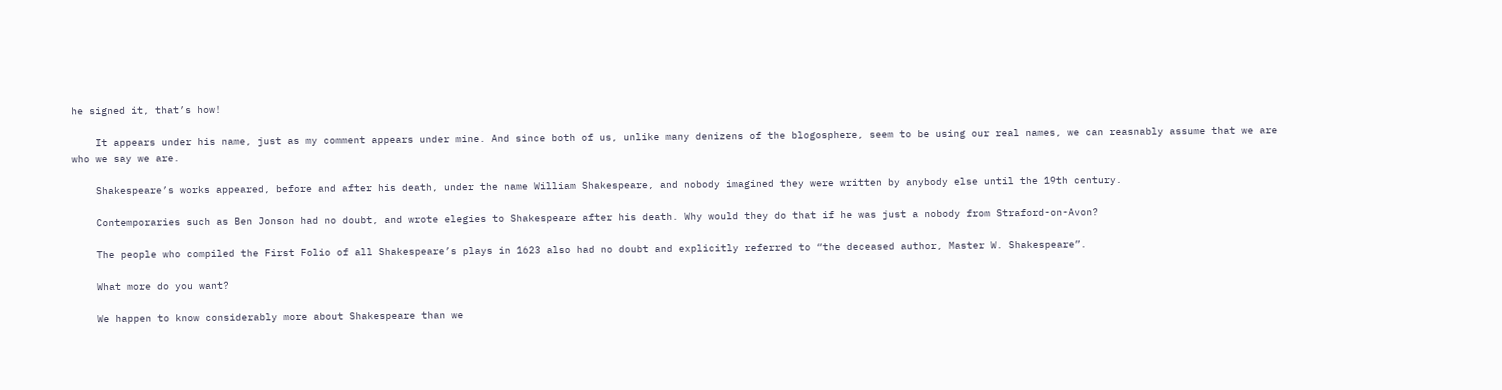he signed it, that’s how!

    It appears under his name, just as my comment appears under mine. And since both of us, unlike many denizens of the blogosphere, seem to be using our real names, we can reasnably assume that we are who we say we are.

    Shakespeare’s works appeared, before and after his death, under the name William Shakespeare, and nobody imagined they were written by anybody else until the 19th century.

    Contemporaries such as Ben Jonson had no doubt, and wrote elegies to Shakespeare after his death. Why would they do that if he was just a nobody from Straford-on-Avon?

    The people who compiled the First Folio of all Shakespeare’s plays in 1623 also had no doubt and explicitly referred to “the deceased author, Master W. Shakespeare”.

    What more do you want?

    We happen to know considerably more about Shakespeare than we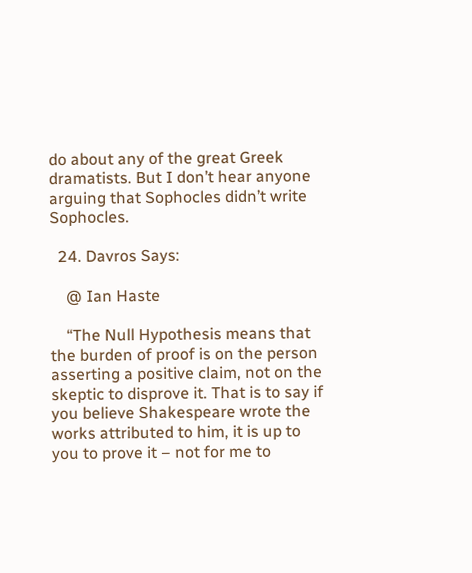do about any of the great Greek dramatists. But I don’t hear anyone arguing that Sophocles didn’t write Sophocles.

  24. Davros Says:

    @ Ian Haste

    “The Null Hypothesis means that the burden of proof is on the person asserting a positive claim, not on the skeptic to disprove it. That is to say if you believe Shakespeare wrote the works attributed to him, it is up to you to prove it – not for me to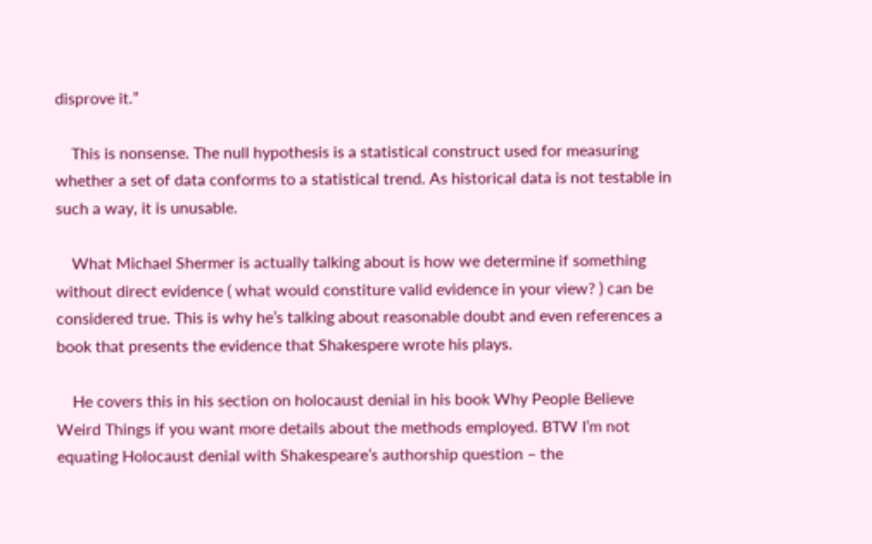disprove it.”

    This is nonsense. The null hypothesis is a statistical construct used for measuring whether a set of data conforms to a statistical trend. As historical data is not testable in such a way, it is unusable.

    What Michael Shermer is actually talking about is how we determine if something without direct evidence ( what would constiture valid evidence in your view? ) can be considered true. This is why he’s talking about reasonable doubt and even references a book that presents the evidence that Shakespere wrote his plays.

    He covers this in his section on holocaust denial in his book Why People Believe Weird Things if you want more details about the methods employed. BTW I’m not equating Holocaust denial with Shakespeare’s authorship question – the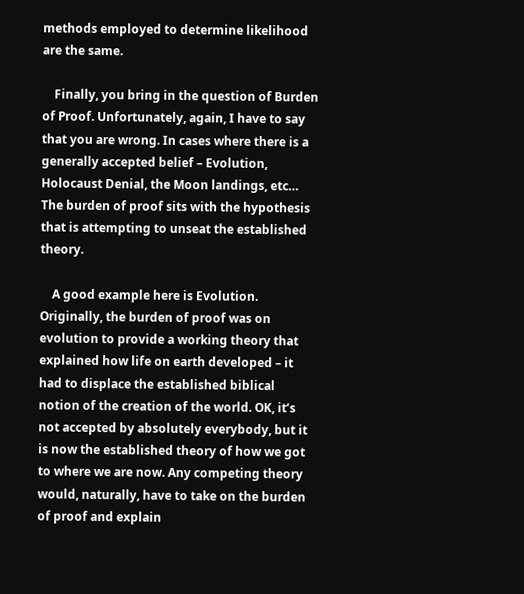methods employed to determine likelihood are the same.

    Finally, you bring in the question of Burden of Proof. Unfortunately, again, I have to say that you are wrong. In cases where there is a generally accepted belief – Evolution, Holocaust Denial, the Moon landings, etc… The burden of proof sits with the hypothesis that is attempting to unseat the established theory.

    A good example here is Evolution. Originally, the burden of proof was on evolution to provide a working theory that explained how life on earth developed – it had to displace the established biblical notion of the creation of the world. OK, it’s not accepted by absolutely everybody, but it is now the established theory of how we got to where we are now. Any competing theory would, naturally, have to take on the burden of proof and explain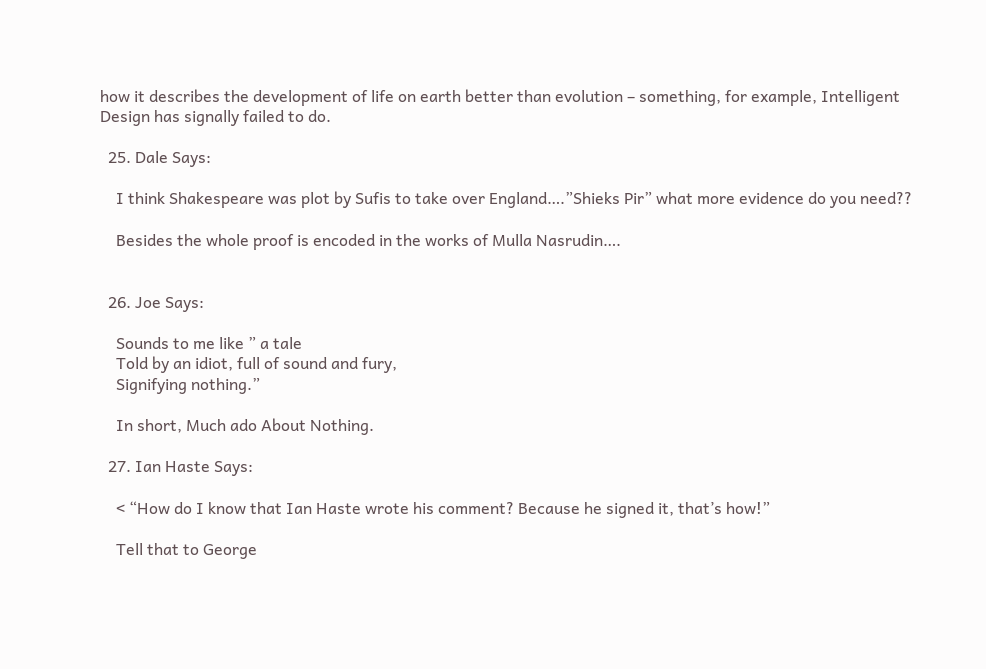how it describes the development of life on earth better than evolution – something, for example, Intelligent Design has signally failed to do.

  25. Dale Says:

    I think Shakespeare was plot by Sufis to take over England….”Shieks Pir” what more evidence do you need??

    Besides the whole proof is encoded in the works of Mulla Nasrudin….


  26. Joe Says:

    Sounds to me like ” a tale
    Told by an idiot, full of sound and fury,
    Signifying nothing.”

    In short, Much ado About Nothing.

  27. Ian Haste Says:

    < “How do I know that Ian Haste wrote his comment? Because he signed it, that’s how!”

    Tell that to George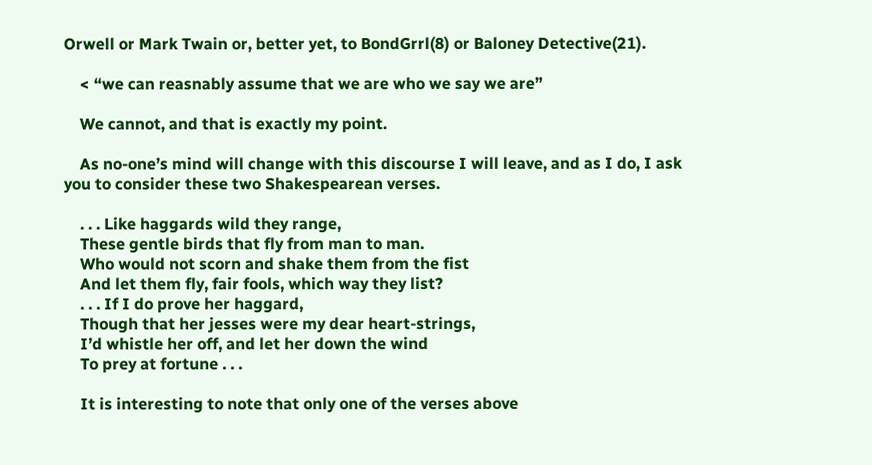Orwell or Mark Twain or, better yet, to BondGrrl(8) or Baloney Detective(21).

    < “we can reasnably assume that we are who we say we are”

    We cannot, and that is exactly my point.

    As no-one’s mind will change with this discourse I will leave, and as I do, I ask you to consider these two Shakespearean verses.

    . . . Like haggards wild they range,
    These gentle birds that fly from man to man.
    Who would not scorn and shake them from the fist
    And let them fly, fair fools, which way they list?
    . . . If I do prove her haggard,
    Though that her jesses were my dear heart-strings,
    I’d whistle her off, and let her down the wind
    To prey at fortune . . .

    It is interesting to note that only one of the verses above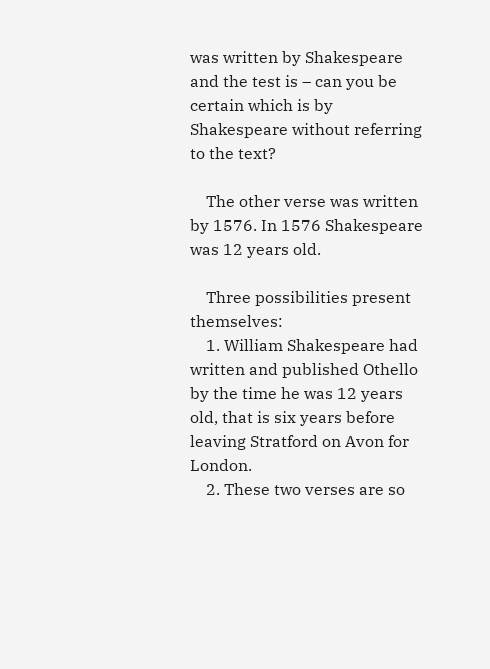was written by Shakespeare and the test is – can you be certain which is by Shakespeare without referring to the text?

    The other verse was written by 1576. In 1576 Shakespeare was 12 years old.

    Three possibilities present themselves:
    1. William Shakespeare had written and published Othello by the time he was 12 years old, that is six years before leaving Stratford on Avon for London.
    2. These two verses are so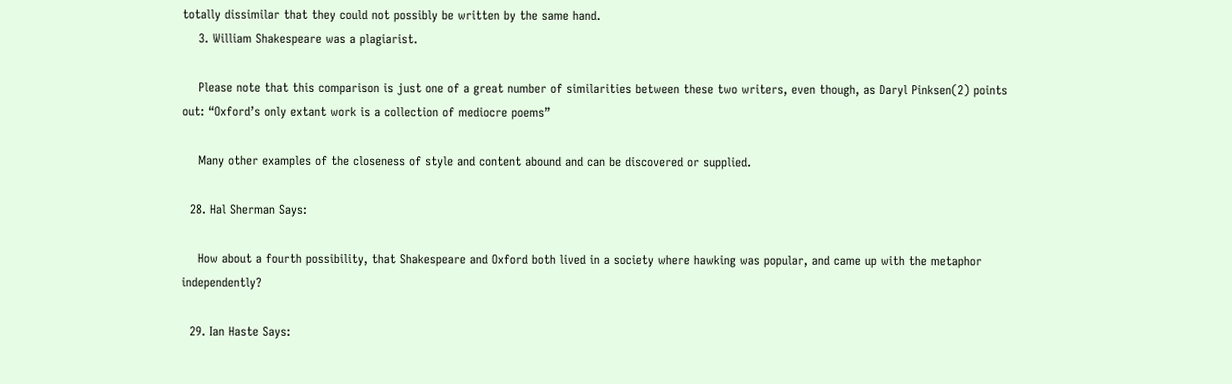totally dissimilar that they could not possibly be written by the same hand.
    3. William Shakespeare was a plagiarist.

    Please note that this comparison is just one of a great number of similarities between these two writers, even though, as Daryl Pinksen(2) points out: “Oxford’s only extant work is a collection of mediocre poems”

    Many other examples of the closeness of style and content abound and can be discovered or supplied.

  28. Hal Sherman Says:

    How about a fourth possibility, that Shakespeare and Oxford both lived in a society where hawking was popular, and came up with the metaphor independently?

  29. Ian Haste Says: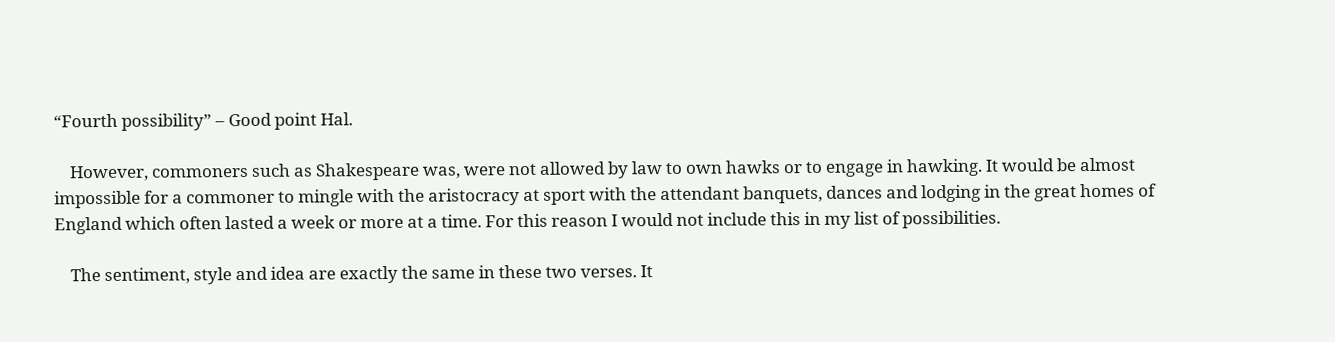“Fourth possibility” – Good point Hal.

    However, commoners such as Shakespeare was, were not allowed by law to own hawks or to engage in hawking. It would be almost impossible for a commoner to mingle with the aristocracy at sport with the attendant banquets, dances and lodging in the great homes of England which often lasted a week or more at a time. For this reason I would not include this in my list of possibilities.

    The sentiment, style and idea are exactly the same in these two verses. It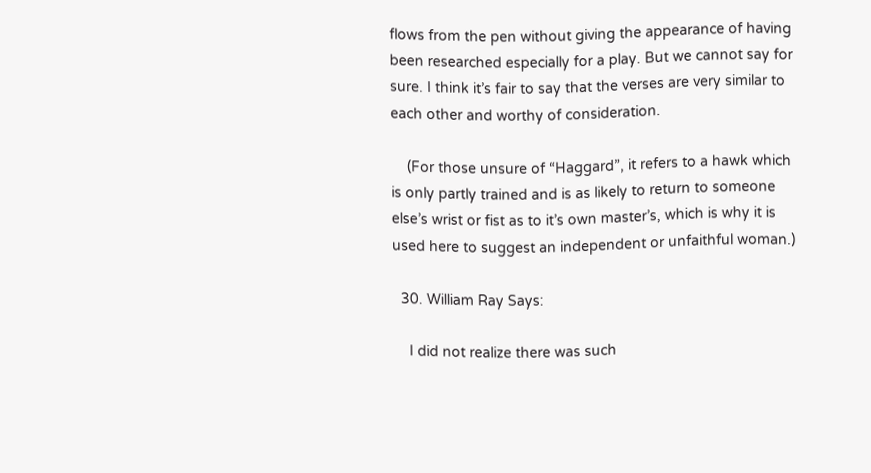flows from the pen without giving the appearance of having been researched especially for a play. But we cannot say for sure. I think it’s fair to say that the verses are very similar to each other and worthy of consideration.

    (For those unsure of “Haggard”, it refers to a hawk which is only partly trained and is as likely to return to someone else’s wrist or fist as to it’s own master’s, which is why it is used here to suggest an independent or unfaithful woman.)

  30. William Ray Says:

    I did not realize there was such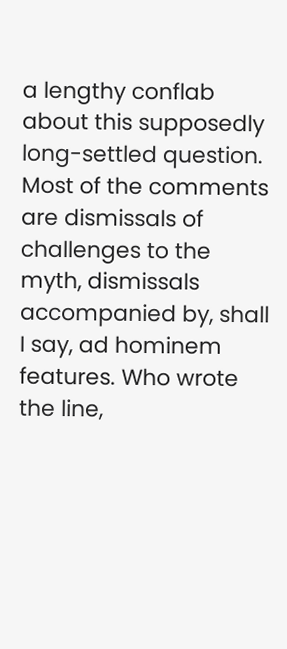a lengthy conflab about this supposedly long-settled question. Most of the comments are dismissals of challenges to the myth, dismissals accompanied by, shall I say, ad hominem features. Who wrote the line,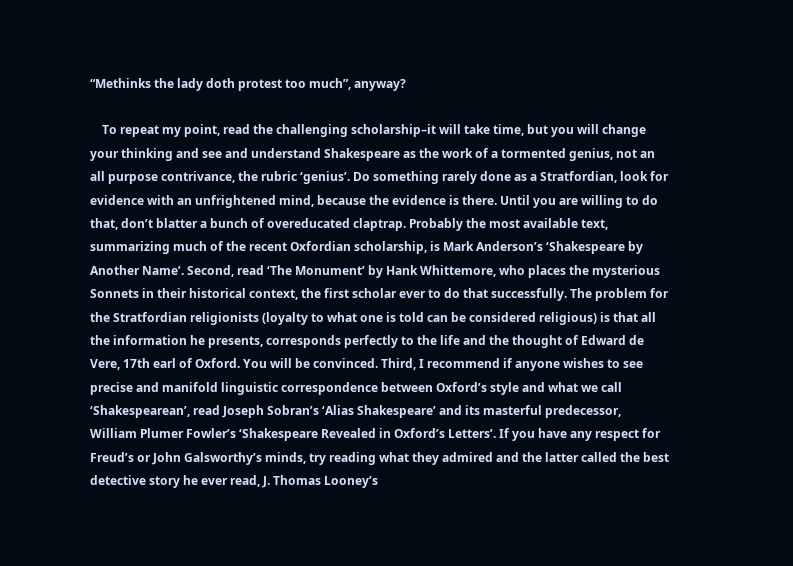“Methinks the lady doth protest too much”, anyway?

    To repeat my point, read the challenging scholarship–it will take time, but you will change your thinking and see and understand Shakespeare as the work of a tormented genius, not an all purpose contrivance, the rubric ‘genius’. Do something rarely done as a Stratfordian, look for evidence with an unfrightened mind, because the evidence is there. Until you are willing to do that, don’t blatter a bunch of overeducated claptrap. Probably the most available text, summarizing much of the recent Oxfordian scholarship, is Mark Anderson’s ‘Shakespeare by Another Name’. Second, read ‘The Monument’ by Hank Whittemore, who places the mysterious Sonnets in their historical context, the first scholar ever to do that successfully. The problem for the Stratfordian religionists (loyalty to what one is told can be considered religious) is that all the information he presents, corresponds perfectly to the life and the thought of Edward de Vere, 17th earl of Oxford. You will be convinced. Third, I recommend if anyone wishes to see precise and manifold linguistic correspondence between Oxford’s style and what we call ‘Shakespearean’, read Joseph Sobran’s ‘Alias Shakespeare’ and its masterful predecessor, William Plumer Fowler’s ‘Shakespeare Revealed in Oxford’s Letters’. If you have any respect for Freud’s or John Galsworthy’s minds, try reading what they admired and the latter called the best detective story he ever read, J. Thomas Looney’s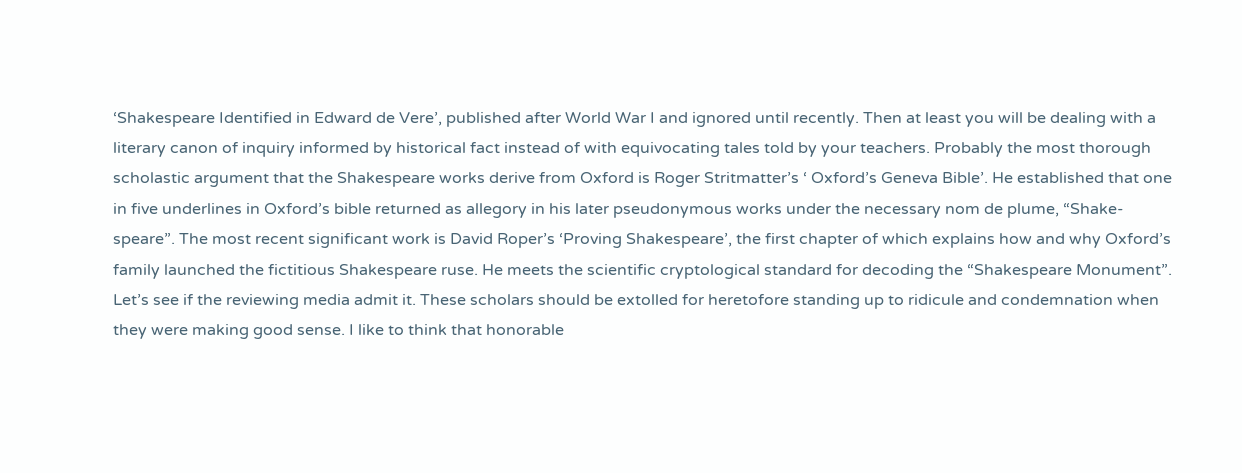‘Shakespeare Identified in Edward de Vere’, published after World War I and ignored until recently. Then at least you will be dealing with a literary canon of inquiry informed by historical fact instead of with equivocating tales told by your teachers. Probably the most thorough scholastic argument that the Shakespeare works derive from Oxford is Roger Stritmatter’s ‘ Oxford’s Geneva Bible’. He established that one in five underlines in Oxford’s bible returned as allegory in his later pseudonymous works under the necessary nom de plume, “Shake-speare”. The most recent significant work is David Roper’s ‘Proving Shakespeare’, the first chapter of which explains how and why Oxford’s family launched the fictitious Shakespeare ruse. He meets the scientific cryptological standard for decoding the “Shakespeare Monument”. Let’s see if the reviewing media admit it. These scholars should be extolled for heretofore standing up to ridicule and condemnation when they were making good sense. I like to think that honorable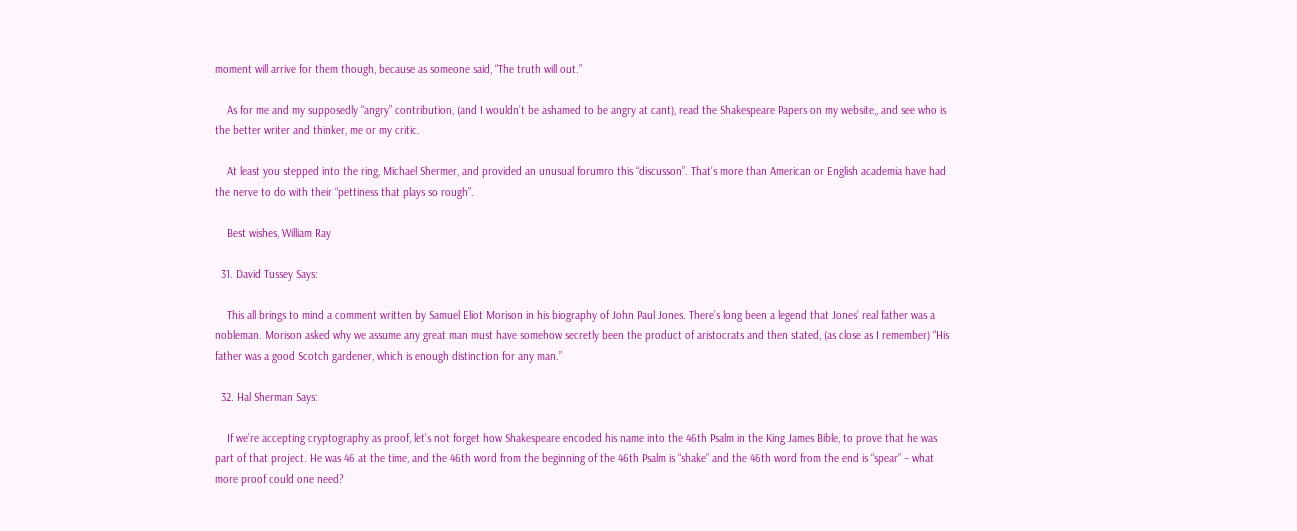moment will arrive for them though, because as someone said, “The truth will out.”

    As for me and my supposedly “angry” contribution, (and I wouldn’t be ashamed to be angry at cant), read the Shakespeare Papers on my website,, and see who is the better writer and thinker, me or my critic.

    At least you stepped into the ring, Michael Shermer, and provided an unusual forumro this “discusson”. That’s more than American or English academia have had the nerve to do with their “pettiness that plays so rough”.

    Best wishes, William Ray

  31. David Tussey Says:

    This all brings to mind a comment written by Samuel Eliot Morison in his biography of John Paul Jones. There’s long been a legend that Jones’ real father was a nobleman. Morison asked why we assume any great man must have somehow secretly been the product of aristocrats and then stated, (as close as I remember) “His father was a good Scotch gardener, which is enough distinction for any man.”

  32. Hal Sherman Says:

    If we’re accepting cryptography as proof, let’s not forget how Shakespeare encoded his name into the 46th Psalm in the King James Bible, to prove that he was part of that project. He was 46 at the time, and the 46th word from the beginning of the 46th Psalm is “shake” and the 46th word from the end is “spear” – what more proof could one need?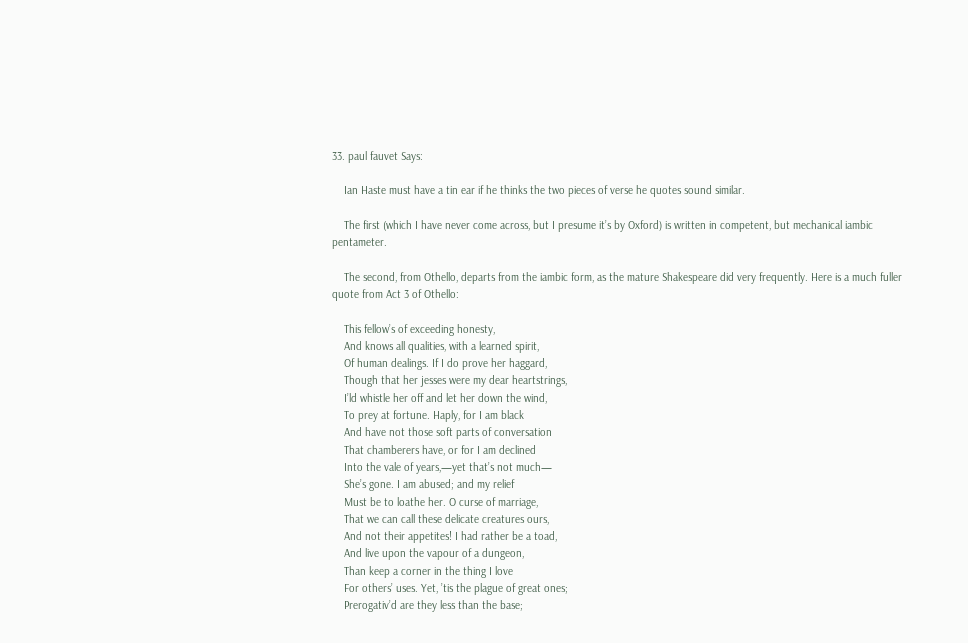33. paul fauvet Says:

    Ian Haste must have a tin ear if he thinks the two pieces of verse he quotes sound similar.

    The first (which I have never come across, but I presume it’s by Oxford) is written in competent, but mechanical iambic pentameter.

    The second, from Othello, departs from the iambic form, as the mature Shakespeare did very frequently. Here is a much fuller quote from Act 3 of Othello:

    This fellow’s of exceeding honesty,
    And knows all qualities, with a learned spirit,
    Of human dealings. If I do prove her haggard,
    Though that her jesses were my dear heartstrings,
    I’ld whistle her off and let her down the wind,
    To prey at fortune. Haply, for I am black
    And have not those soft parts of conversation
    That chamberers have, or for I am declined
    Into the vale of years,—yet that’s not much—
    She’s gone. I am abused; and my relief
    Must be to loathe her. O curse of marriage,
    That we can call these delicate creatures ours,
    And not their appetites! I had rather be a toad,
    And live upon the vapour of a dungeon,
    Than keep a corner in the thing I love
    For others’ uses. Yet, ’tis the plague of great ones;
    Prerogativ’d are they less than the base;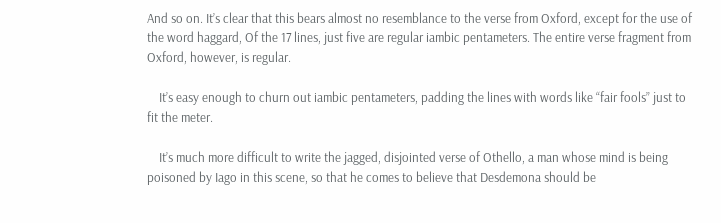And so on. It’s clear that this bears almost no resemblance to the verse from Oxford, except for the use of the word haggard, Of the 17 lines, just five are regular iambic pentameters. The entire verse fragment from Oxford, however, is regular.

    It’s easy enough to churn out iambic pentameters, padding the lines with words like “fair fools” just to fit the meter.

    It’s much more difficult to write the jagged, disjointed verse of Othello, a man whose mind is being poisoned by Iago in this scene, so that he comes to believe that Desdemona should be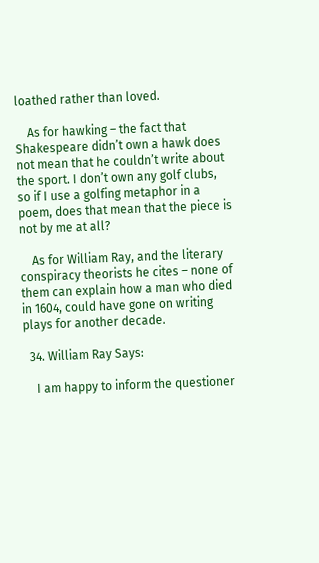loathed rather than loved.

    As for hawking – the fact that Shakespeare didn’t own a hawk does not mean that he couldn’t write about the sport. I don’t own any golf clubs, so if I use a golfing metaphor in a poem, does that mean that the piece is not by me at all?

    As for William Ray, and the literary conspiracy theorists he cites – none of them can explain how a man who died in 1604, could have gone on writing plays for another decade.

  34. William Ray Says:

    I am happy to inform the questioner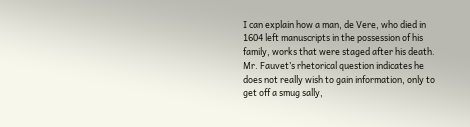I can explain how a man, de Vere, who died in 1604 left manuscripts in the possession of his family, works that were staged after his death. Mr. Fauvet’s rhetorical question indicates he does not really wish to gain information, only to get off a smug sally,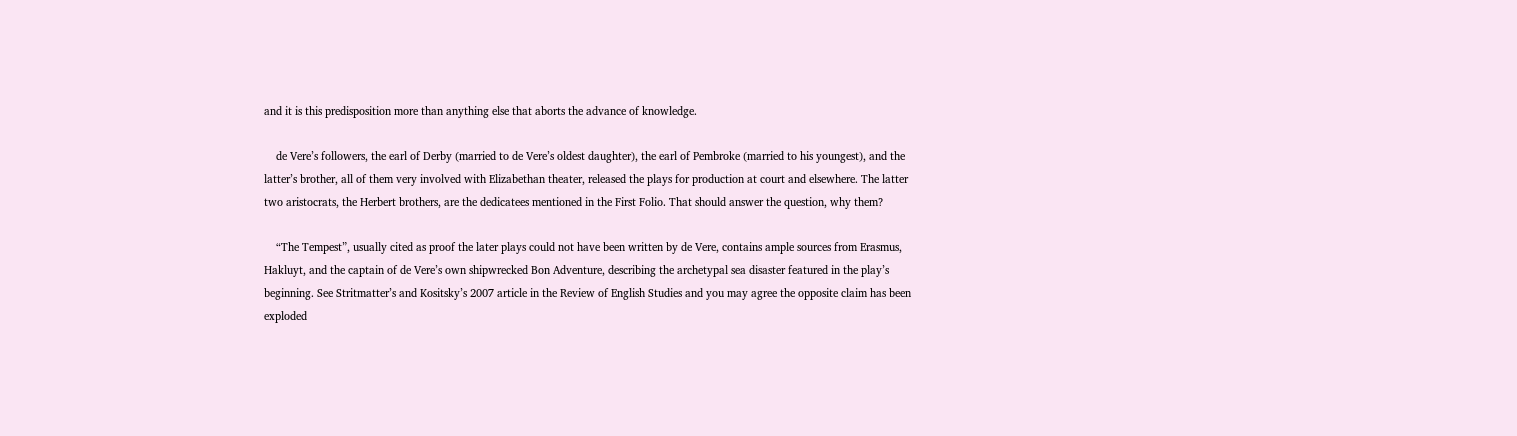and it is this predisposition more than anything else that aborts the advance of knowledge.

    de Vere’s followers, the earl of Derby (married to de Vere’s oldest daughter), the earl of Pembroke (married to his youngest), and the latter’s brother, all of them very involved with Elizabethan theater, released the plays for production at court and elsewhere. The latter two aristocrats, the Herbert brothers, are the dedicatees mentioned in the First Folio. That should answer the question, why them?

    “The Tempest”, usually cited as proof the later plays could not have been written by de Vere, contains ample sources from Erasmus, Hakluyt, and the captain of de Vere’s own shipwrecked Bon Adventure, describing the archetypal sea disaster featured in the play’s beginning. See Stritmatter’s and Kositsky’s 2007 article in the Review of English Studies and you may agree the opposite claim has been exploded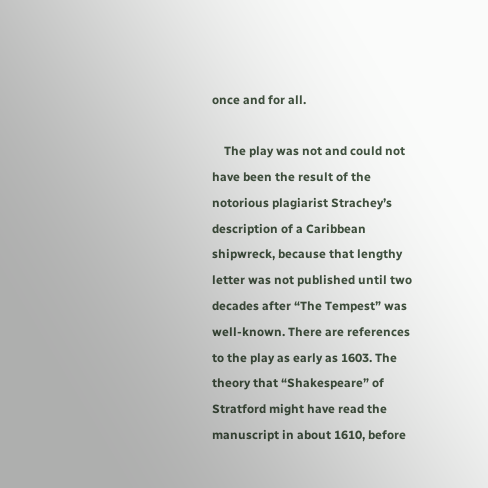once and for all.

    The play was not and could not have been the result of the notorious plagiarist Strachey’s description of a Caribbean shipwreck, because that lengthy letter was not published until two decades after “The Tempest” was well-known. There are references to the play as early as 1603. The theory that “Shakespeare” of Stratford might have read the manuscript in about 1610, before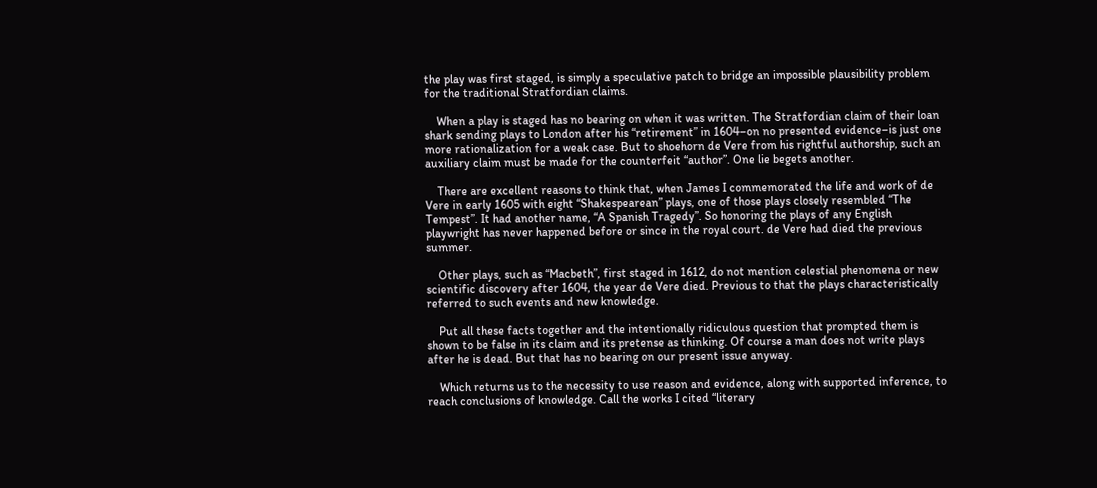the play was first staged, is simply a speculative patch to bridge an impossible plausibility problem for the traditional Stratfordian claims.

    When a play is staged has no bearing on when it was written. The Stratfordian claim of their loan shark sending plays to London after his “retirement” in 1604–on no presented evidence–is just one more rationalization for a weak case. But to shoehorn de Vere from his rightful authorship, such an auxiliary claim must be made for the counterfeit “author”. One lie begets another.

    There are excellent reasons to think that, when James I commemorated the life and work of de Vere in early 1605 with eight “Shakespearean” plays, one of those plays closely resembled “The Tempest”. It had another name, “A Spanish Tragedy”. So honoring the plays of any English playwright has never happened before or since in the royal court. de Vere had died the previous summer.

    Other plays, such as “Macbeth”, first staged in 1612, do not mention celestial phenomena or new scientific discovery after 1604, the year de Vere died. Previous to that the plays characteristically referred to such events and new knowledge.

    Put all these facts together and the intentionally ridiculous question that prompted them is shown to be false in its claim and its pretense as thinking. Of course a man does not write plays after he is dead. But that has no bearing on our present issue anyway.

    Which returns us to the necessity to use reason and evidence, along with supported inference, to reach conclusions of knowledge. Call the works I cited “literary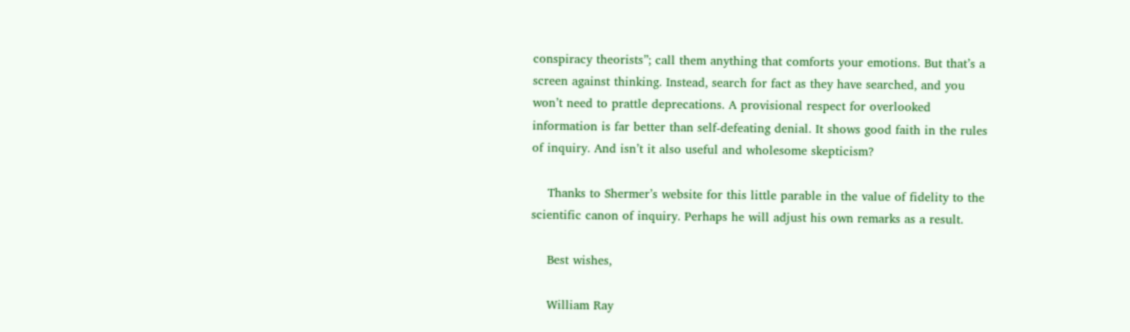conspiracy theorists”; call them anything that comforts your emotions. But that’s a screen against thinking. Instead, search for fact as they have searched, and you won’t need to prattle deprecations. A provisional respect for overlooked information is far better than self-defeating denial. It shows good faith in the rules of inquiry. And isn’t it also useful and wholesome skepticism?

    Thanks to Shermer’s website for this little parable in the value of fidelity to the scientific canon of inquiry. Perhaps he will adjust his own remarks as a result.

    Best wishes,

    William Ray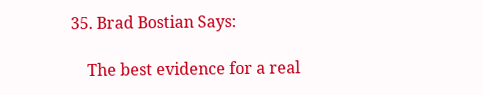35. Brad Bostian Says:

    The best evidence for a real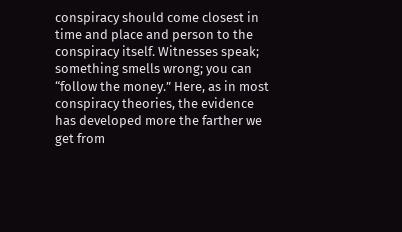conspiracy should come closest in time and place and person to the conspiracy itself. Witnesses speak; something smells wrong; you can “follow the money.” Here, as in most conspiracy theories, the evidence has developed more the farther we get from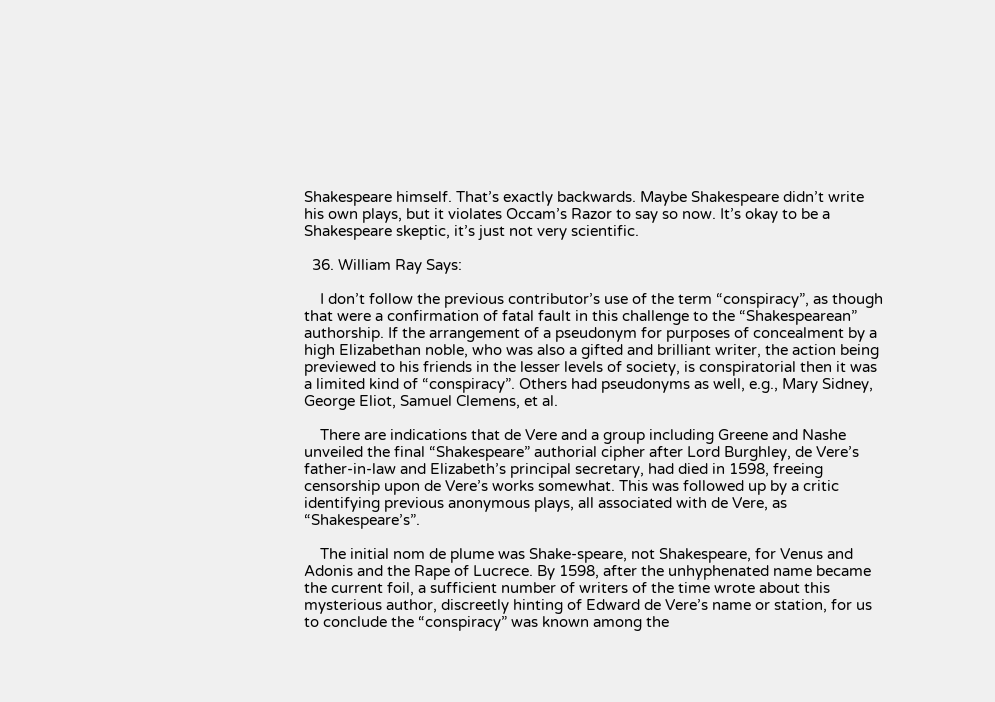Shakespeare himself. That’s exactly backwards. Maybe Shakespeare didn’t write his own plays, but it violates Occam’s Razor to say so now. It’s okay to be a Shakespeare skeptic, it’s just not very scientific.

  36. William Ray Says:

    I don’t follow the previous contributor’s use of the term “conspiracy”, as though that were a confirmation of fatal fault in this challenge to the “Shakespearean” authorship. If the arrangement of a pseudonym for purposes of concealment by a high Elizabethan noble, who was also a gifted and brilliant writer, the action being previewed to his friends in the lesser levels of society, is conspiratorial then it was a limited kind of “conspiracy”. Others had pseudonyms as well, e.g., Mary Sidney, George Eliot, Samuel Clemens, et al.

    There are indications that de Vere and a group including Greene and Nashe unveiled the final “Shakespeare” authorial cipher after Lord Burghley, de Vere’s father-in-law and Elizabeth’s principal secretary, had died in 1598, freeing censorship upon de Vere’s works somewhat. This was followed up by a critic identifying previous anonymous plays, all associated with de Vere, as “Shakespeare’s”.

    The initial nom de plume was Shake-speare, not Shakespeare, for Venus and Adonis and the Rape of Lucrece. By 1598, after the unhyphenated name became the current foil, a sufficient number of writers of the time wrote about this mysterious author, discreetly hinting of Edward de Vere’s name or station, for us to conclude the “conspiracy” was known among the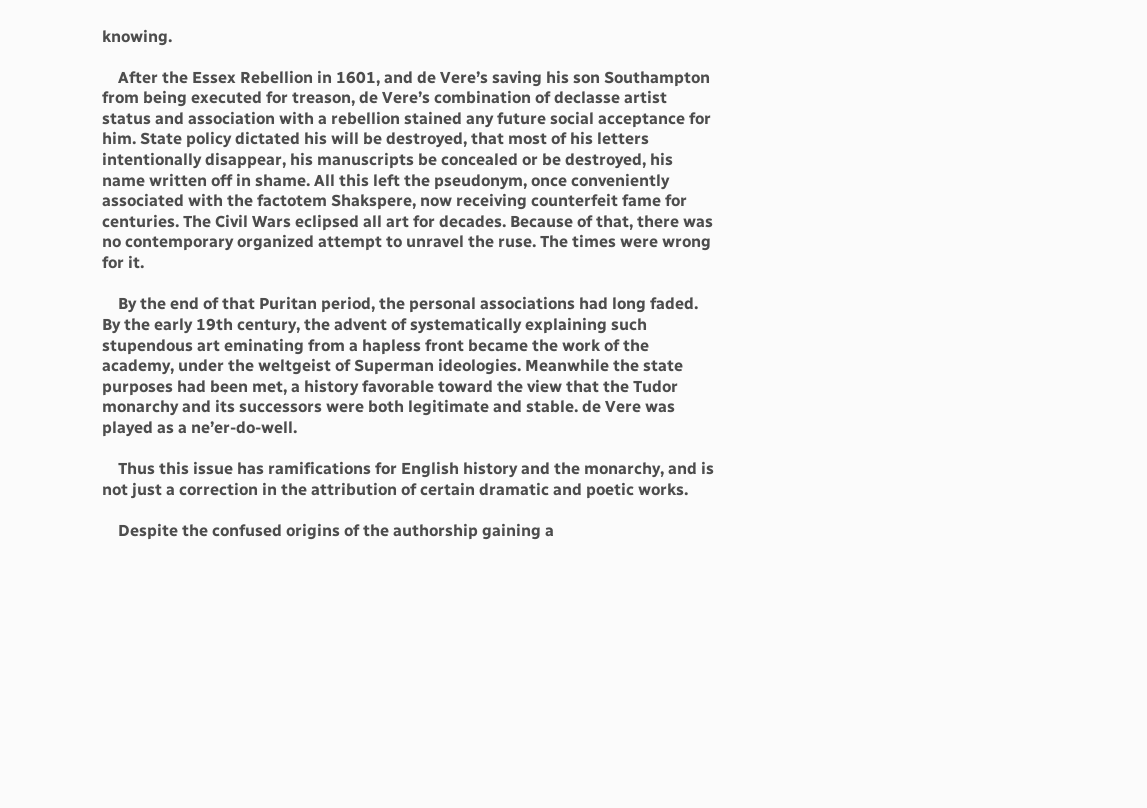knowing.

    After the Essex Rebellion in 1601, and de Vere’s saving his son Southampton from being executed for treason, de Vere’s combination of declasse artist status and association with a rebellion stained any future social acceptance for him. State policy dictated his will be destroyed, that most of his letters intentionally disappear, his manuscripts be concealed or be destroyed, his name written off in shame. All this left the pseudonym, once conveniently associated with the factotem Shakspere, now receiving counterfeit fame for centuries. The Civil Wars eclipsed all art for decades. Because of that, there was no contemporary organized attempt to unravel the ruse. The times were wrong for it.

    By the end of that Puritan period, the personal associations had long faded. By the early 19th century, the advent of systematically explaining such stupendous art eminating from a hapless front became the work of the academy, under the weltgeist of Superman ideologies. Meanwhile the state purposes had been met, a history favorable toward the view that the Tudor monarchy and its successors were both legitimate and stable. de Vere was played as a ne’er-do-well.

    Thus this issue has ramifications for English history and the monarchy, and is not just a correction in the attribution of certain dramatic and poetic works.

    Despite the confused origins of the authorship gaining a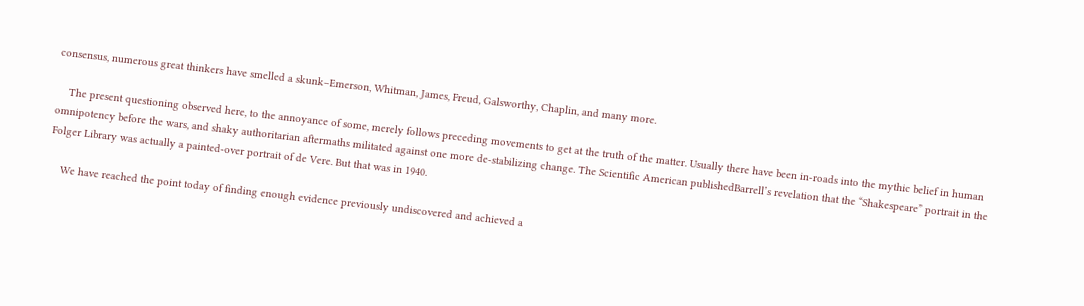consensus, numerous great thinkers have smelled a skunk–Emerson, Whitman, James, Freud, Galsworthy, Chaplin, and many more.

    The present questioning observed here, to the annoyance of some, merely follows preceding movements to get at the truth of the matter. Usually there have been in-roads into the mythic belief in human omnipotency before the wars, and shaky authoritarian aftermaths militated against one more de-stabilizing change. The Scientific American publishedBarrell’s revelation that the “Shakespeare” portrait in the Folger Library was actually a painted-over portrait of de Vere. But that was in 1940.

    We have reached the point today of finding enough evidence previously undiscovered and achieved a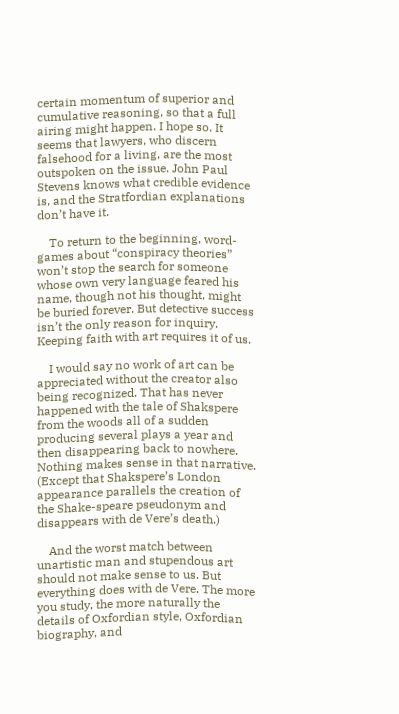certain momentum of superior and cumulative reasoning, so that a full airing might happen. I hope so. It seems that lawyers, who discern falsehood for a living, are the most outspoken on the issue. John Paul Stevens knows what credible evidence is, and the Stratfordian explanations don’t have it.

    To return to the beginning, word-games about “conspiracy theories” won’t stop the search for someone whose own very language feared his name, though not his thought, might be buried forever. But detective success isn’t the only reason for inquiry. Keeping faith with art requires it of us.

    I would say no work of art can be appreciated without the creator also being recognized. That has never happened with the tale of Shakspere from the woods all of a sudden producing several plays a year and then disappearing back to nowhere. Nothing makes sense in that narrative. (Except that Shakspere’s London appearance parallels the creation of the Shake-speare pseudonym and disappears with de Vere’s death.)

    And the worst match between unartistic man and stupendous art should not make sense to us. But everything does with de Vere. The more you study, the more naturally the details of Oxfordian style, Oxfordian biography, and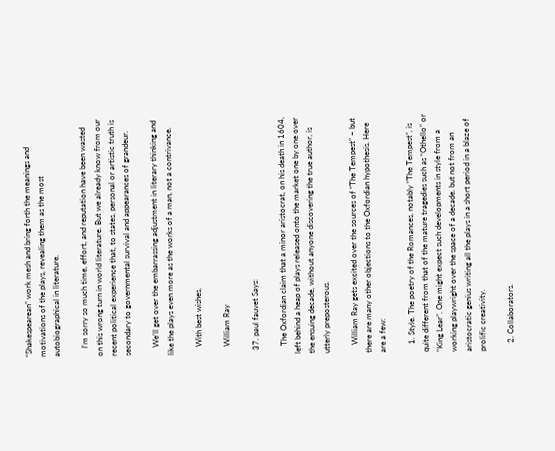“Shakespearean” work mesh and bring forth the meanings and motivations of the plays, revealing them as the most autobiographical in literature.

    I’m sorry so much time, effort, and reputation have been wasted on this wrong turn in world literature. But we already know from our recent political experience that, to states, personal or artistic truth is secondary to governmental survival and appearances of grandeur.

    We’ll get over the embarrassing adjustment in literary thinking and like the plays even more as the works of a man, not a contrivance.

    With best wishes,

    William Ray

  37. paul fauvet Says:

    The Oxfordian claim that a minor aristocrat, on his death in 1604, left behind a heap of plays released onto the market one by one over the ensuing decade, without anyone discovering the true author, is utterly preposterous.

    William Ray gets excited over the sources of “The Tempest” – but there are many other objections to the Oxfordian hypothesis. Here are a few:

    1. Style. The poetry of the Romances, notably “The Tempest”, is quite different from that of the mature tragedies such as “Othello” or “King Lear”. One might expect such developments in style from a working playwright over the space of a decade. but not from an aristocratic genius writing all the plays in a short period in a blaze of prolific creativity.

    2. Collaborators.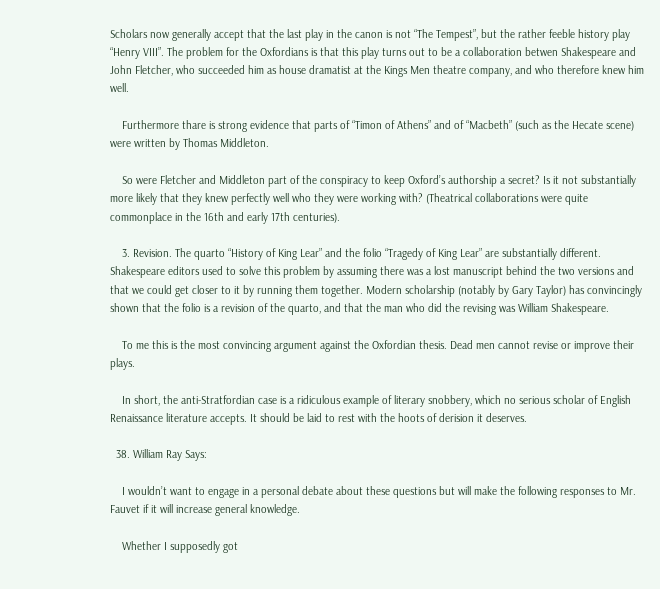Scholars now generally accept that the last play in the canon is not “The Tempest”, but the rather feeble history play “Henry VIII”. The problem for the Oxfordians is that this play turns out to be a collaboration betwen Shakespeare and John Fletcher, who succeeded him as house dramatist at the Kings Men theatre company, and who therefore knew him well.

    Furthermore thare is strong evidence that parts of “Timon of Athens” and of “Macbeth” (such as the Hecate scene) were written by Thomas Middleton.

    So were Fletcher and Middleton part of the conspiracy to keep Oxford’s authorship a secret? Is it not substantially more likely that they knew perfectly well who they were working with? (Theatrical collaborations were quite commonplace in the 16th and early 17th centuries).

    3. Revision. The quarto “History of King Lear” and the folio “Tragedy of King Lear” are substantially different. Shakespeare editors used to solve this problem by assuming there was a lost manuscript behind the two versions and that we could get closer to it by running them together. Modern scholarship (notably by Gary Taylor) has convincingly shown that the folio is a revision of the quarto, and that the man who did the revising was William Shakespeare.

    To me this is the most convincing argument against the Oxfordian thesis. Dead men cannot revise or improve their plays.

    In short, the anti-Stratfordian case is a ridiculous example of literary snobbery, which no serious scholar of English Renaissance literature accepts. It should be laid to rest with the hoots of derision it deserves.

  38. William Ray Says:

    I wouldn’t want to engage in a personal debate about these questions but will make the following responses to Mr. Fauvet if it will increase general knowledge.

    Whether I supposedly got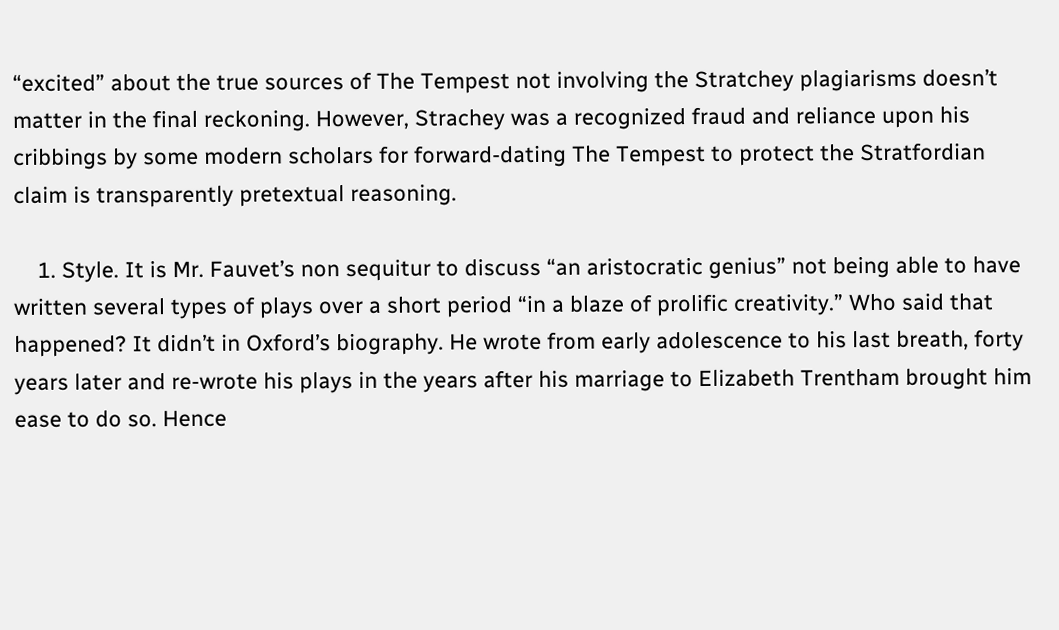“excited” about the true sources of The Tempest not involving the Stratchey plagiarisms doesn’t matter in the final reckoning. However, Strachey was a recognized fraud and reliance upon his cribbings by some modern scholars for forward-dating The Tempest to protect the Stratfordian claim is transparently pretextual reasoning.

    1. Style. It is Mr. Fauvet’s non sequitur to discuss “an aristocratic genius” not being able to have written several types of plays over a short period “in a blaze of prolific creativity.” Who said that happened? It didn’t in Oxford’s biography. He wrote from early adolescence to his last breath, forty years later and re-wrote his plays in the years after his marriage to Elizabeth Trentham brought him ease to do so. Hence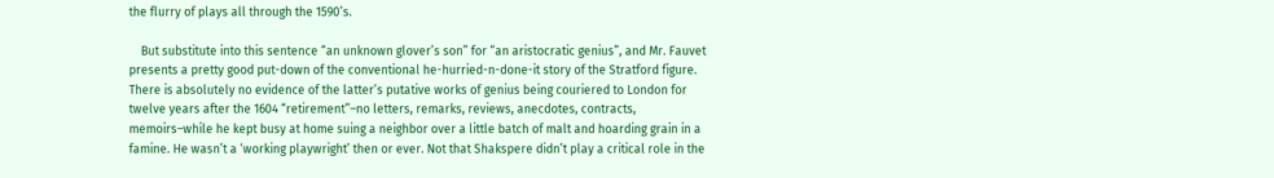the flurry of plays all through the 1590’s.

    But substitute into this sentence “an unknown glover’s son” for “an aristocratic genius”, and Mr. Fauvet presents a pretty good put-down of the conventional he-hurried-n-done-it story of the Stratford figure. There is absolutely no evidence of the latter’s putative works of genius being couriered to London for twelve years after the 1604 “retirement”–no letters, remarks, reviews, anecdotes, contracts, memoirs–while he kept busy at home suing a neighbor over a little batch of malt and hoarding grain in a famine. He wasn’t a ‘working playwright’ then or ever. Not that Shakspere didn’t play a critical role in the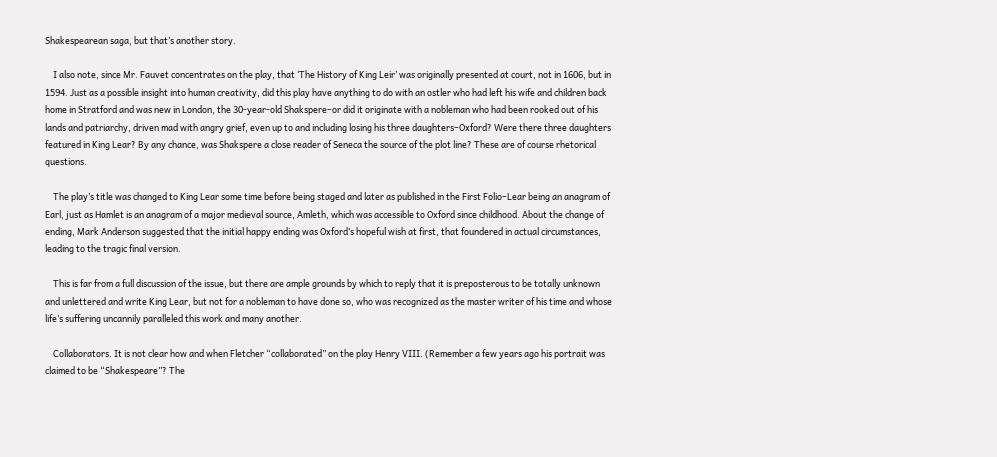Shakespearean saga, but that’s another story.

    I also note, since Mr. Fauvet concentrates on the play, that ‘The History of King Leir’ was originally presented at court, not in 1606, but in 1594. Just as a possible insight into human creativity, did this play have anything to do with an ostler who had left his wife and children back home in Stratford and was new in London, the 30-year-old Shakspere–or did it originate with a nobleman who had been rooked out of his lands and patriarchy, driven mad with angry grief, even up to and including losing his three daughters–Oxford? Were there three daughters featured in King Lear? By any chance, was Shakspere a close reader of Seneca the source of the plot line? These are of course rhetorical questions.

    The play’s title was changed to King Lear some time before being staged and later as published in the First Folio–Lear being an anagram of Earl, just as Hamlet is an anagram of a major medieval source, Amleth, which was accessible to Oxford since childhood. About the change of ending, Mark Anderson suggested that the initial happy ending was Oxford’s hopeful wish at first, that foundered in actual circumstances, leading to the tragic final version.

    This is far from a full discussion of the issue, but there are ample grounds by which to reply that it is preposterous to be totally unknown and unlettered and write King Lear, but not for a nobleman to have done so, who was recognized as the master writer of his time and whose life’s suffering uncannily paralleled this work and many another.

    Collaborators. It is not clear how and when Fletcher “collaborated” on the play Henry VIII. (Remember a few years ago his portrait was claimed to be “Shakespeare”? The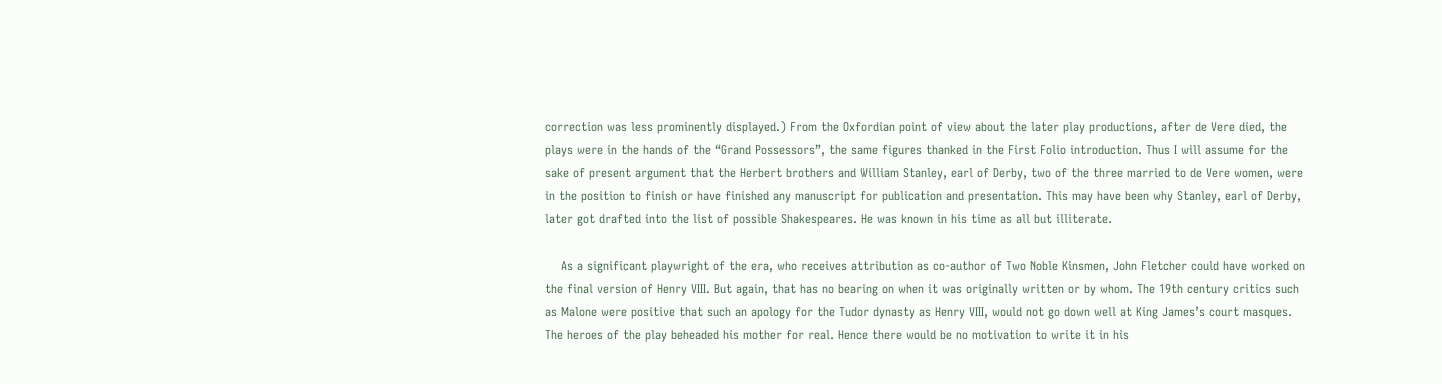correction was less prominently displayed.) From the Oxfordian point of view about the later play productions, after de Vere died, the plays were in the hands of the “Grand Possessors”, the same figures thanked in the First Folio introduction. Thus I will assume for the sake of present argument that the Herbert brothers and William Stanley, earl of Derby, two of the three married to de Vere women, were in the position to finish or have finished any manuscript for publication and presentation. This may have been why Stanley, earl of Derby, later got drafted into the list of possible Shakespeares. He was known in his time as all but illiterate.

    As a significant playwright of the era, who receives attribution as co-author of Two Noble Kinsmen, John Fletcher could have worked on the final version of Henry VIII. But again, that has no bearing on when it was originally written or by whom. The 19th century critics such as Malone were positive that such an apology for the Tudor dynasty as Henry VIII, would not go down well at King James’s court masques. The heroes of the play beheaded his mother for real. Hence there would be no motivation to write it in his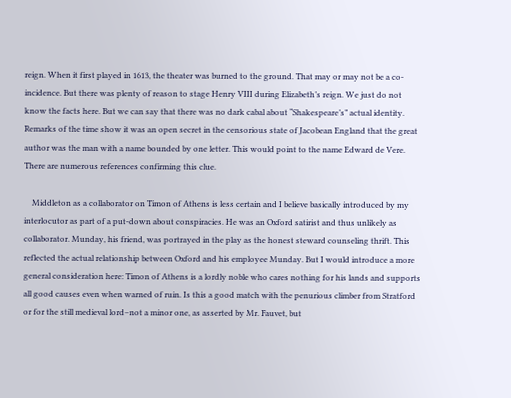reign. When it first played in 1613, the theater was burned to the ground. That may or may not be a co-incidence. But there was plenty of reason to stage Henry VIII during Elizabeth’s reign. We just do not know the facts here. But we can say that there was no dark cabal about “Shakespeare’s” actual identity. Remarks of the time show it was an open secret in the censorious state of Jacobean England that the great author was the man with a name bounded by one letter. This would point to the name Edward de Vere. There are numerous references confirming this clue.

    Middleton as a collaborator on Timon of Athens is less certain and I believe basically introduced by my interlocutor as part of a put-down about conspiracies. He was an Oxford satirist and thus unlikely as collaborator. Munday, his friend, was portrayed in the play as the honest steward counseling thrift. This reflected the actual relationship between Oxford and his employee Munday. But I would introduce a more general consideration here: Timon of Athens is a lordly noble who cares nothing for his lands and supports all good causes even when warned of ruin. Is this a good match with the penurious climber from Stratford or for the still medieval lord–not a minor one, as asserted by Mr. Fauvet, but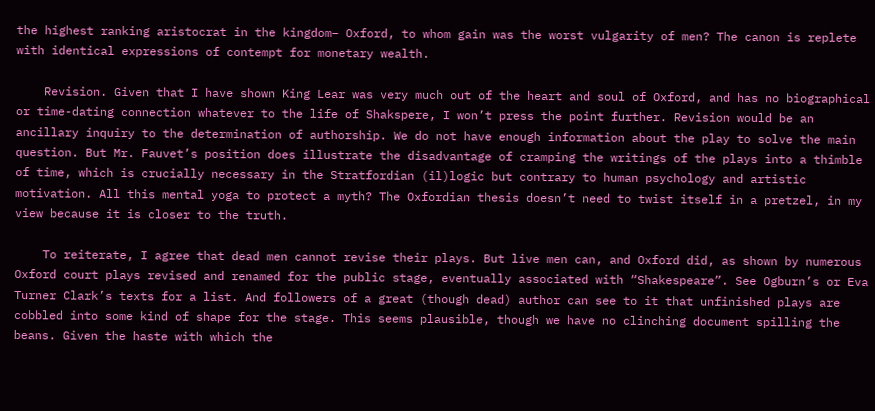the highest ranking aristocrat in the kingdom– Oxford, to whom gain was the worst vulgarity of men? The canon is replete with identical expressions of contempt for monetary wealth.

    Revision. Given that I have shown King Lear was very much out of the heart and soul of Oxford, and has no biographical or time-dating connection whatever to the life of Shakspere, I won’t press the point further. Revision would be an ancillary inquiry to the determination of authorship. We do not have enough information about the play to solve the main question. But Mr. Fauvet’s position does illustrate the disadvantage of cramping the writings of the plays into a thimble of time, which is crucially necessary in the Stratfordian (il)logic but contrary to human psychology and artistic motivation. All this mental yoga to protect a myth? The Oxfordian thesis doesn’t need to twist itself in a pretzel, in my view because it is closer to the truth.

    To reiterate, I agree that dead men cannot revise their plays. But live men can, and Oxford did, as shown by numerous Oxford court plays revised and renamed for the public stage, eventually associated with “Shakespeare”. See Ogburn’s or Eva Turner Clark’s texts for a list. And followers of a great (though dead) author can see to it that unfinished plays are cobbled into some kind of shape for the stage. This seems plausible, though we have no clinching document spilling the beans. Given the haste with which the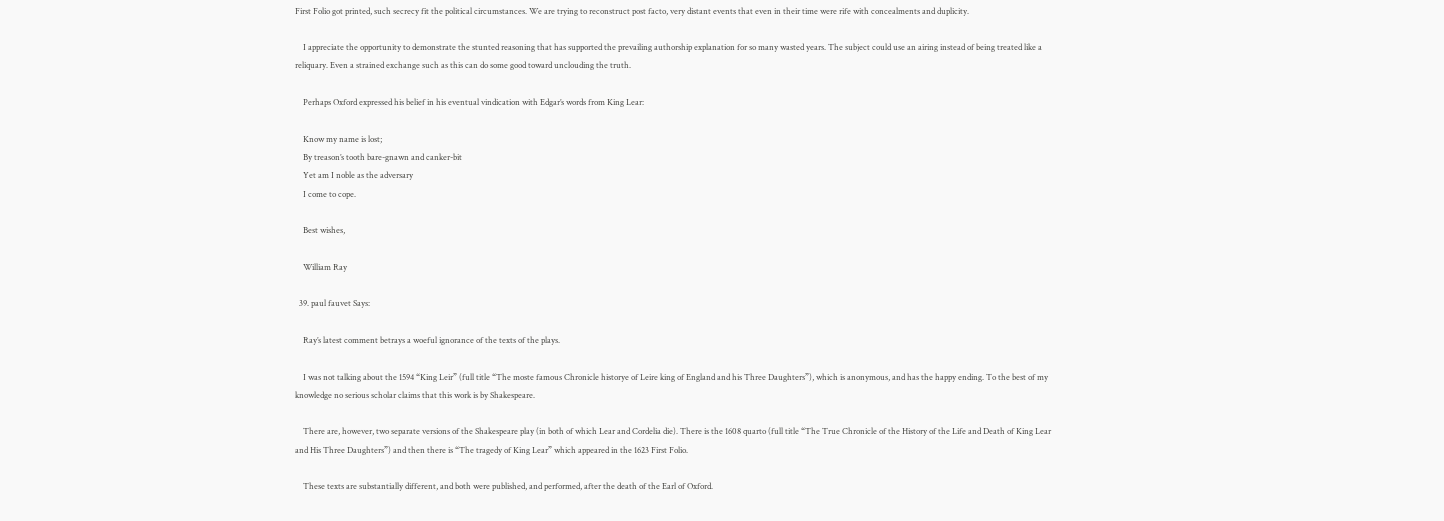First Folio got printed, such secrecy fit the political circumstances. We are trying to reconstruct post facto, very distant events that even in their time were rife with concealments and duplicity.

    I appreciate the opportunity to demonstrate the stunted reasoning that has supported the prevailing authorship explanation for so many wasted years. The subject could use an airing instead of being treated like a reliquary. Even a strained exchange such as this can do some good toward unclouding the truth.

    Perhaps Oxford expressed his belief in his eventual vindication with Edgar’s words from King Lear:

    Know my name is lost;
    By treason’s tooth bare-gnawn and canker-bit
    Yet am I noble as the adversary
    I come to cope.

    Best wishes,

    William Ray

  39. paul fauvet Says:

    Ray’s latest comment betrays a woeful ignorance of the texts of the plays.

    I was not talking about the 1594 “King Leir” (full title “The moste famous Chronicle historye of Leire king of England and his Three Daughters”), which is anonymous, and has the happy ending. To the best of my knowledge no serious scholar claims that this work is by Shakespeare.

    There are, however, two separate versions of the Shakespeare play (in both of which Lear and Cordelia die). There is the 1608 quarto (full title “The True Chronicle of the History of the Life and Death of King Lear and His Three Daughters”) and then there is “The tragedy of King Lear” which appeared in the 1623 First Folio.

    These texts are substantially different, and both were published, and performed, after the death of the Earl of Oxford.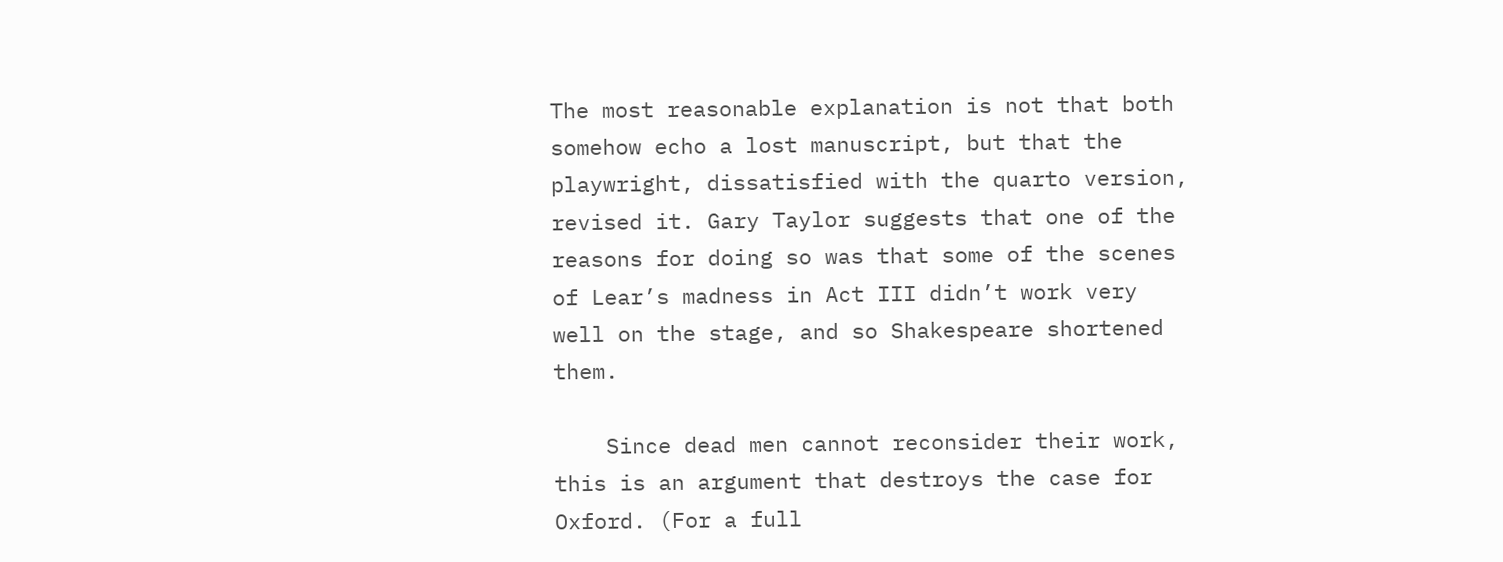The most reasonable explanation is not that both somehow echo a lost manuscript, but that the playwright, dissatisfied with the quarto version, revised it. Gary Taylor suggests that one of the reasons for doing so was that some of the scenes of Lear’s madness in Act III didn’t work very well on the stage, and so Shakespeare shortened them.

    Since dead men cannot reconsider their work, this is an argument that destroys the case for Oxford. (For a full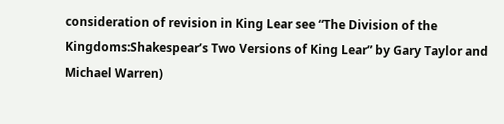consideration of revision in King Lear see “The Division of the Kingdoms:Shakespear’s Two Versions of King Lear” by Gary Taylor and Michael Warren)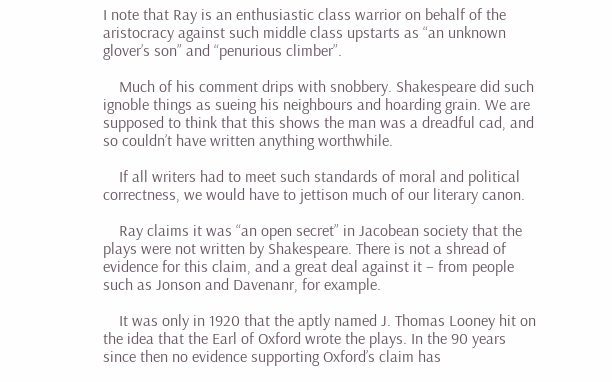I note that Ray is an enthusiastic class warrior on behalf of the aristocracy against such middle class upstarts as “an unknown glover’s son” and “penurious climber”.

    Much of his comment drips with snobbery. Shakespeare did such ignoble things as sueing his neighbours and hoarding grain. We are supposed to think that this shows the man was a dreadful cad, and so couldn’t have written anything worthwhile.

    If all writers had to meet such standards of moral and political correctness, we would have to jettison much of our literary canon.

    Ray claims it was “an open secret” in Jacobean society that the plays were not written by Shakespeare. There is not a shread of evidence for this claim, and a great deal against it – from people such as Jonson and Davenanr, for example.

    It was only in 1920 that the aptly named J. Thomas Looney hit on the idea that the Earl of Oxford wrote the plays. In the 90 years since then no evidence supporting Oxford’s claim has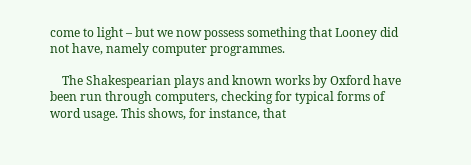come to light – but we now possess something that Looney did not have, namely computer programmes.

    The Shakespearian plays and known works by Oxford have been run through computers, checking for typical forms of word usage. This shows, for instance, that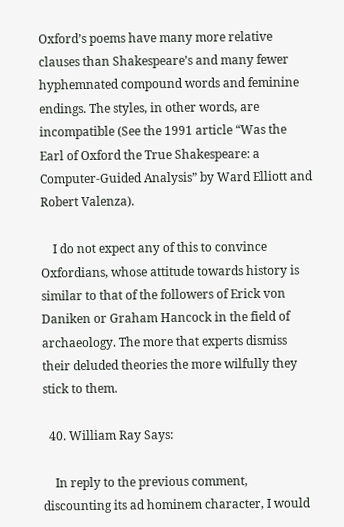Oxford’s poems have many more relative clauses than Shakespeare’s and many fewer hyphemnated compound words and feminine endings. The styles, in other words, are incompatible (See the 1991 article “Was the Earl of Oxford the True Shakespeare: a Computer-Guided Analysis” by Ward Elliott and Robert Valenza).

    I do not expect any of this to convince Oxfordians, whose attitude towards history is similar to that of the followers of Erick von Daniken or Graham Hancock in the field of archaeology. The more that experts dismiss their deluded theories the more wilfully they stick to them.

  40. William Ray Says:

    In reply to the previous comment, discounting its ad hominem character, I would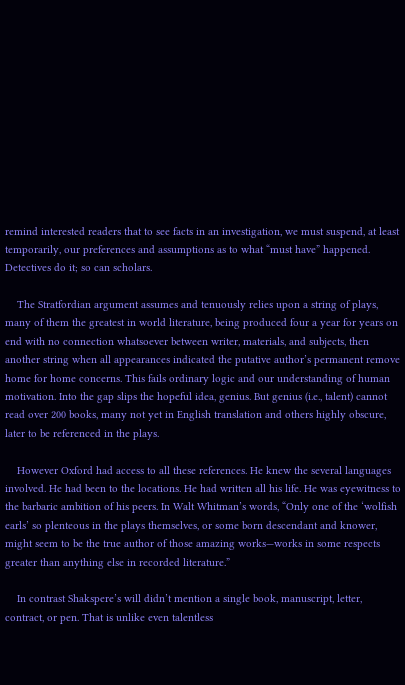remind interested readers that to see facts in an investigation, we must suspend, at least temporarily, our preferences and assumptions as to what “must have” happened. Detectives do it; so can scholars.

    The Stratfordian argument assumes and tenuously relies upon a string of plays, many of them the greatest in world literature, being produced four a year for years on end with no connection whatsoever between writer, materials, and subjects, then another string when all appearances indicated the putative author’s permanent remove home for home concerns. This fails ordinary logic and our understanding of human motivation. Into the gap slips the hopeful idea, genius. But genius (i.e., talent) cannot read over 200 books, many not yet in English translation and others highly obscure, later to be referenced in the plays.

    However Oxford had access to all these references. He knew the several languages involved. He had been to the locations. He had written all his life. He was eyewitness to the barbaric ambition of his peers. In Walt Whitman’s words, “Only one of the ‘wolfish earls’ so plenteous in the plays themselves, or some born descendant and knower, might seem to be the true author of those amazing works—works in some respects greater than anything else in recorded literature.”

    In contrast Shakspere’s will didn’t mention a single book, manuscript, letter, contract, or pen. That is unlike even talentless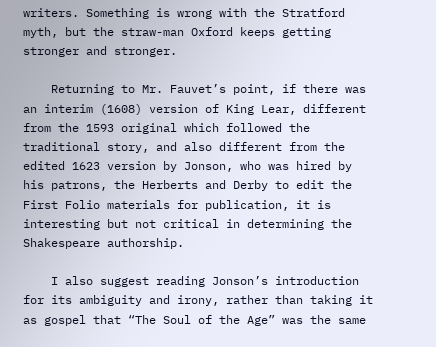writers. Something is wrong with the Stratford myth, but the straw-man Oxford keeps getting stronger and stronger.

    Returning to Mr. Fauvet’s point, if there was an interim (1608) version of King Lear, different from the 1593 original which followed the traditional story, and also different from the edited 1623 version by Jonson, who was hired by his patrons, the Herberts and Derby to edit the First Folio materials for publication, it is interesting but not critical in determining the Shakespeare authorship.

    I also suggest reading Jonson’s introduction for its ambiguity and irony, rather than taking it as gospel that “The Soul of the Age” was the same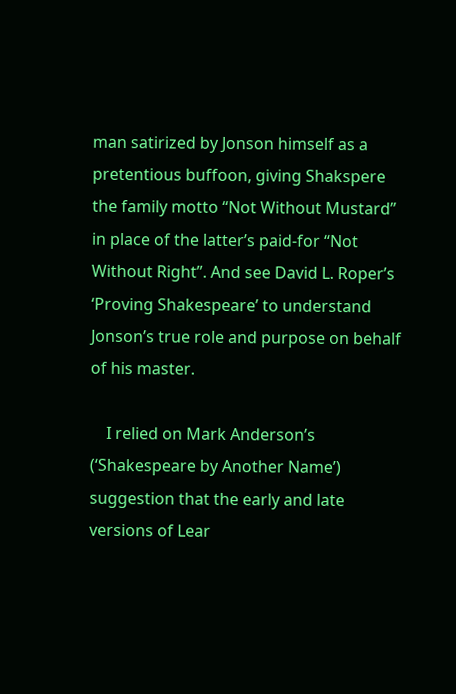man satirized by Jonson himself as a pretentious buffoon, giving Shakspere the family motto “Not Without Mustard” in place of the latter’s paid-for “Not Without Right”. And see David L. Roper’s ‘Proving Shakespeare’ to understand Jonson’s true role and purpose on behalf of his master.

    I relied on Mark Anderson’s (‘Shakespeare by Another Name’) suggestion that the early and late versions of Lear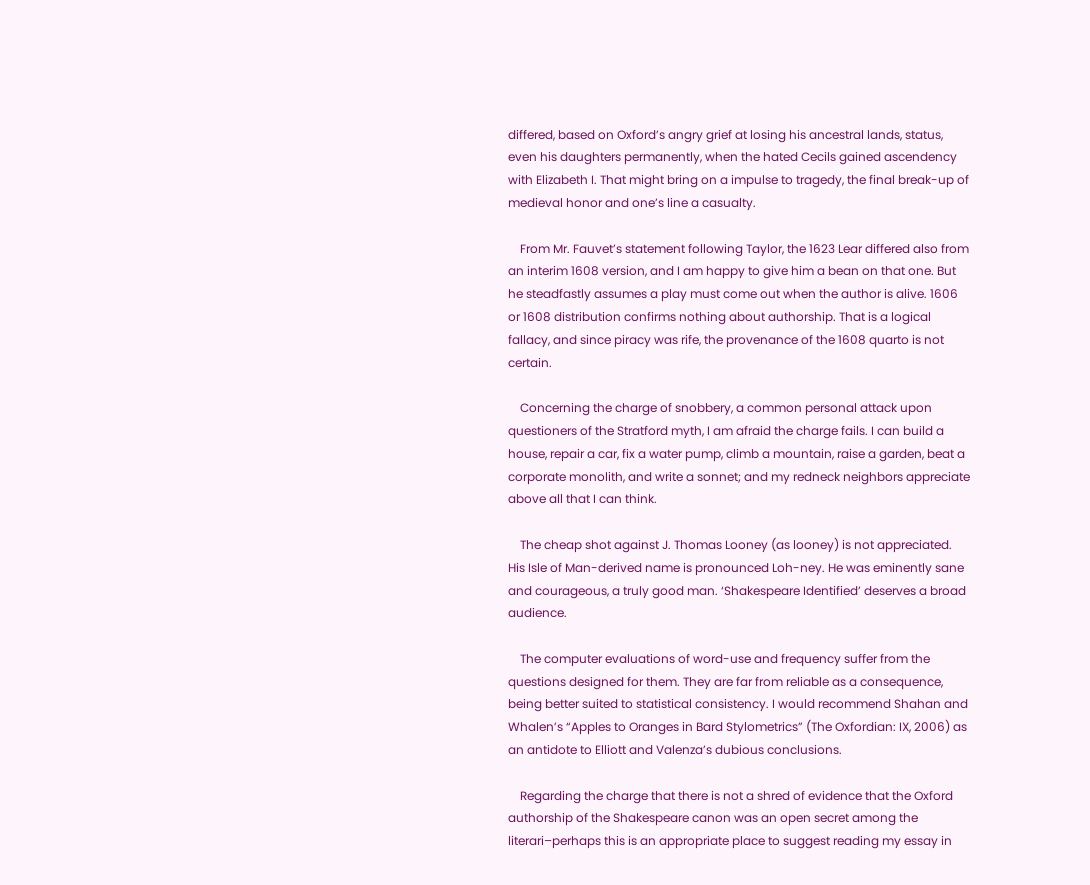differed, based on Oxford’s angry grief at losing his ancestral lands, status, even his daughters permanently, when the hated Cecils gained ascendency with Elizabeth I. That might bring on a impulse to tragedy, the final break-up of medieval honor and one’s line a casualty.

    From Mr. Fauvet’s statement following Taylor, the 1623 Lear differed also from an interim 1608 version, and I am happy to give him a bean on that one. But he steadfastly assumes a play must come out when the author is alive. 1606 or 1608 distribution confirms nothing about authorship. That is a logical fallacy, and since piracy was rife, the provenance of the 1608 quarto is not certain.

    Concerning the charge of snobbery, a common personal attack upon questioners of the Stratford myth, I am afraid the charge fails. I can build a house, repair a car, fix a water pump, climb a mountain, raise a garden, beat a corporate monolith, and write a sonnet; and my redneck neighbors appreciate above all that I can think.

    The cheap shot against J. Thomas Looney (as looney) is not appreciated. His Isle of Man-derived name is pronounced Loh-ney. He was eminently sane and courageous, a truly good man. ‘Shakespeare Identified’ deserves a broad audience.

    The computer evaluations of word-use and frequency suffer from the questions designed for them. They are far from reliable as a consequence, being better suited to statistical consistency. I would recommend Shahan and Whalen’s “Apples to Oranges in Bard Stylometrics” (The Oxfordian: IX, 2006) as an antidote to Elliott and Valenza’s dubious conclusions.

    Regarding the charge that there is not a shred of evidence that the Oxford authorship of the Shakespeare canon was an open secret among the literari–perhaps this is an appropriate place to suggest reading my essay in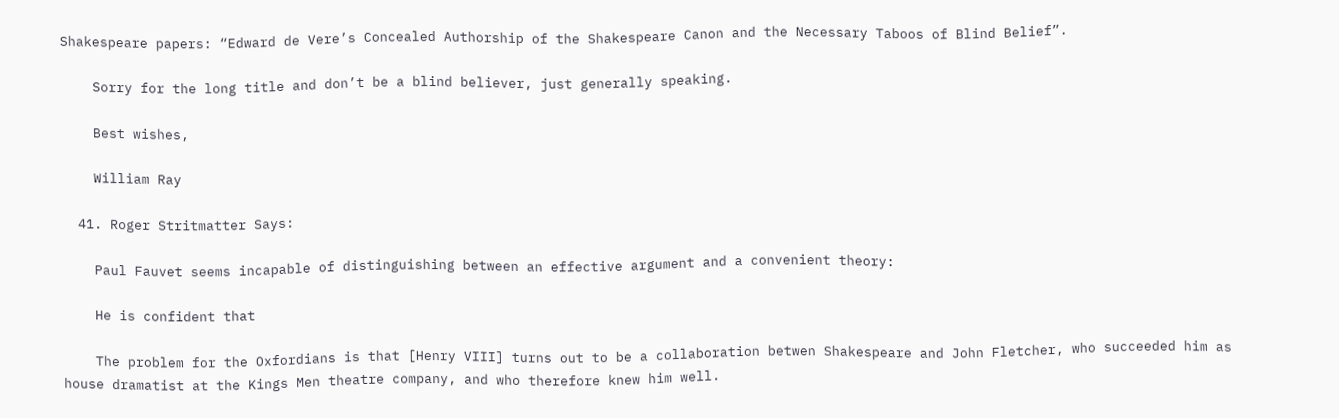Shakespeare papers: “Edward de Vere’s Concealed Authorship of the Shakespeare Canon and the Necessary Taboos of Blind Belief”.

    Sorry for the long title and don’t be a blind believer, just generally speaking.

    Best wishes,

    William Ray

  41. Roger Stritmatter Says:

    Paul Fauvet seems incapable of distinguishing between an effective argument and a convenient theory:

    He is confident that

    The problem for the Oxfordians is that [Henry VIII] turns out to be a collaboration betwen Shakespeare and John Fletcher, who succeeded him as house dramatist at the Kings Men theatre company, and who therefore knew him well.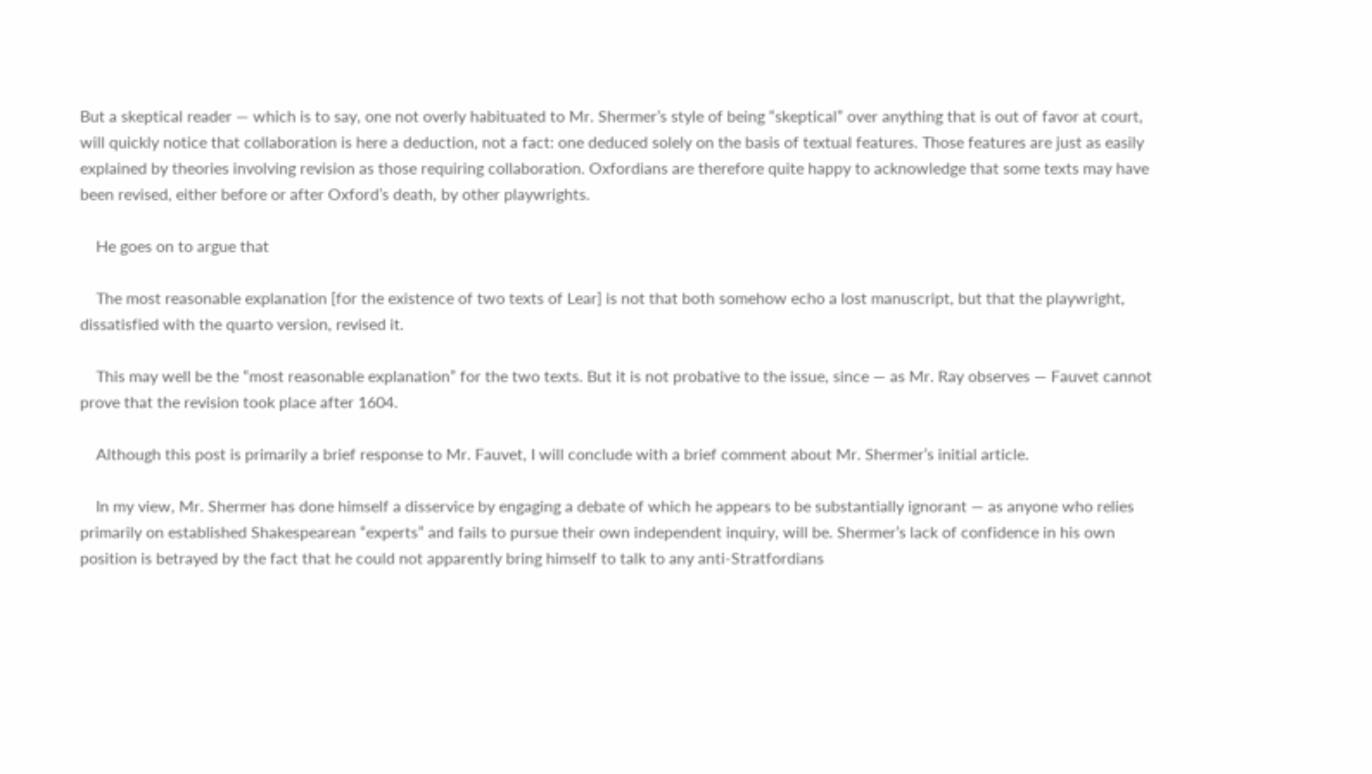But a skeptical reader — which is to say, one not overly habituated to Mr. Shermer’s style of being “skeptical” over anything that is out of favor at court, will quickly notice that collaboration is here a deduction, not a fact: one deduced solely on the basis of textual features. Those features are just as easily explained by theories involving revision as those requiring collaboration. Oxfordians are therefore quite happy to acknowledge that some texts may have been revised, either before or after Oxford’s death, by other playwrights.

    He goes on to argue that

    The most reasonable explanation [for the existence of two texts of Lear] is not that both somehow echo a lost manuscript, but that the playwright, dissatisfied with the quarto version, revised it.

    This may well be the “most reasonable explanation” for the two texts. But it is not probative to the issue, since — as Mr. Ray observes — Fauvet cannot prove that the revision took place after 1604.

    Although this post is primarily a brief response to Mr. Fauvet, I will conclude with a brief comment about Mr. Shermer’s initial article.

    In my view, Mr. Shermer has done himself a disservice by engaging a debate of which he appears to be substantially ignorant — as anyone who relies primarily on established Shakespearean “experts” and fails to pursue their own independent inquiry, will be. Shermer’s lack of confidence in his own position is betrayed by the fact that he could not apparently bring himself to talk to any anti-Stratfordians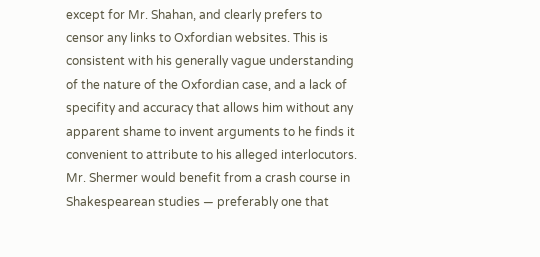except for Mr. Shahan, and clearly prefers to censor any links to Oxfordian websites. This is consistent with his generally vague understanding of the nature of the Oxfordian case, and a lack of specifity and accuracy that allows him without any apparent shame to invent arguments to he finds it convenient to attribute to his alleged interlocutors. Mr. Shermer would benefit from a crash course in Shakespearean studies — preferably one that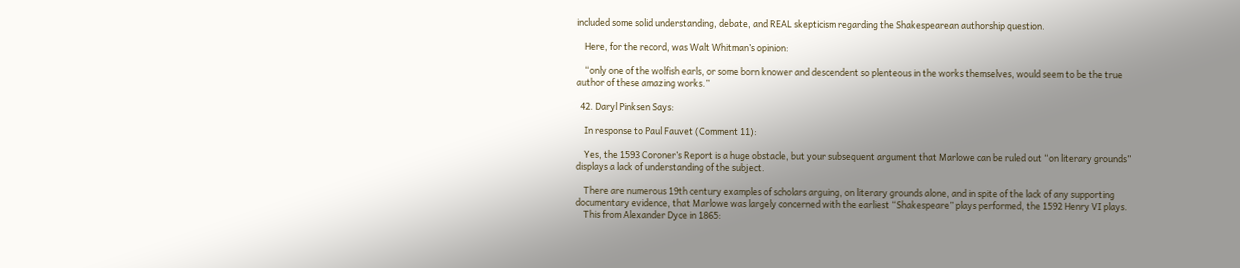included some solid understanding, debate, and REAL skepticism regarding the Shakespearean authorship question.

    Here, for the record, was Walt Whitman’s opinion:

    “only one of the wolfish earls, or some born knower and descendent so plenteous in the works themselves, would seem to be the true author of these amazing works.”

  42. Daryl Pinksen Says:

    In response to Paul Fauvet (Comment 11):

    Yes, the 1593 Coroner’s Report is a huge obstacle, but your subsequent argument that Marlowe can be ruled out “on literary grounds” displays a lack of understanding of the subject.

    There are numerous 19th century examples of scholars arguing, on literary grounds alone, and in spite of the lack of any supporting documentary evidence, that Marlowe was largely concerned with the earliest “Shakespeare” plays performed, the 1592 Henry VI plays.
    This from Alexander Dyce in 1865: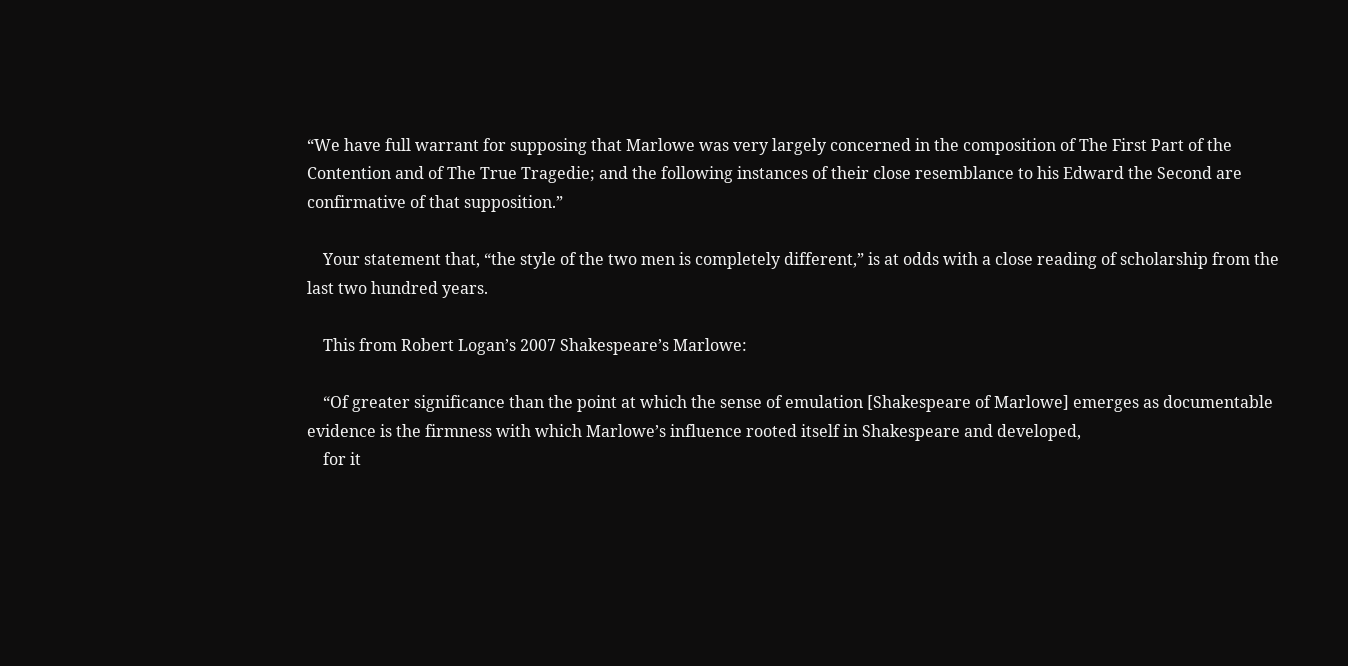“We have full warrant for supposing that Marlowe was very largely concerned in the composition of The First Part of the Contention and of The True Tragedie; and the following instances of their close resemblance to his Edward the Second are confirmative of that supposition.”

    Your statement that, “the style of the two men is completely different,” is at odds with a close reading of scholarship from the last two hundred years.

    This from Robert Logan’s 2007 Shakespeare’s Marlowe:

    “Of greater significance than the point at which the sense of emulation [Shakespeare of Marlowe] emerges as documentable evidence is the firmness with which Marlowe’s influence rooted itself in Shakespeare and developed,
    for it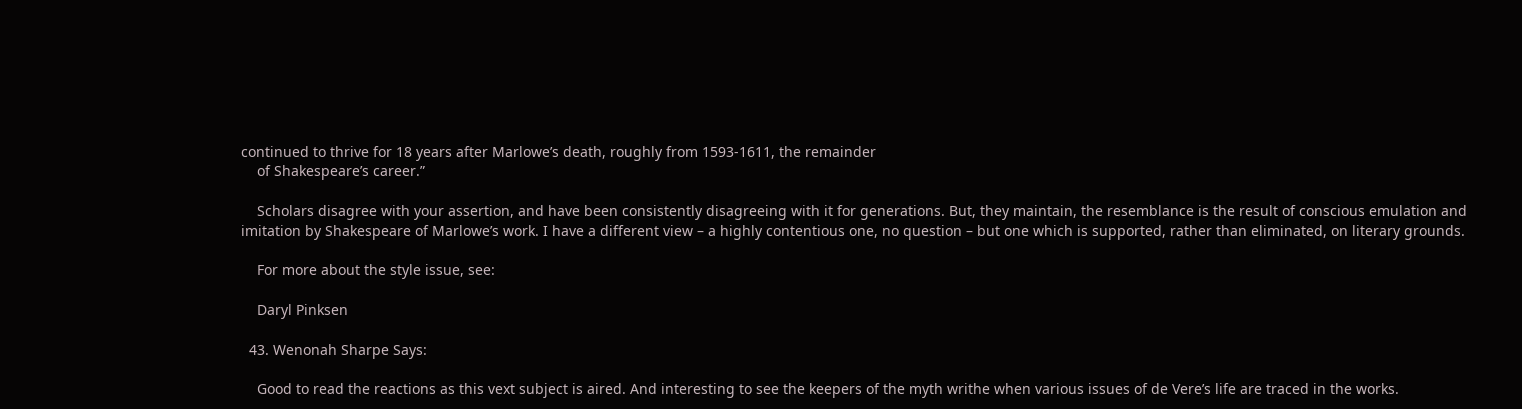continued to thrive for 18 years after Marlowe’s death, roughly from 1593-1611, the remainder
    of Shakespeare’s career.”

    Scholars disagree with your assertion, and have been consistently disagreeing with it for generations. But, they maintain, the resemblance is the result of conscious emulation and imitation by Shakespeare of Marlowe’s work. I have a different view – a highly contentious one, no question – but one which is supported, rather than eliminated, on literary grounds.

    For more about the style issue, see:

    Daryl Pinksen

  43. Wenonah Sharpe Says:

    Good to read the reactions as this vext subject is aired. And interesting to see the keepers of the myth writhe when various issues of de Vere’s life are traced in the works.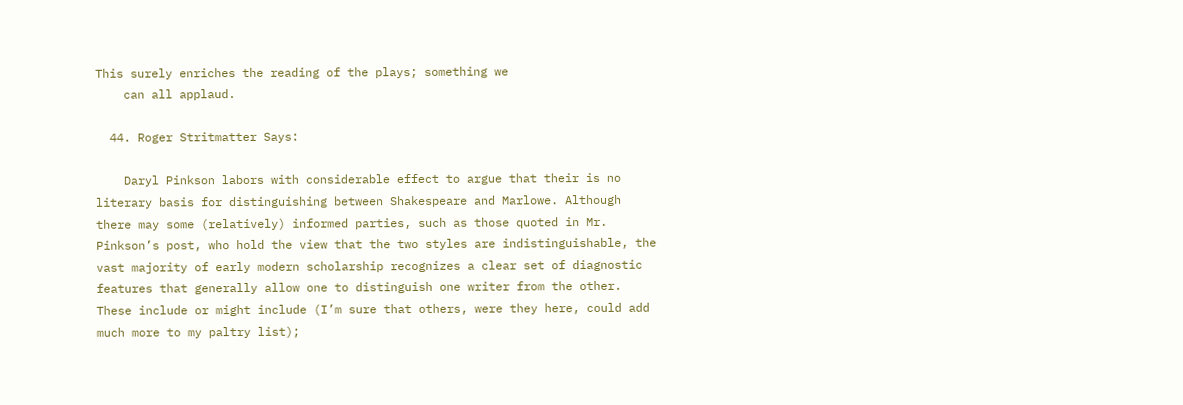This surely enriches the reading of the plays; something we
    can all applaud.

  44. Roger Stritmatter Says:

    Daryl Pinkson labors with considerable effect to argue that their is no literary basis for distinguishing between Shakespeare and Marlowe. Although there may some (relatively) informed parties, such as those quoted in Mr. Pinkson’s post, who hold the view that the two styles are indistinguishable, the vast majority of early modern scholarship recognizes a clear set of diagnostic features that generally allow one to distinguish one writer from the other. These include or might include (I’m sure that others, were they here, could add much more to my paltry list);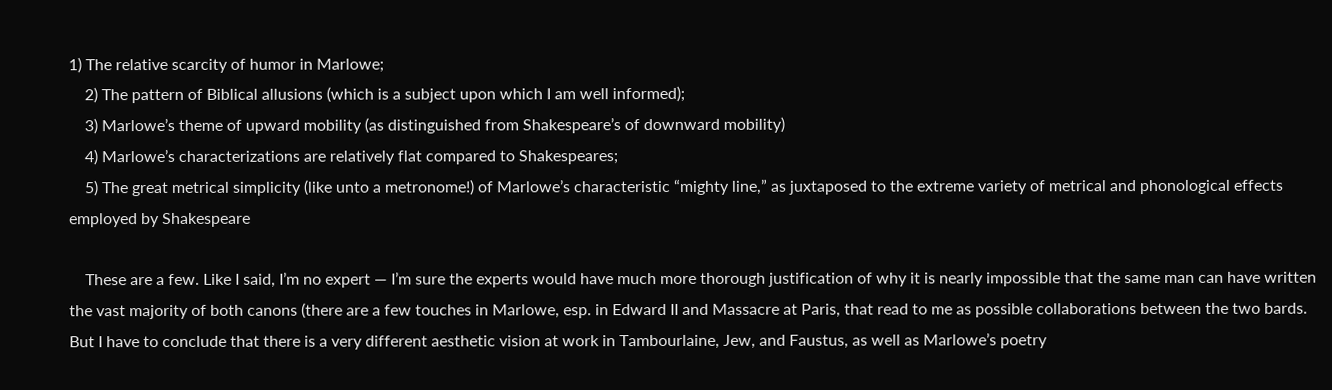1) The relative scarcity of humor in Marlowe;
    2) The pattern of Biblical allusions (which is a subject upon which I am well informed);
    3) Marlowe’s theme of upward mobility (as distinguished from Shakespeare’s of downward mobility)
    4) Marlowe’s characterizations are relatively flat compared to Shakespeares;
    5) The great metrical simplicity (like unto a metronome!) of Marlowe’s characteristic “mighty line,” as juxtaposed to the extreme variety of metrical and phonological effects employed by Shakespeare

    These are a few. Like I said, I’m no expert — I’m sure the experts would have much more thorough justification of why it is nearly impossible that the same man can have written the vast majority of both canons (there are a few touches in Marlowe, esp. in Edward II and Massacre at Paris, that read to me as possible collaborations between the two bards. But I have to conclude that there is a very different aesthetic vision at work in Tambourlaine, Jew, and Faustus, as well as Marlowe’s poetry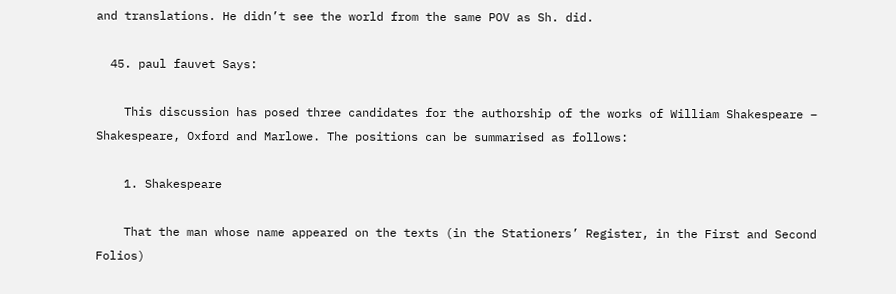and translations. He didn’t see the world from the same POV as Sh. did.

  45. paul fauvet Says:

    This discussion has posed three candidates for the authorship of the works of William Shakespeare – Shakespeare, Oxford and Marlowe. The positions can be summarised as follows:

    1. Shakespeare

    That the man whose name appeared on the texts (in the Stationers’ Register, in the First and Second Folios)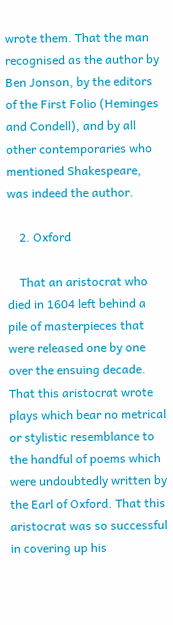wrote them. That the man recognised as the author by Ben Jonson, by the editors of the First Folio (Heminges and Condell), and by all other contemporaries who mentioned Shakespeare, was indeed the author.

    2. Oxford

    That an aristocrat who died in 1604 left behind a pile of masterpieces that were released one by one over the ensuing decade. That this aristocrat wrote plays which bear no metrical or stylistic resemblance to the handful of poems which were undoubtedly written by the Earl of Oxford. That this aristocrat was so successful in covering up his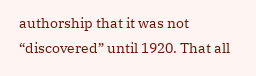authorship that it was not “discovered” until 1920. That all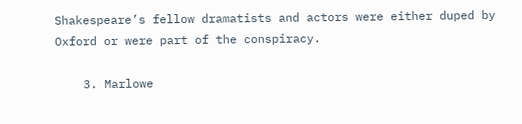Shakespeare’s fellow dramatists and actors were either duped by Oxford or were part of the conspiracy.

    3. Marlowe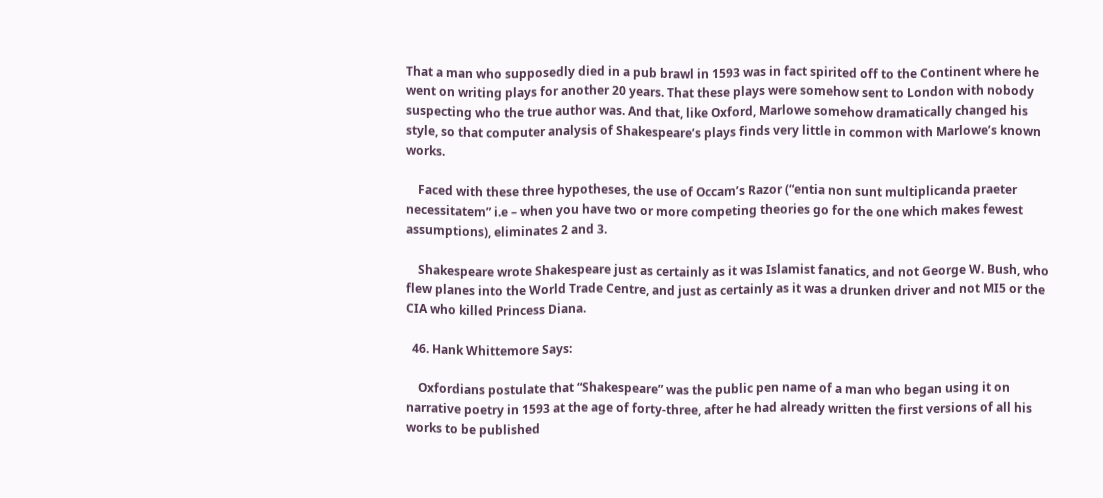That a man who supposedly died in a pub brawl in 1593 was in fact spirited off to the Continent where he went on writing plays for another 20 years. That these plays were somehow sent to London with nobody suspecting who the true author was. And that, like Oxford, Marlowe somehow dramatically changed his style, so that computer analysis of Shakespeare’s plays finds very little in common with Marlowe’s known works.

    Faced with these three hypotheses, the use of Occam’s Razor (“entia non sunt multiplicanda praeter necessitatem” i.e – when you have two or more competing theories go for the one which makes fewest assumptions), eliminates 2 and 3.

    Shakespeare wrote Shakespeare just as certainly as it was Islamist fanatics, and not George W. Bush, who flew planes into the World Trade Centre, and just as certainly as it was a drunken driver and not MI5 or the CIA who killed Princess Diana.

  46. Hank Whittemore Says:

    Oxfordians postulate that “Shakespeare” was the public pen name of a man who began using it on narrative poetry in 1593 at the age of forty-three, after he had already written the first versions of all his works to be published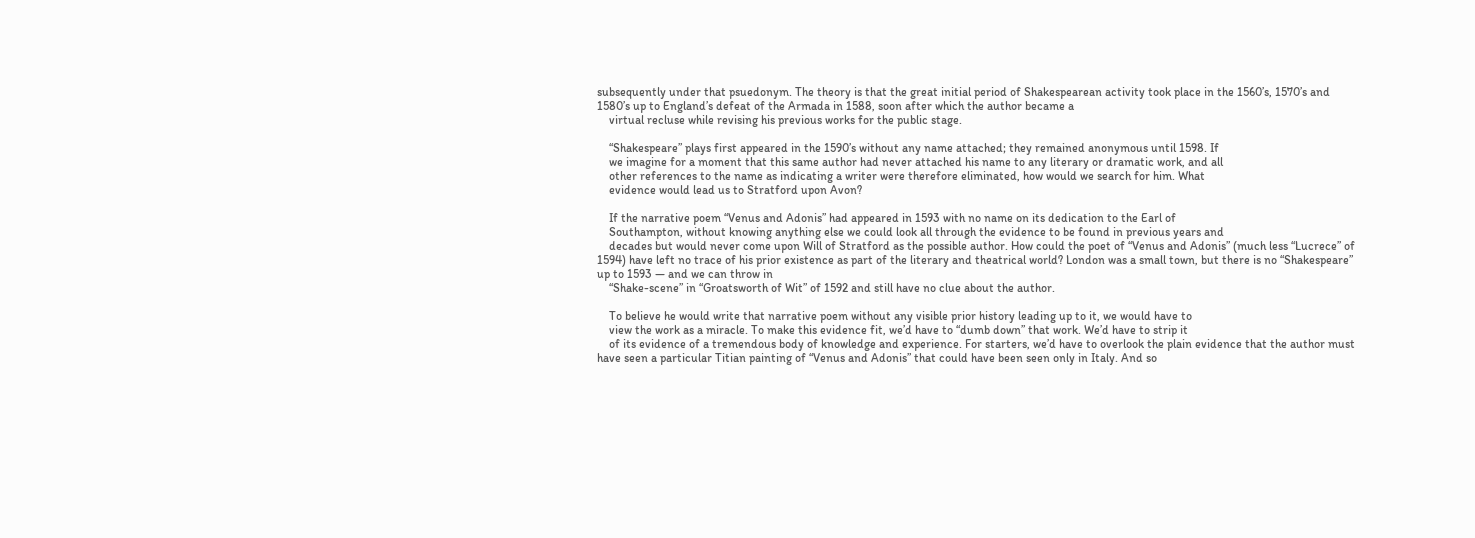subsequently under that psuedonym. The theory is that the great initial period of Shakespearean activity took place in the 1560’s, 1570’s and 1580’s up to England’s defeat of the Armada in 1588, soon after which the author became a
    virtual recluse while revising his previous works for the public stage.

    “Shakespeare” plays first appeared in the 1590’s without any name attached; they remained anonymous until 1598. If
    we imagine for a moment that this same author had never attached his name to any literary or dramatic work, and all
    other references to the name as indicating a writer were therefore eliminated, how would we search for him. What
    evidence would lead us to Stratford upon Avon?

    If the narrative poem “Venus and Adonis” had appeared in 1593 with no name on its dedication to the Earl of
    Southampton, without knowing anything else we could look all through the evidence to be found in previous years and
    decades but would never come upon Will of Stratford as the possible author. How could the poet of “Venus and Adonis” (much less “Lucrece” of 1594) have left no trace of his prior existence as part of the literary and theatrical world? London was a small town, but there is no “Shakespeare” up to 1593 — and we can throw in
    “Shake-scene” in “Groatsworth of Wit” of 1592 and still have no clue about the author.

    To believe he would write that narrative poem without any visible prior history leading up to it, we would have to
    view the work as a miracle. To make this evidence fit, we’d have to “dumb down” that work. We’d have to strip it
    of its evidence of a tremendous body of knowledge and experience. For starters, we’d have to overlook the plain evidence that the author must have seen a particular Titian painting of “Venus and Adonis” that could have been seen only in Italy. And so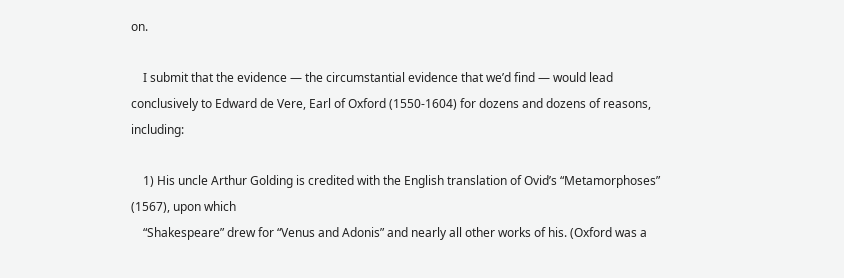on.

    I submit that the evidence — the circumstantial evidence that we’d find — would lead conclusively to Edward de Vere, Earl of Oxford (1550-1604) for dozens and dozens of reasons, including:

    1) His uncle Arthur Golding is credited with the English translation of Ovid’s “Metamorphoses” (1567), upon which
    “Shakespeare” drew for “Venus and Adonis” and nearly all other works of his. (Oxford was a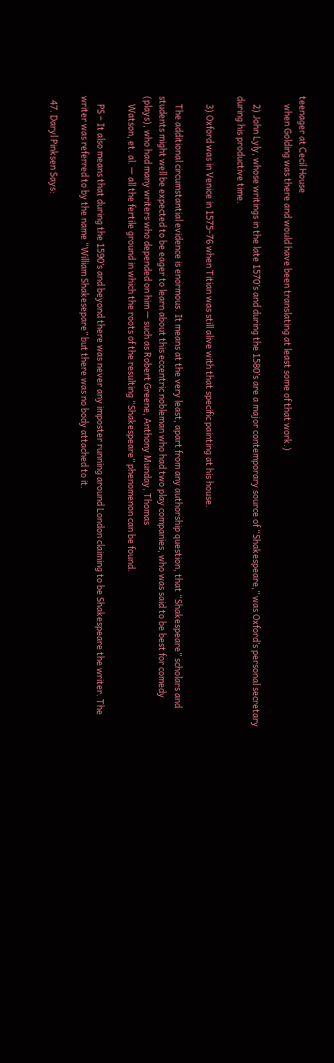teenager at Cecil House
    when Golding was there and would have been translating at least some of that work.)

    2) John Lyly, whose writings in the late 1570’s and during the 1580’s are a major contemporary source of “Shakespeare,” was Oxford’s personal secretary during his productive time.

    3) Oxford was in Venice in 1575-76 when Titian was still alive with that specific painting at his house.

    The additional circumstantial evidence is enormous. It means at the very least, apart from any authorship question, that “Shakespeare” scholars and students might well be expected to be eager to learn about this eccentric nobleman who had two play companies, who was said to be best for comedy (plays), who had many writers who depended on him — such as Robert Greene, Anthony Munday, Thomas
    Watson, et. al. — all the fertile ground in which the roots of the resulting “Shakespeare” phenomenon can be found.

    PS – It also means that during the 1590’s and beyond there was never any imposter running around London claiming to be Shakespeare the writer. The writer was referred to by the name “William Shakesepare” but there was no body attached to it.

  47. Daryl Pinksen Says: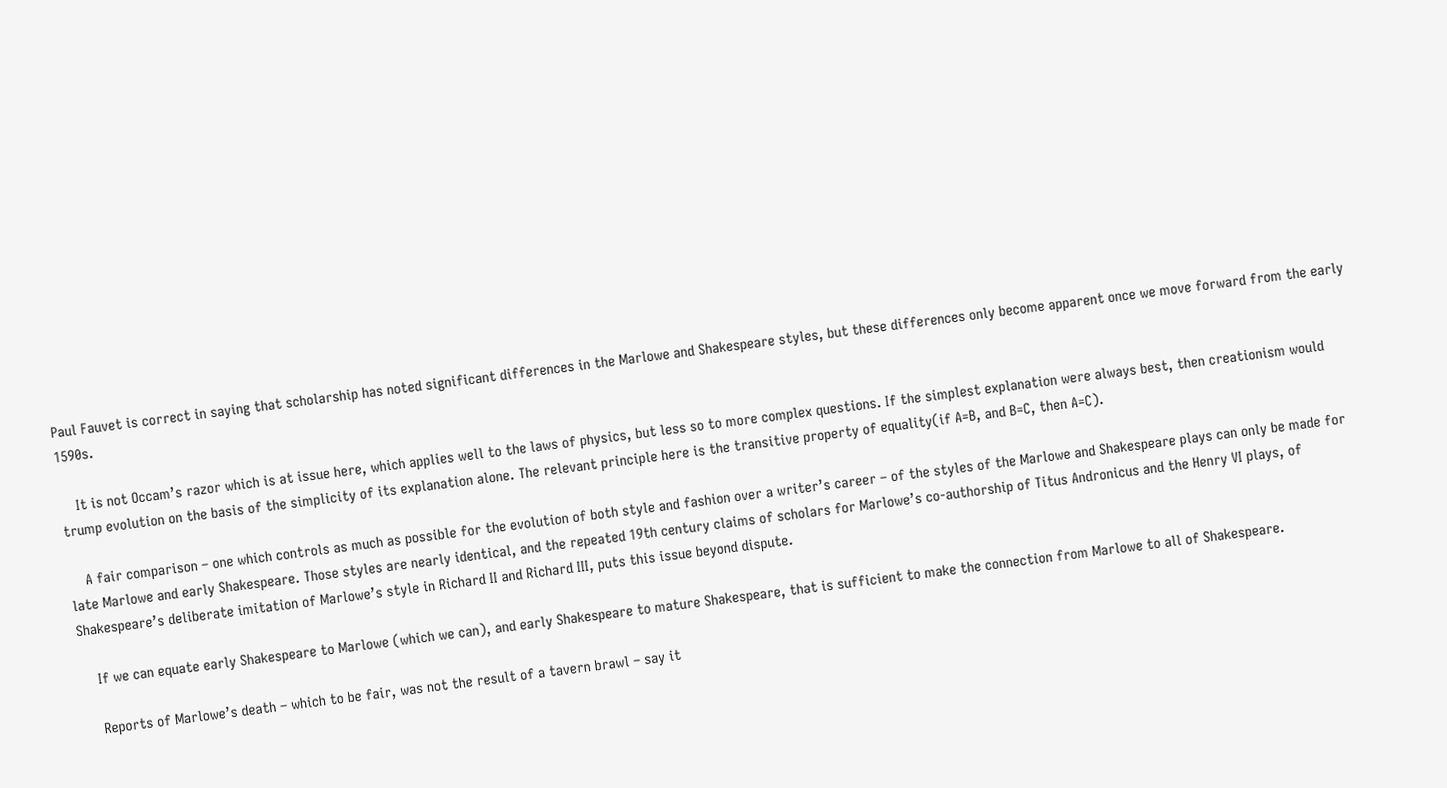Paul Fauvet is correct in saying that scholarship has noted significant differences in the Marlowe and Shakespeare styles, but these differences only become apparent once we move forward from the early 1590s.

    It is not Occam’s razor which is at issue here, which applies well to the laws of physics, but less so to more complex questions. If the simplest explanation were always best, then creationism would trump evolution on the basis of the simplicity of its explanation alone. The relevant principle here is the transitive property of equality(if A=B, and B=C, then A=C).

    A fair comparison – one which controls as much as possible for the evolution of both style and fashion over a writer’s career – of the styles of the Marlowe and Shakespeare plays can only be made for late Marlowe and early Shakespeare. Those styles are nearly identical, and the repeated 19th century claims of scholars for Marlowe’s co-authorship of Titus Andronicus and the Henry VI plays, of Shakespeare’s deliberate imitation of Marlowe’s style in Richard II and Richard III, puts this issue beyond dispute.

    If we can equate early Shakespeare to Marlowe (which we can), and early Shakespeare to mature Shakespeare, that is sufficient to make the connection from Marlowe to all of Shakespeare.

    Reports of Marlowe’s death – which to be fair, was not the result of a tavern brawl – say it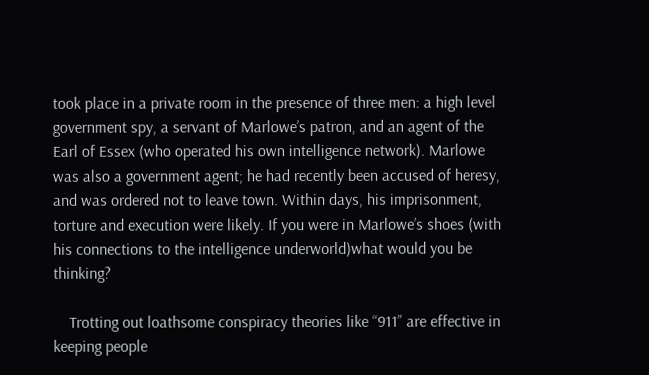took place in a private room in the presence of three men: a high level government spy, a servant of Marlowe’s patron, and an agent of the Earl of Essex (who operated his own intelligence network). Marlowe was also a government agent; he had recently been accused of heresy, and was ordered not to leave town. Within days, his imprisonment, torture and execution were likely. If you were in Marlowe’s shoes (with his connections to the intelligence underworld)what would you be thinking?

    Trotting out loathsome conspiracy theories like “911” are effective in keeping people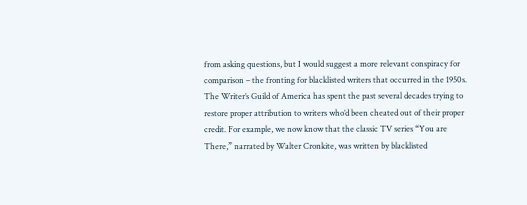from asking questions, but I would suggest a more relevant conspiracy for comparison – the fronting for blacklisted writers that occurred in the 1950s. The Writer’s Guild of America has spent the past several decades trying to restore proper attribution to writers who’d been cheated out of their proper credit. For example, we now know that the classic TV series “You are There,” narrated by Walter Cronkite, was written by blacklisted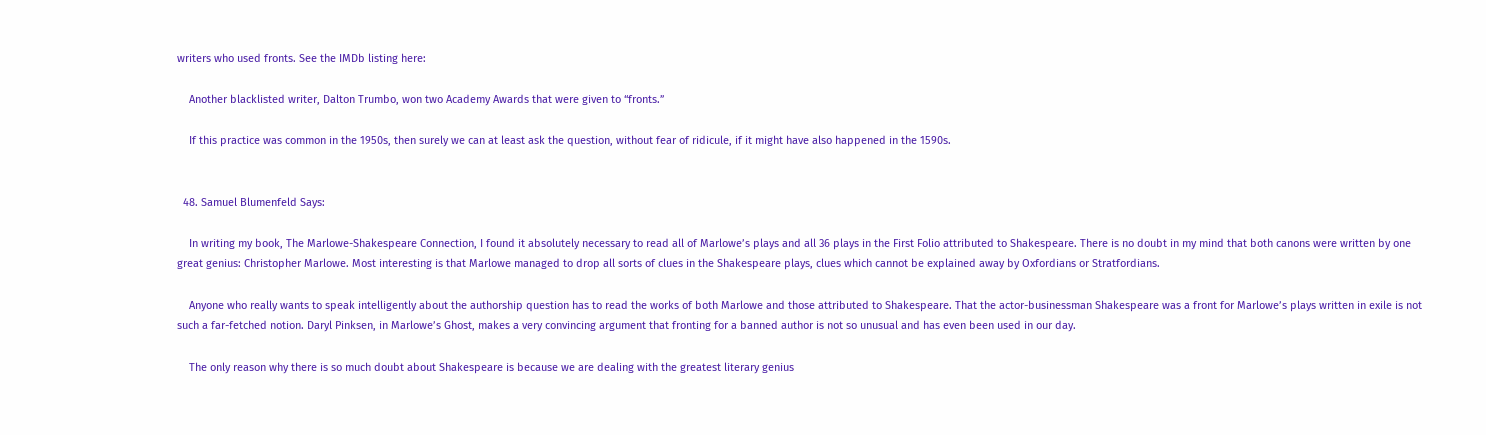writers who used fronts. See the IMDb listing here:

    Another blacklisted writer, Dalton Trumbo, won two Academy Awards that were given to “fronts.”

    If this practice was common in the 1950s, then surely we can at least ask the question, without fear of ridicule, if it might have also happened in the 1590s.


  48. Samuel Blumenfeld Says:

    In writing my book, The Marlowe-Shakespeare Connection, I found it absolutely necessary to read all of Marlowe’s plays and all 36 plays in the First Folio attributed to Shakespeare. There is no doubt in my mind that both canons were written by one great genius: Christopher Marlowe. Most interesting is that Marlowe managed to drop all sorts of clues in the Shakespeare plays, clues which cannot be explained away by Oxfordians or Stratfordians.

    Anyone who really wants to speak intelligently about the authorship question has to read the works of both Marlowe and those attributed to Shakespeare. That the actor-businessman Shakespeare was a front for Marlowe’s plays written in exile is not such a far-fetched notion. Daryl Pinksen, in Marlowe’s Ghost, makes a very convincing argument that fronting for a banned author is not so unusual and has even been used in our day.

    The only reason why there is so much doubt about Shakespeare is because we are dealing with the greatest literary genius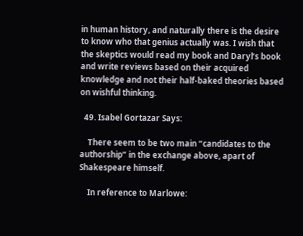in human history, and naturally there is the desire to know who that genius actually was. I wish that the skeptics would read my book and Daryl’s book and write reviews based on their acquired knowledge and not their half-baked theories based on wishful thinking.

  49. Isabel Gortazar Says:

    There seem to be two main “candidates to the authorship” in the exchange above, apart of Shakespeare himself.

    In reference to Marlowe: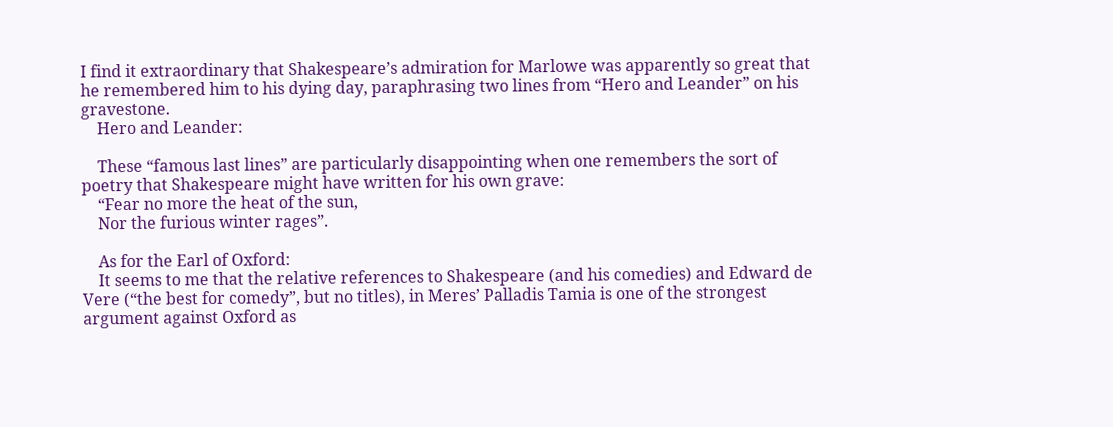I find it extraordinary that Shakespeare’s admiration for Marlowe was apparently so great that he remembered him to his dying day, paraphrasing two lines from “Hero and Leander” on his gravestone.
    Hero and Leander:

    These “famous last lines” are particularly disappointing when one remembers the sort of poetry that Shakespeare might have written for his own grave:
    “Fear no more the heat of the sun,
    Nor the furious winter rages”.

    As for the Earl of Oxford:
    It seems to me that the relative references to Shakespeare (and his comedies) and Edward de Vere (“the best for comedy”, but no titles), in Meres’ Palladis Tamia is one of the strongest argument against Oxford as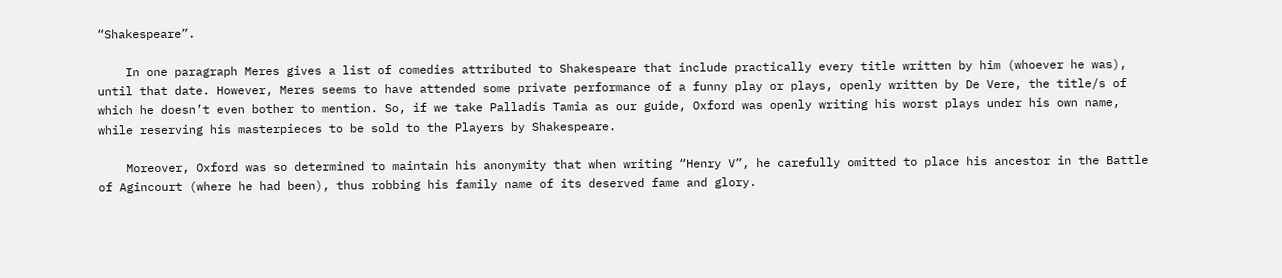“Shakespeare”.

    In one paragraph Meres gives a list of comedies attributed to Shakespeare that include practically every title written by him (whoever he was), until that date. However, Meres seems to have attended some private performance of a funny play or plays, openly written by De Vere, the title/s of which he doesn’t even bother to mention. So, if we take Palladis Tamia as our guide, Oxford was openly writing his worst plays under his own name, while reserving his masterpieces to be sold to the Players by Shakespeare.

    Moreover, Oxford was so determined to maintain his anonymity that when writing “Henry V”, he carefully omitted to place his ancestor in the Battle of Agincourt (where he had been), thus robbing his family name of its deserved fame and glory.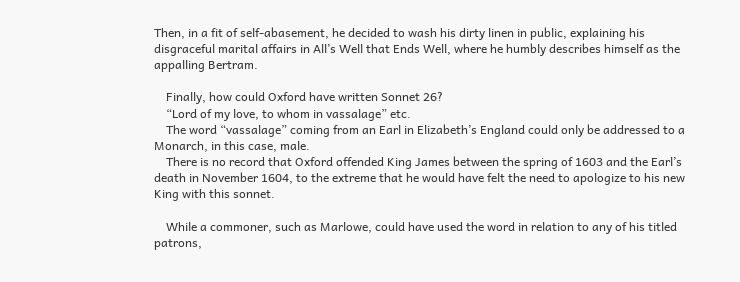Then, in a fit of self-abasement, he decided to wash his dirty linen in public, explaining his disgraceful marital affairs in All’s Well that Ends Well, where he humbly describes himself as the appalling Bertram.

    Finally, how could Oxford have written Sonnet 26?
    “Lord of my love, to whom in vassalage” etc.
    The word “vassalage” coming from an Earl in Elizabeth’s England could only be addressed to a Monarch, in this case, male.
    There is no record that Oxford offended King James between the spring of 1603 and the Earl’s death in November 1604, to the extreme that he would have felt the need to apologize to his new King with this sonnet.

    While a commoner, such as Marlowe, could have used the word in relation to any of his titled patrons,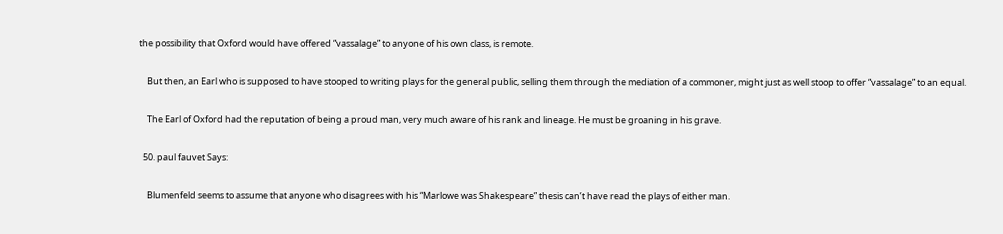the possibility that Oxford would have offered “vassalage” to anyone of his own class, is remote.

    But then, an Earl who is supposed to have stooped to writing plays for the general public, selling them through the mediation of a commoner, might just as well stoop to offer “vassalage” to an equal.

    The Earl of Oxford had the reputation of being a proud man, very much aware of his rank and lineage. He must be groaning in his grave.

  50. paul fauvet Says:

    Blumenfeld seems to assume that anyone who disagrees with his “Marlowe was Shakespeare” thesis can’t have read the plays of either man.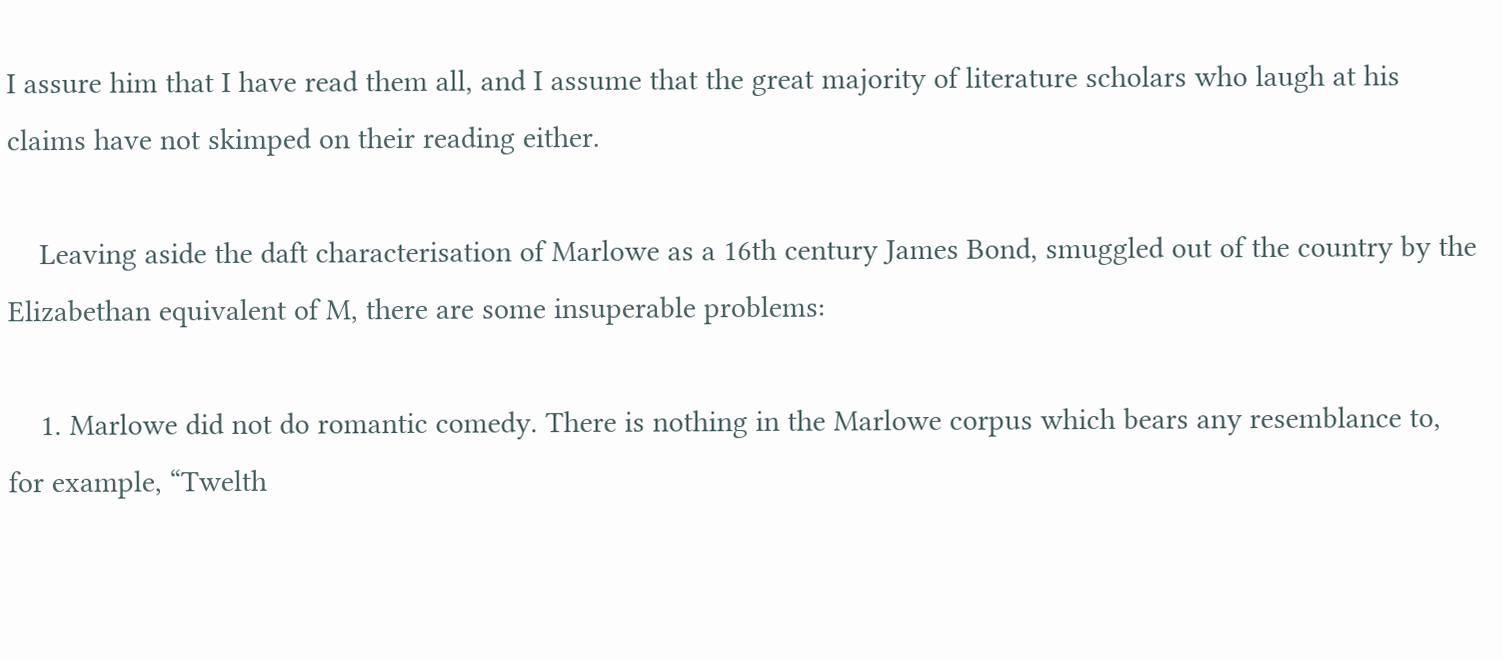I assure him that I have read them all, and I assume that the great majority of literature scholars who laugh at his claims have not skimped on their reading either.

    Leaving aside the daft characterisation of Marlowe as a 16th century James Bond, smuggled out of the country by the Elizabethan equivalent of M, there are some insuperable problems:

    1. Marlowe did not do romantic comedy. There is nothing in the Marlowe corpus which bears any resemblance to, for example, “Twelth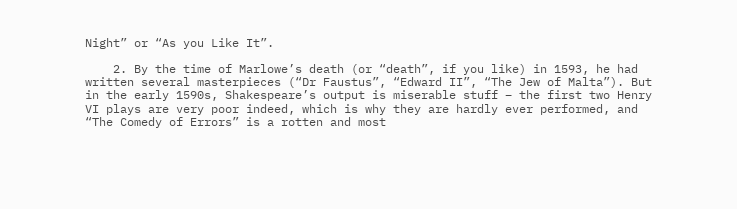Night” or “As you Like It”.

    2. By the time of Marlowe’s death (or “death”, if you like) in 1593, he had written several masterpieces (“Dr Faustus”, “Edward II”, “The Jew of Malta”). But in the early 1590s, Shakespeare’s output is miserable stuff – the first two Henry VI plays are very poor indeed, which is why they are hardly ever performed, and “The Comedy of Errors” is a rotten and most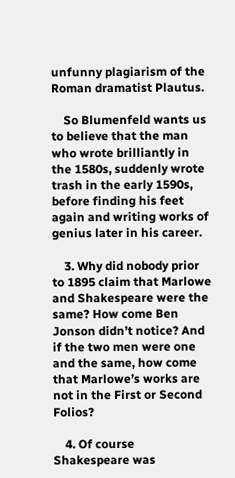unfunny plagiarism of the Roman dramatist Plautus.

    So Blumenfeld wants us to believe that the man who wrote brilliantly in the 1580s, suddenly wrote trash in the early 1590s, before finding his feet again and writing works of genius later in his career.

    3. Why did nobody prior to 1895 claim that Marlowe and Shakespeare were the same? How come Ben Jonson didn’t notice? And if the two men were one and the same, how come that Marlowe’s works are not in the First or Second Folios?

    4. Of course Shakespeare was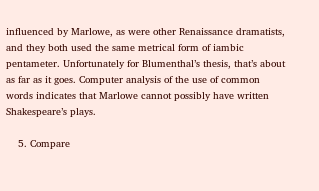influenced by Marlowe, as were other Renaissance dramatists, and they both used the same metrical form of iambic pentameter. Unfortunately for Blumenthal’s thesis, that’s about as far as it goes. Computer analysis of the use of common words indicates that Marlowe cannot possibly have written Shakespeare’s plays.

    5. Compare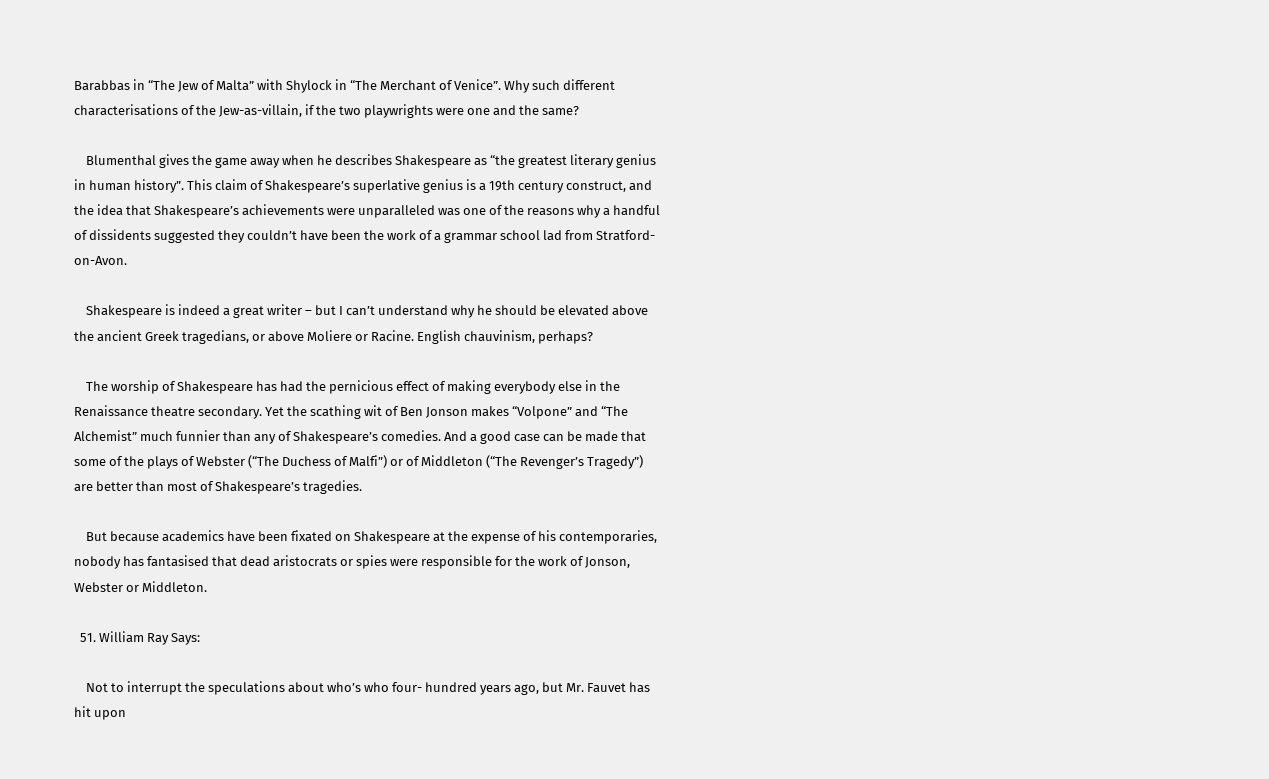Barabbas in “The Jew of Malta” with Shylock in “The Merchant of Venice”. Why such different characterisations of the Jew-as-villain, if the two playwrights were one and the same?

    Blumenthal gives the game away when he describes Shakespeare as “the greatest literary genius in human history”. This claim of Shakespeare’s superlative genius is a 19th century construct, and the idea that Shakespeare’s achievements were unparalleled was one of the reasons why a handful of dissidents suggested they couldn’t have been the work of a grammar school lad from Stratford-on-Avon.

    Shakespeare is indeed a great writer – but I can’t understand why he should be elevated above the ancient Greek tragedians, or above Moliere or Racine. English chauvinism, perhaps?

    The worship of Shakespeare has had the pernicious effect of making everybody else in the Renaissance theatre secondary. Yet the scathing wit of Ben Jonson makes “Volpone” and “The Alchemist” much funnier than any of Shakespeare’s comedies. And a good case can be made that some of the plays of Webster (“The Duchess of Malfi”) or of Middleton (“The Revenger’s Tragedy”) are better than most of Shakespeare’s tragedies.

    But because academics have been fixated on Shakespeare at the expense of his contemporaries, nobody has fantasised that dead aristocrats or spies were responsible for the work of Jonson, Webster or Middleton.

  51. William Ray Says:

    Not to interrupt the speculations about who’s who four- hundred years ago, but Mr. Fauvet has hit upon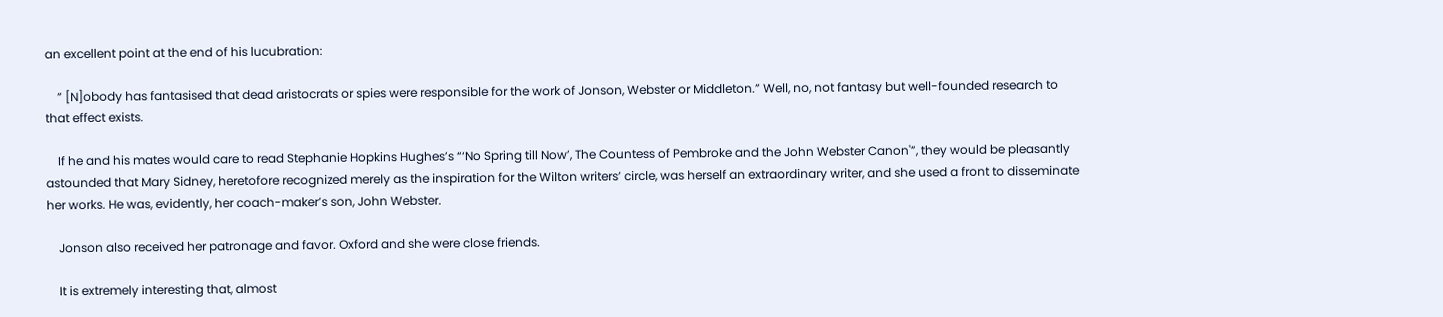an excellent point at the end of his lucubration:

    ” [N]obody has fantasised that dead aristocrats or spies were responsible for the work of Jonson, Webster or Middleton.” Well, no, not fantasy but well-founded research to that effect exists.

    If he and his mates would care to read Stephanie Hopkins Hughes’s “‘No Spring till Now’, The Countess of Pembroke and the John Webster Canon'”, they would be pleasantly astounded that Mary Sidney, heretofore recognized merely as the inspiration for the Wilton writers’ circle, was herself an extraordinary writer, and she used a front to disseminate her works. He was, evidently, her coach-maker’s son, John Webster.

    Jonson also received her patronage and favor. Oxford and she were close friends.

    It is extremely interesting that, almost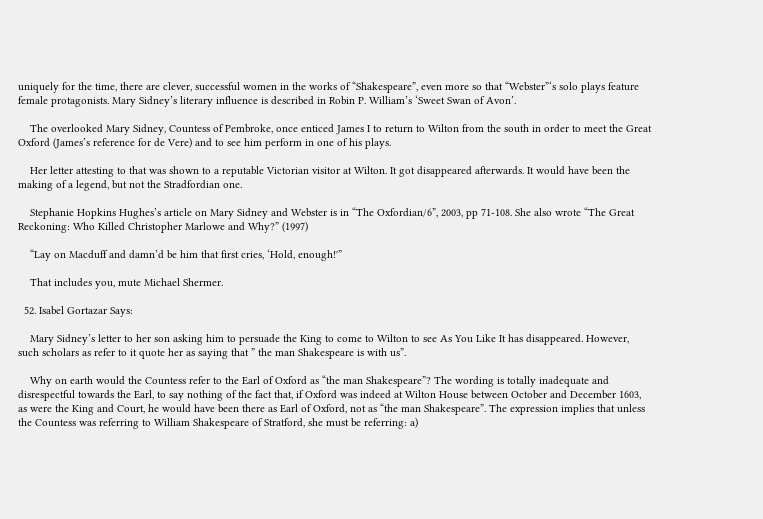uniquely for the time, there are clever, successful women in the works of “Shakespeare”, even more so that “Webster”‘s solo plays feature female protagonists. Mary Sidney’s literary influence is described in Robin P. William’s ‘Sweet Swan of Avon’.

    The overlooked Mary Sidney, Countess of Pembroke, once enticed James I to return to Wilton from the south in order to meet the Great Oxford (James’s reference for de Vere) and to see him perform in one of his plays.

    Her letter attesting to that was shown to a reputable Victorian visitor at Wilton. It got disappeared afterwards. It would have been the making of a legend, but not the Stradfordian one.

    Stephanie Hopkins Hughes’s article on Mary Sidney and Webster is in “The Oxfordian/6”, 2003, pp 71-108. She also wrote “The Great Reckoning: Who Killed Christopher Marlowe and Why?” (1997)

    “Lay on Macduff and damn’d be him that first cries, ‘Hold, enough!'”

    That includes you, mute Michael Shermer.

  52. Isabel Gortazar Says:

    Mary Sidney’s letter to her son asking him to persuade the King to come to Wilton to see As You Like It has disappeared. However, such scholars as refer to it quote her as saying that ” the man Shakespeare is with us”.

    Why on earth would the Countess refer to the Earl of Oxford as “the man Shakespeare”? The wording is totally inadequate and disrespectful towards the Earl, to say nothing of the fact that, if Oxford was indeed at Wilton House between October and December 1603, as were the King and Court, he would have been there as Earl of Oxford, not as “the man Shakespeare”. The expression implies that unless the Countess was referring to William Shakespeare of Stratford, she must be referring: a)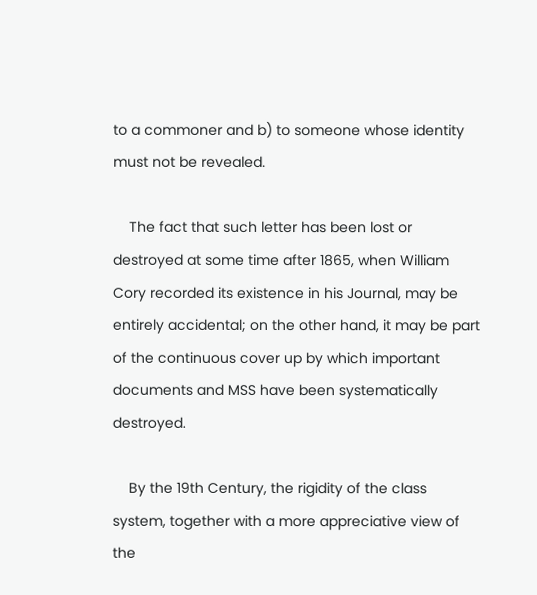to a commoner and b) to someone whose identity must not be revealed.

    The fact that such letter has been lost or destroyed at some time after 1865, when William Cory recorded its existence in his Journal, may be entirely accidental; on the other hand, it may be part of the continuous cover up by which important documents and MSS have been systematically destroyed.

    By the 19th Century, the rigidity of the class system, together with a more appreciative view of the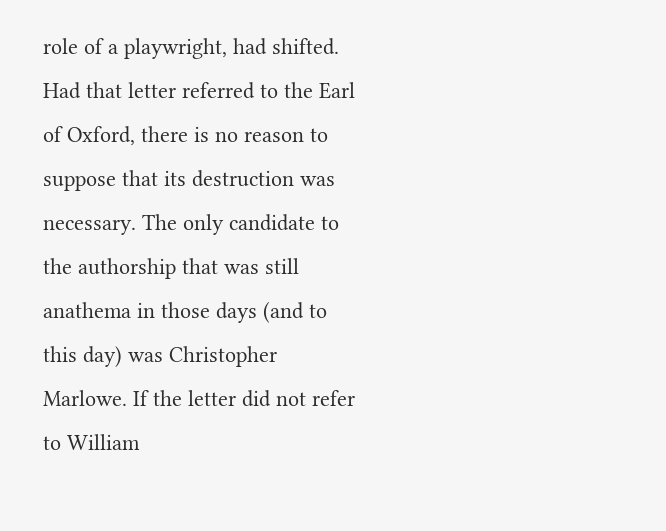role of a playwright, had shifted. Had that letter referred to the Earl of Oxford, there is no reason to suppose that its destruction was necessary. The only candidate to the authorship that was still anathema in those days (and to this day) was Christopher Marlowe. If the letter did not refer to William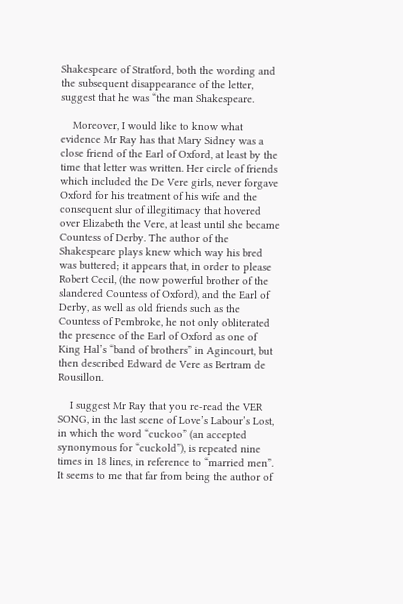Shakespeare of Stratford, both the wording and the subsequent disappearance of the letter, suggest that he was “the man Shakespeare.

    Moreover, I would like to know what evidence Mr Ray has that Mary Sidney was a close friend of the Earl of Oxford, at least by the time that letter was written. Her circle of friends which included the De Vere girls, never forgave Oxford for his treatment of his wife and the consequent slur of illegitimacy that hovered over Elizabeth the Vere, at least until she became Countess of Derby. The author of the Shakespeare plays knew which way his bred was buttered; it appears that, in order to please Robert Cecil, (the now powerful brother of the slandered Countess of Oxford), and the Earl of Derby, as well as old friends such as the Countess of Pembroke, he not only obliterated the presence of the Earl of Oxford as one of King Hal’s “band of brothers” in Agincourt, but then described Edward de Vere as Bertram de Rousillon.

    I suggest Mr Ray that you re-read the VER SONG, in the last scene of Love’s Labour’s Lost, in which the word “cuckoo” (an accepted synonymous for “cuckold”), is repeated nine times in 18 lines, in reference to “married men”. It seems to me that far from being the author of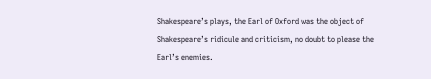Shakespeare’s plays, the Earl of Oxford was the object of Shakespeare’s ridicule and criticism, no doubt to please the Earl’s enemies.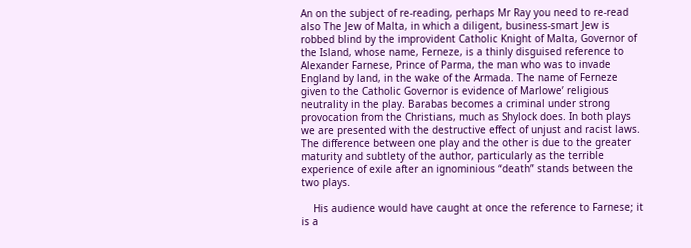An on the subject of re-reading, perhaps Mr Ray you need to re-read also The Jew of Malta, in which a diligent, business-smart Jew is robbed blind by the improvident Catholic Knight of Malta, Governor of the Island, whose name, Ferneze, is a thinly disguised reference to Alexander Farnese, Prince of Parma, the man who was to invade England by land, in the wake of the Armada. The name of Ferneze given to the Catholic Governor is evidence of Marlowe’ religious neutrality in the play. Barabas becomes a criminal under strong provocation from the Christians, much as Shylock does. In both plays we are presented with the destructive effect of unjust and racist laws. The difference between one play and the other is due to the greater maturity and subtlety of the author, particularly as the terrible experience of exile after an ignominious “death” stands between the two plays.

    His audience would have caught at once the reference to Farnese; it is a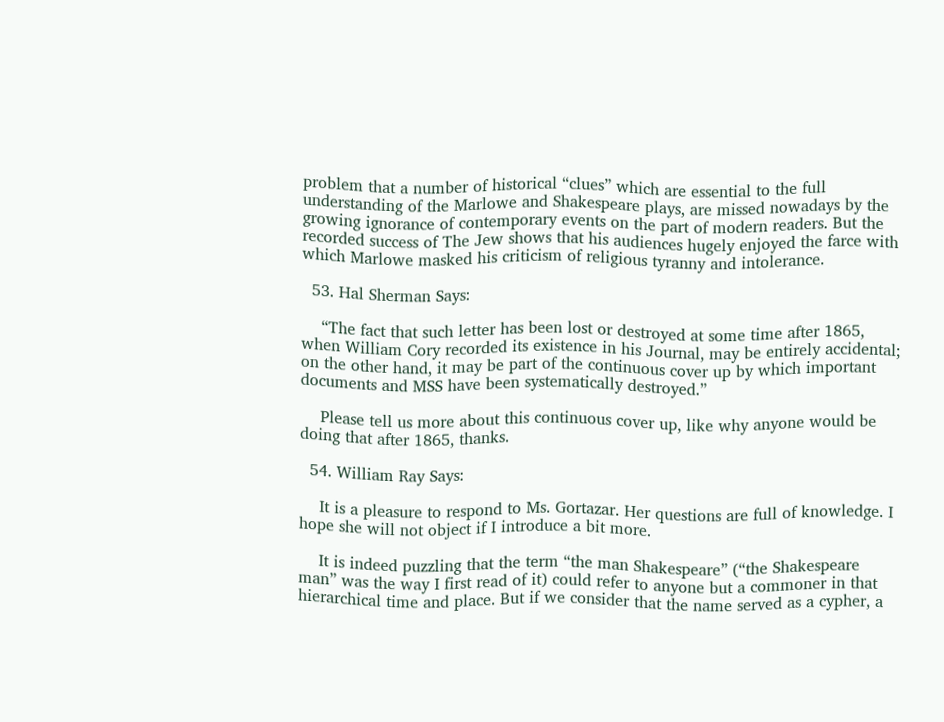problem that a number of historical “clues” which are essential to the full understanding of the Marlowe and Shakespeare plays, are missed nowadays by the growing ignorance of contemporary events on the part of modern readers. But the recorded success of The Jew shows that his audiences hugely enjoyed the farce with which Marlowe masked his criticism of religious tyranny and intolerance.

  53. Hal Sherman Says:

    “The fact that such letter has been lost or destroyed at some time after 1865, when William Cory recorded its existence in his Journal, may be entirely accidental; on the other hand, it may be part of the continuous cover up by which important documents and MSS have been systematically destroyed.”

    Please tell us more about this continuous cover up, like why anyone would be doing that after 1865, thanks.

  54. William Ray Says:

    It is a pleasure to respond to Ms. Gortazar. Her questions are full of knowledge. I hope she will not object if I introduce a bit more.

    It is indeed puzzling that the term “the man Shakespeare” (“the Shakespeare man” was the way I first read of it) could refer to anyone but a commoner in that hierarchical time and place. But if we consider that the name served as a cypher, a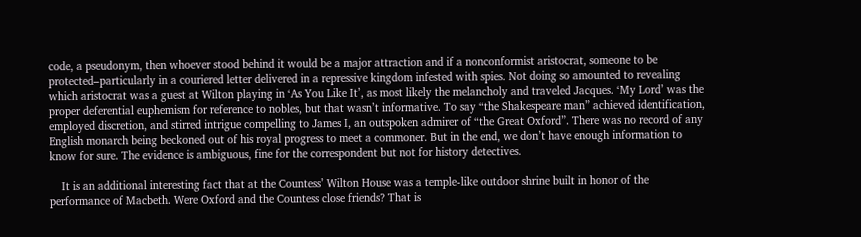code, a pseudonym, then whoever stood behind it would be a major attraction and if a nonconformist aristocrat, someone to be protected–particularly in a couriered letter delivered in a repressive kingdom infested with spies. Not doing so amounted to revealing which aristocrat was a guest at Wilton playing in ‘As You Like It’, as most likely the melancholy and traveled Jacques. ‘My Lord’ was the proper deferential euphemism for reference to nobles, but that wasn’t informative. To say “the Shakespeare man” achieved identification, employed discretion, and stirred intrigue compelling to James I, an outspoken admirer of “the Great Oxford”. There was no record of any English monarch being beckoned out of his royal progress to meet a commoner. But in the end, we don’t have enough information to know for sure. The evidence is ambiguous, fine for the correspondent but not for history detectives.

    It is an additional interesting fact that at the Countess’ Wilton House was a temple-like outdoor shrine built in honor of the performance of Macbeth. Were Oxford and the Countess close friends? That is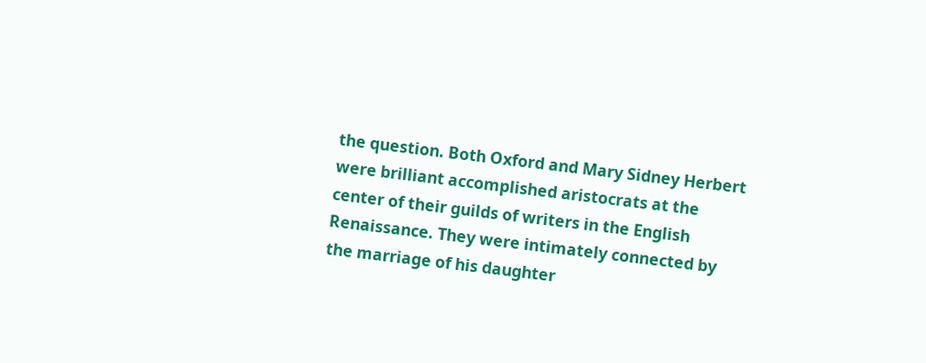the question. Both Oxford and Mary Sidney Herbert were brilliant accomplished aristocrats at the center of their guilds of writers in the English Renaissance. They were intimately connected by the marriage of his daughter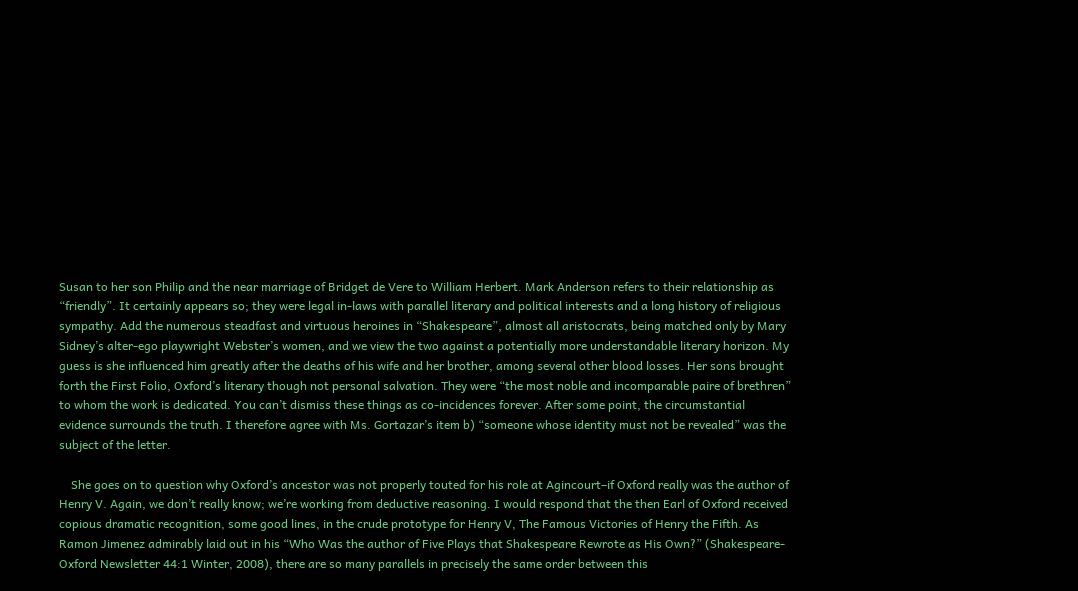Susan to her son Philip and the near marriage of Bridget de Vere to William Herbert. Mark Anderson refers to their relationship as “friendly”. It certainly appears so; they were legal in-laws with parallel literary and political interests and a long history of religious sympathy. Add the numerous steadfast and virtuous heroines in “Shakespeare”, almost all aristocrats, being matched only by Mary Sidney’s alter-ego playwright Webster’s women, and we view the two against a potentially more understandable literary horizon. My guess is she influenced him greatly after the deaths of his wife and her brother, among several other blood losses. Her sons brought forth the First Folio, Oxford’s literary though not personal salvation. They were “the most noble and incomparable paire of brethren” to whom the work is dedicated. You can’t dismiss these things as co-incidences forever. After some point, the circumstantial evidence surrounds the truth. I therefore agree with Ms. Gortazar’s item b) “someone whose identity must not be revealed” was the subject of the letter.

    She goes on to question why Oxford’s ancestor was not properly touted for his role at Agincourt–if Oxford really was the author of Henry V. Again, we don’t really know; we’re working from deductive reasoning. I would respond that the then Earl of Oxford received copious dramatic recognition, some good lines, in the crude prototype for Henry V, The Famous Victories of Henry the Fifth. As Ramon Jimenez admirably laid out in his “Who Was the author of Five Plays that Shakespeare Rewrote as His Own?” (Shakespeare-Oxford Newsletter 44:1 Winter, 2008), there are so many parallels in precisely the same order between this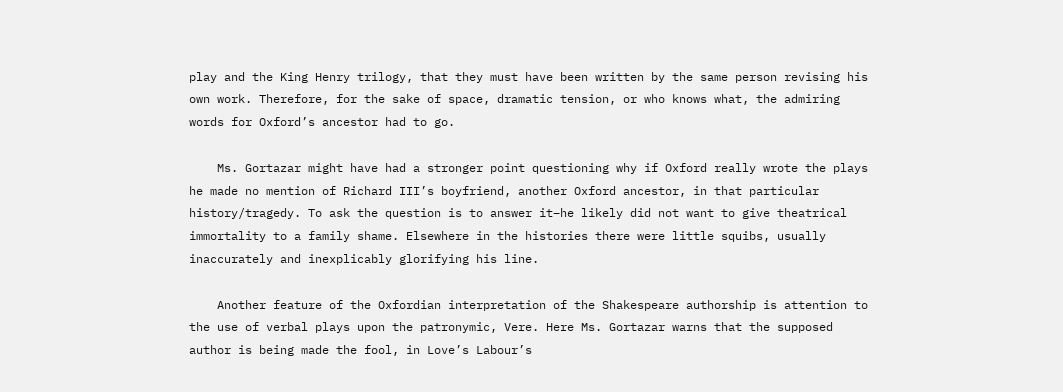play and the King Henry trilogy, that they must have been written by the same person revising his own work. Therefore, for the sake of space, dramatic tension, or who knows what, the admiring words for Oxford’s ancestor had to go.

    Ms. Gortazar might have had a stronger point questioning why if Oxford really wrote the plays he made no mention of Richard III’s boyfriend, another Oxford ancestor, in that particular history/tragedy. To ask the question is to answer it–he likely did not want to give theatrical immortality to a family shame. Elsewhere in the histories there were little squibs, usually inaccurately and inexplicably glorifying his line.

    Another feature of the Oxfordian interpretation of the Shakespeare authorship is attention to the use of verbal plays upon the patronymic, Vere. Here Ms. Gortazar warns that the supposed author is being made the fool, in Love’s Labour’s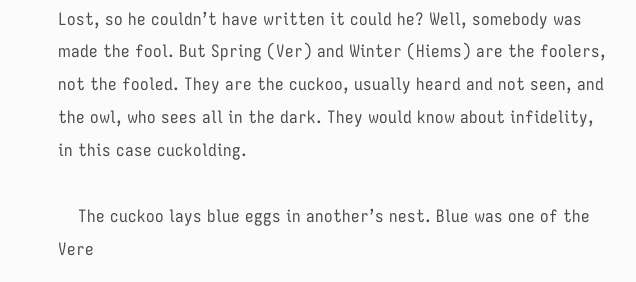Lost, so he couldn’t have written it could he? Well, somebody was made the fool. But Spring (Ver) and Winter (Hiems) are the foolers, not the fooled. They are the cuckoo, usually heard and not seen, and the owl, who sees all in the dark. They would know about infidelity, in this case cuckolding.

    The cuckoo lays blue eggs in another’s nest. Blue was one of the Vere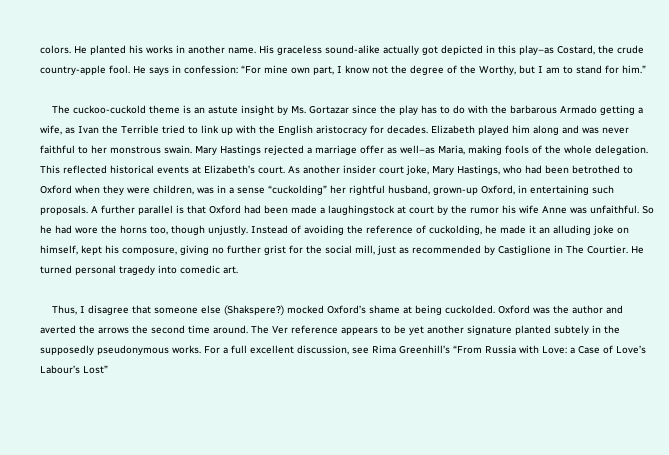colors. He planted his works in another name. His graceless sound-alike actually got depicted in this play–as Costard, the crude country-apple fool. He says in confession: “For mine own part, I know not the degree of the Worthy, but I am to stand for him.”

    The cuckoo-cuckold theme is an astute insight by Ms. Gortazar since the play has to do with the barbarous Armado getting a wife, as Ivan the Terrible tried to link up with the English aristocracy for decades. Elizabeth played him along and was never faithful to her monstrous swain. Mary Hastings rejected a marriage offer as well–as Maria, making fools of the whole delegation. This reflected historical events at Elizabeth’s court. As another insider court joke, Mary Hastings, who had been betrothed to Oxford when they were children, was in a sense “cuckolding” her rightful husband, grown-up Oxford, in entertaining such proposals. A further parallel is that Oxford had been made a laughingstock at court by the rumor his wife Anne was unfaithful. So he had wore the horns too, though unjustly. Instead of avoiding the reference of cuckolding, he made it an alluding joke on himself, kept his composure, giving no further grist for the social mill, just as recommended by Castiglione in The Courtier. He turned personal tragedy into comedic art.

    Thus, I disagree that someone else (Shakspere?) mocked Oxford’s shame at being cuckolded. Oxford was the author and averted the arrows the second time around. The Ver reference appears to be yet another signature planted subtely in the supposedly pseudonymous works. For a full excellent discussion, see Rima Greenhill’s “From Russia with Love: a Case of Love’s Labour’s Lost”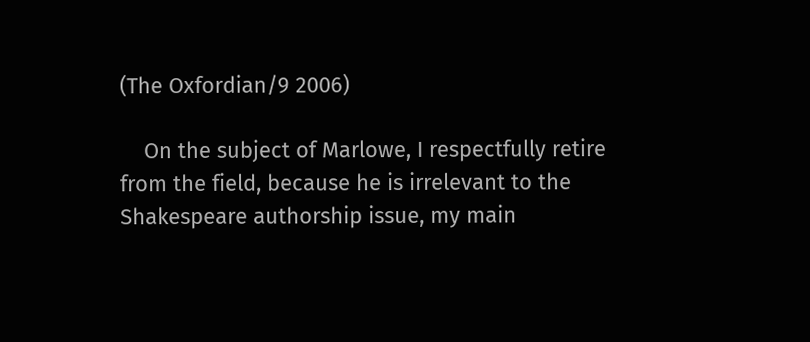(The Oxfordian/9 2006)

    On the subject of Marlowe, I respectfully retire from the field, because he is irrelevant to the Shakespeare authorship issue, my main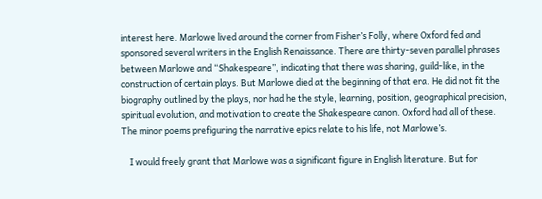interest here. Marlowe lived around the corner from Fisher’s Folly, where Oxford fed and sponsored several writers in the English Renaissance. There are thirty-seven parallel phrases between Marlowe and “Shakespeare”, indicating that there was sharing, guild-like, in the construction of certain plays. But Marlowe died at the beginning of that era. He did not fit the biography outlined by the plays, nor had he the style, learning, position, geographical precision, spiritual evolution, and motivation to create the Shakespeare canon. Oxford had all of these. The minor poems prefiguring the narrative epics relate to his life, not Marlowe’s.

    I would freely grant that Marlowe was a significant figure in English literature. But for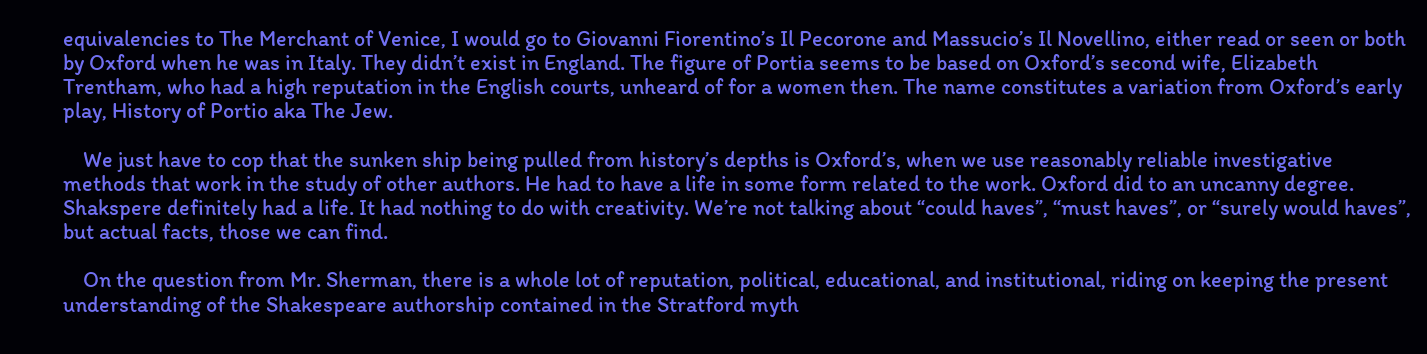equivalencies to The Merchant of Venice, I would go to Giovanni Fiorentino’s Il Pecorone and Massucio’s Il Novellino, either read or seen or both by Oxford when he was in Italy. They didn’t exist in England. The figure of Portia seems to be based on Oxford’s second wife, Elizabeth Trentham, who had a high reputation in the English courts, unheard of for a women then. The name constitutes a variation from Oxford’s early play, History of Portio aka The Jew.

    We just have to cop that the sunken ship being pulled from history’s depths is Oxford’s, when we use reasonably reliable investigative methods that work in the study of other authors. He had to have a life in some form related to the work. Oxford did to an uncanny degree. Shakspere definitely had a life. It had nothing to do with creativity. We’re not talking about “could haves”, “must haves”, or “surely would haves”, but actual facts, those we can find.

    On the question from Mr. Sherman, there is a whole lot of reputation, political, educational, and institutional, riding on keeping the present understanding of the Shakespeare authorship contained in the Stratford myth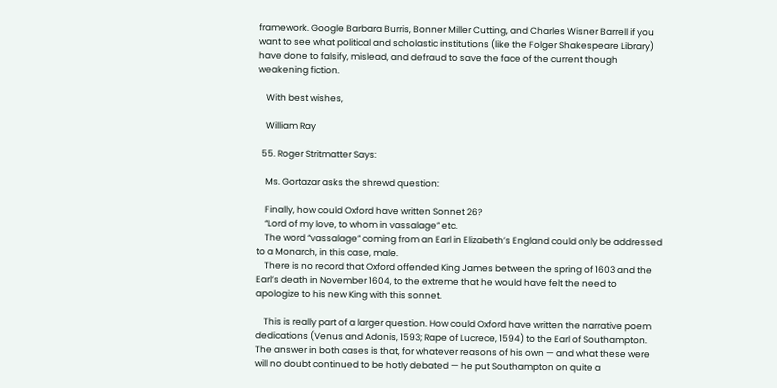framework. Google Barbara Burris, Bonner Miller Cutting, and Charles Wisner Barrell if you want to see what political and scholastic institutions (like the Folger Shakespeare Library) have done to falsify, mislead, and defraud to save the face of the current though weakening fiction.

    With best wishes,

    William Ray

  55. Roger Stritmatter Says:

    Ms. Gortazar asks the shrewd question:

    Finally, how could Oxford have written Sonnet 26?
    “Lord of my love, to whom in vassalage” etc.
    The word “vassalage” coming from an Earl in Elizabeth’s England could only be addressed to a Monarch, in this case, male.
    There is no record that Oxford offended King James between the spring of 1603 and the Earl’s death in November 1604, to the extreme that he would have felt the need to apologize to his new King with this sonnet.

    This is really part of a larger question. How could Oxford have written the narrative poem dedications (Venus and Adonis, 1593; Rape of Lucrece, 1594) to the Earl of Southampton. The answer in both cases is that, for whatever reasons of his own — and what these were will no doubt continued to be hotly debated — he put Southampton on quite a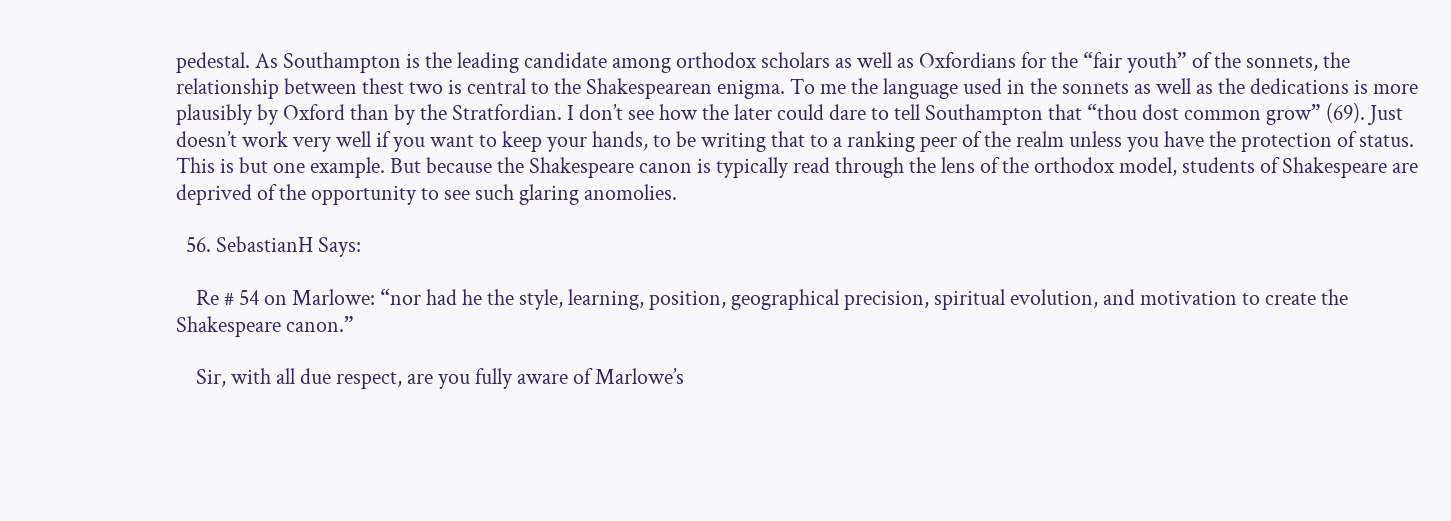pedestal. As Southampton is the leading candidate among orthodox scholars as well as Oxfordians for the “fair youth” of the sonnets, the relationship between thest two is central to the Shakespearean enigma. To me the language used in the sonnets as well as the dedications is more plausibly by Oxford than by the Stratfordian. I don’t see how the later could dare to tell Southampton that “thou dost common grow” (69). Just doesn’t work very well if you want to keep your hands, to be writing that to a ranking peer of the realm unless you have the protection of status. This is but one example. But because the Shakespeare canon is typically read through the lens of the orthodox model, students of Shakespeare are deprived of the opportunity to see such glaring anomolies.

  56. SebastianH Says:

    Re # 54 on Marlowe: “nor had he the style, learning, position, geographical precision, spiritual evolution, and motivation to create the Shakespeare canon.”

    Sir, with all due respect, are you fully aware of Marlowe’s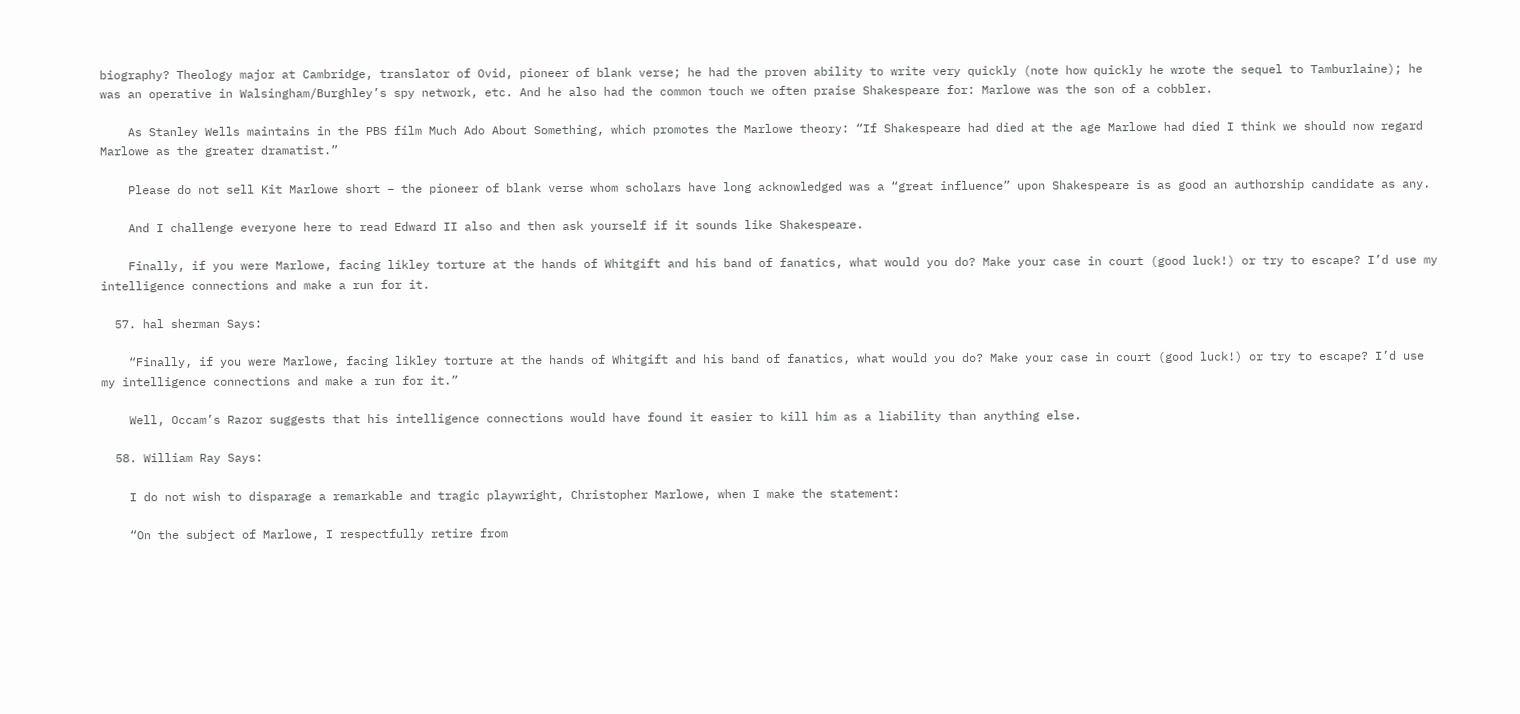biography? Theology major at Cambridge, translator of Ovid, pioneer of blank verse; he had the proven ability to write very quickly (note how quickly he wrote the sequel to Tamburlaine); he was an operative in Walsingham/Burghley’s spy network, etc. And he also had the common touch we often praise Shakespeare for: Marlowe was the son of a cobbler.

    As Stanley Wells maintains in the PBS film Much Ado About Something, which promotes the Marlowe theory: “If Shakespeare had died at the age Marlowe had died I think we should now regard Marlowe as the greater dramatist.”

    Please do not sell Kit Marlowe short – the pioneer of blank verse whom scholars have long acknowledged was a “great influence” upon Shakespeare is as good an authorship candidate as any.

    And I challenge everyone here to read Edward II also and then ask yourself if it sounds like Shakespeare.

    Finally, if you were Marlowe, facing likley torture at the hands of Whitgift and his band of fanatics, what would you do? Make your case in court (good luck!) or try to escape? I’d use my intelligence connections and make a run for it.

  57. hal sherman Says:

    “Finally, if you were Marlowe, facing likley torture at the hands of Whitgift and his band of fanatics, what would you do? Make your case in court (good luck!) or try to escape? I’d use my intelligence connections and make a run for it.”

    Well, Occam’s Razor suggests that his intelligence connections would have found it easier to kill him as a liability than anything else.

  58. William Ray Says:

    I do not wish to disparage a remarkable and tragic playwright, Christopher Marlowe, when I make the statement:

    “On the subject of Marlowe, I respectfully retire from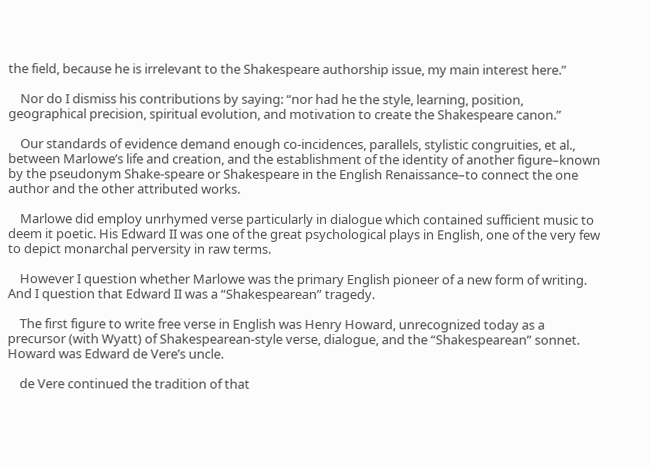the field, because he is irrelevant to the Shakespeare authorship issue, my main interest here.”

    Nor do I dismiss his contributions by saying: “nor had he the style, learning, position, geographical precision, spiritual evolution, and motivation to create the Shakespeare canon.”

    Our standards of evidence demand enough co-incidences, parallels, stylistic congruities, et al., between Marlowe’s life and creation, and the establishment of the identity of another figure–known by the pseudonym Shake-speare or Shakespeare in the English Renaissance–to connect the one author and the other attributed works.

    Marlowe did employ unrhymed verse particularly in dialogue which contained sufficient music to deem it poetic. His Edward II was one of the great psychological plays in English, one of the very few to depict monarchal perversity in raw terms.

    However I question whether Marlowe was the primary English pioneer of a new form of writing. And I question that Edward II was a “Shakespearean” tragedy.

    The first figure to write free verse in English was Henry Howard, unrecognized today as a precursor (with Wyatt) of Shakespearean-style verse, dialogue, and the “Shakespearean” sonnet. Howard was Edward de Vere’s uncle.

    de Vere continued the tradition of that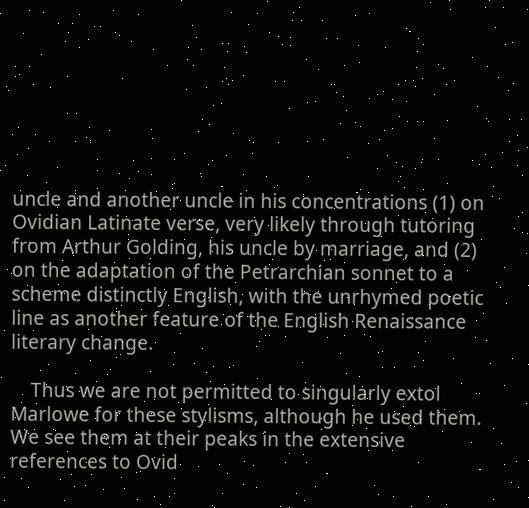uncle and another uncle in his concentrations (1) on Ovidian Latinate verse, very likely through tutoring from Arthur Golding, his uncle by marriage, and (2) on the adaptation of the Petrarchian sonnet to a scheme distinctly English, with the unrhymed poetic line as another feature of the English Renaissance literary change.

    Thus we are not permitted to singularly extol Marlowe for these stylisms, although he used them. We see them at their peaks in the extensive references to Ovid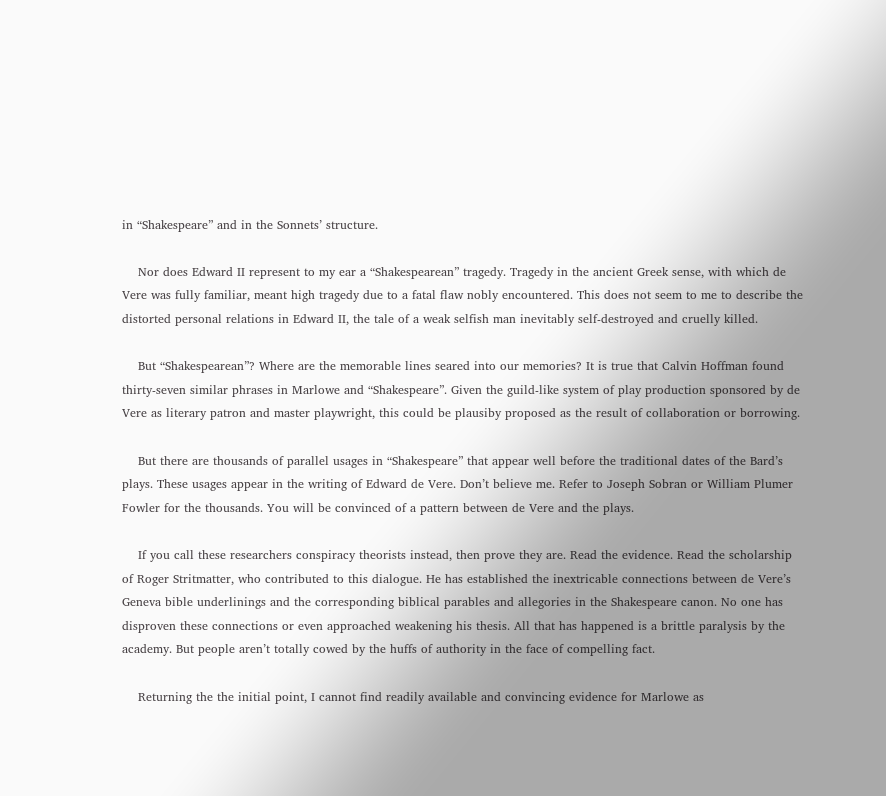in “Shakespeare” and in the Sonnets’ structure.

    Nor does Edward II represent to my ear a “Shakespearean” tragedy. Tragedy in the ancient Greek sense, with which de Vere was fully familiar, meant high tragedy due to a fatal flaw nobly encountered. This does not seem to me to describe the distorted personal relations in Edward II, the tale of a weak selfish man inevitably self-destroyed and cruelly killed.

    But “Shakespearean”? Where are the memorable lines seared into our memories? It is true that Calvin Hoffman found thirty-seven similar phrases in Marlowe and “Shakespeare”. Given the guild-like system of play production sponsored by de Vere as literary patron and master playwright, this could be plausiby proposed as the result of collaboration or borrowing.

    But there are thousands of parallel usages in “Shakespeare” that appear well before the traditional dates of the Bard’s plays. These usages appear in the writing of Edward de Vere. Don’t believe me. Refer to Joseph Sobran or William Plumer Fowler for the thousands. You will be convinced of a pattern between de Vere and the plays.

    If you call these researchers conspiracy theorists instead, then prove they are. Read the evidence. Read the scholarship of Roger Stritmatter, who contributed to this dialogue. He has established the inextricable connections between de Vere’s Geneva bible underlinings and the corresponding biblical parables and allegories in the Shakespeare canon. No one has disproven these connections or even approached weakening his thesis. All that has happened is a brittle paralysis by the academy. But people aren’t totally cowed by the huffs of authority in the face of compelling fact.

    Returning the the initial point, I cannot find readily available and convincing evidence for Marlowe as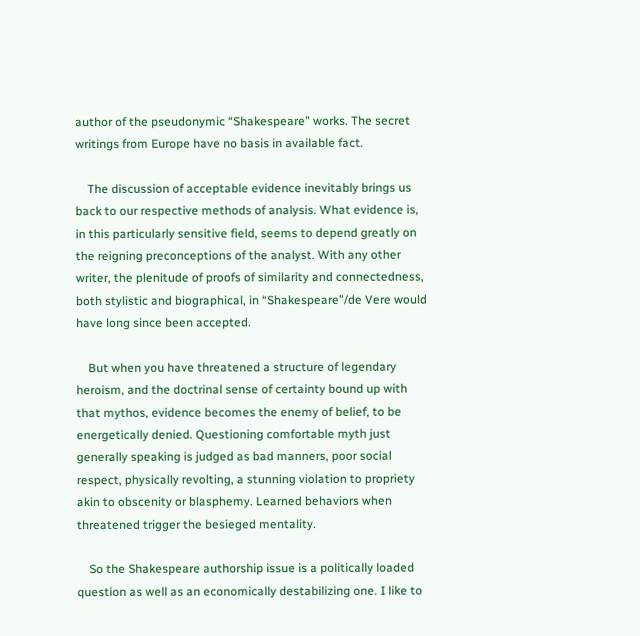author of the pseudonymic “Shakespeare” works. The secret writings from Europe have no basis in available fact.

    The discussion of acceptable evidence inevitably brings us back to our respective methods of analysis. What evidence is, in this particularly sensitive field, seems to depend greatly on the reigning preconceptions of the analyst. With any other writer, the plenitude of proofs of similarity and connectedness, both stylistic and biographical, in “Shakespeare”/de Vere would have long since been accepted.

    But when you have threatened a structure of legendary heroism, and the doctrinal sense of certainty bound up with that mythos, evidence becomes the enemy of belief, to be energetically denied. Questioning comfortable myth just generally speaking is judged as bad manners, poor social respect, physically revolting, a stunning violation to propriety akin to obscenity or blasphemy. Learned behaviors when threatened trigger the besieged mentality.

    So the Shakespeare authorship issue is a politically loaded question as well as an economically destabilizing one. I like to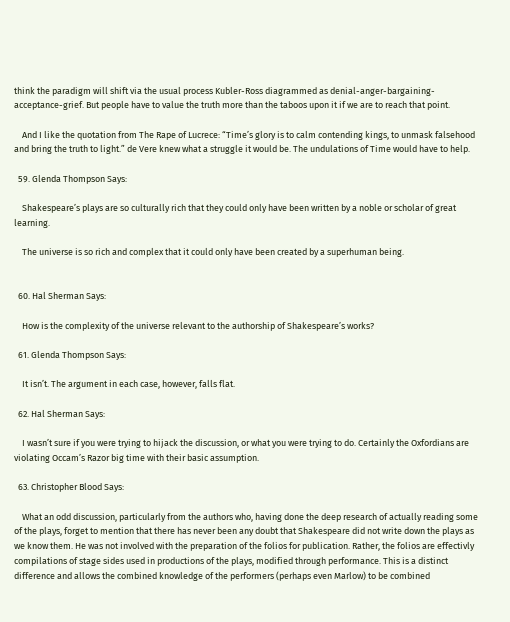think the paradigm will shift via the usual process Kubler-Ross diagrammed as denial-anger-bargaining-acceptance-grief. But people have to value the truth more than the taboos upon it if we are to reach that point.

    And I like the quotation from The Rape of Lucrece: “Time’s glory is to calm contending kings, to unmask falsehood and bring the truth to light.” de Vere knew what a struggle it would be. The undulations of Time would have to help.

  59. Glenda Thompson Says:

    Shakespeare’s plays are so culturally rich that they could only have been written by a noble or scholar of great learning.

    The universe is so rich and complex that it could only have been created by a superhuman being.


  60. Hal Sherman Says:

    How is the complexity of the universe relevant to the authorship of Shakespeare’s works?

  61. Glenda Thompson Says:

    It isn’t. The argument in each case, however, falls flat.

  62. Hal Sherman Says:

    I wasn’t sure if you were trying to hijack the discussion, or what you were trying to do. Certainly the Oxfordians are violating Occam’s Razor big time with their basic assumption.

  63. Christopher Blood Says:

    What an odd discussion, particularly from the authors who, having done the deep research of actually reading some of the plays, forget to mention that there has never been any doubt that Shakespeare did not write down the plays as we know them. He was not involved with the preparation of the folios for publication. Rather, the folios are effectivly compilations of stage sides used in productions of the plays, modified through performance. This is a distinct difference and allows the combined knowledge of the performers (perhaps even Marlow) to be combined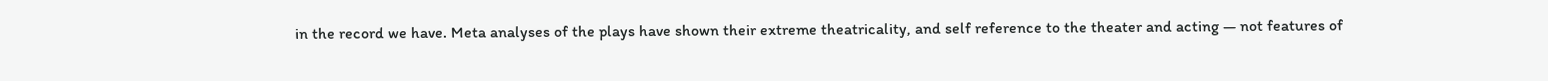in the record we have. Meta analyses of the plays have shown their extreme theatricality, and self reference to the theater and acting — not features of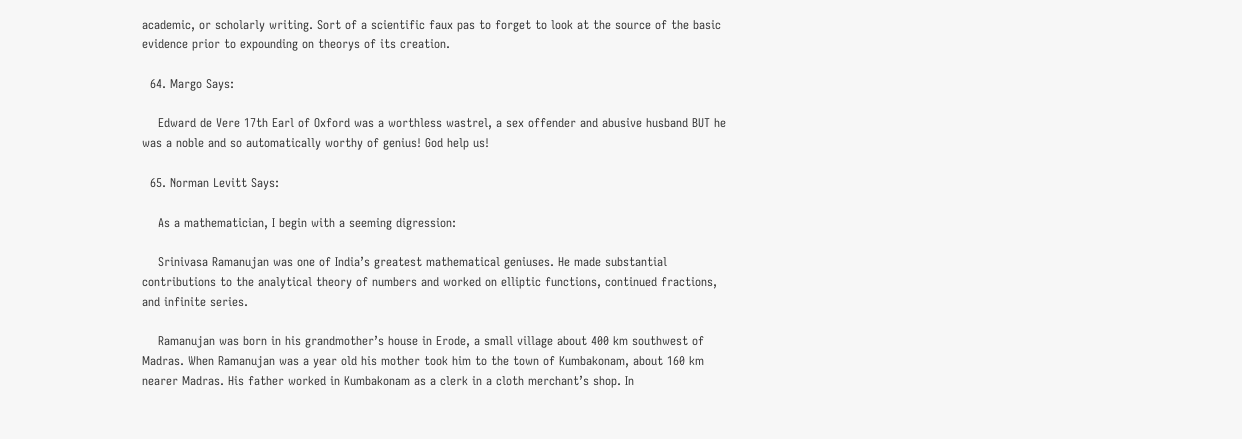academic, or scholarly writing. Sort of a scientific faux pas to forget to look at the source of the basic evidence prior to expounding on theorys of its creation.

  64. Margo Says:

    Edward de Vere 17th Earl of Oxford was a worthless wastrel, a sex offender and abusive husband BUT he was a noble and so automatically worthy of genius! God help us!

  65. Norman Levitt Says:

    As a mathematician, I begin with a seeming digression:

    Srinivasa Ramanujan was one of India’s greatest mathematical geniuses. He made substantial contributions to the analytical theory of numbers and worked on elliptic functions, continued fractions, and infinite series.

    Ramanujan was born in his grandmother’s house in Erode, a small village about 400 km southwest of Madras. When Ramanujan was a year old his mother took him to the town of Kumbakonam, about 160 km nearer Madras. His father worked in Kumbakonam as a clerk in a cloth merchant’s shop. In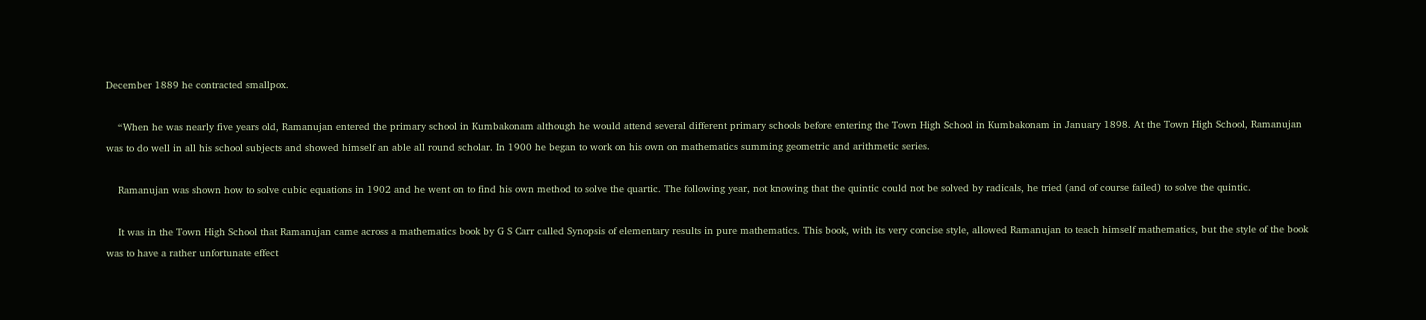December 1889 he contracted smallpox.

    “When he was nearly five years old, Ramanujan entered the primary school in Kumbakonam although he would attend several different primary schools before entering the Town High School in Kumbakonam in January 1898. At the Town High School, Ramanujan was to do well in all his school subjects and showed himself an able all round scholar. In 1900 he began to work on his own on mathematics summing geometric and arithmetic series.

    Ramanujan was shown how to solve cubic equations in 1902 and he went on to find his own method to solve the quartic. The following year, not knowing that the quintic could not be solved by radicals, he tried (and of course failed) to solve the quintic.

    It was in the Town High School that Ramanujan came across a mathematics book by G S Carr called Synopsis of elementary results in pure mathematics. This book, with its very concise style, allowed Ramanujan to teach himself mathematics, but the style of the book was to have a rather unfortunate effect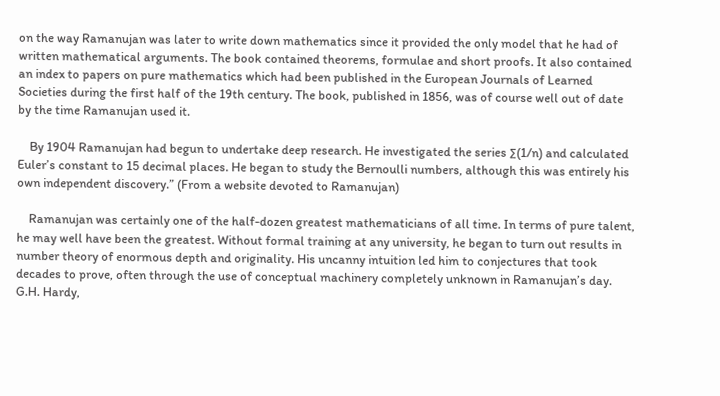on the way Ramanujan was later to write down mathematics since it provided the only model that he had of written mathematical arguments. The book contained theorems, formulae and short proofs. It also contained an index to papers on pure mathematics which had been published in the European Journals of Learned Societies during the first half of the 19th century. The book, published in 1856, was of course well out of date by the time Ramanujan used it.

    By 1904 Ramanujan had begun to undertake deep research. He investigated the series ∑(1/n) and calculated Euler’s constant to 15 decimal places. He began to study the Bernoulli numbers, although this was entirely his own independent discovery.” (From a website devoted to Ramanujan)

    Ramanujan was certainly one of the half-dozen greatest mathematicians of all time. In terms of pure talent, he may well have been the greatest. Without formal training at any university, he began to turn out results in number theory of enormous depth and originality. His uncanny intuition led him to conjectures that took decades to prove, often through the use of conceptual machinery completely unknown in Ramanujan’s day. G.H. Hardy,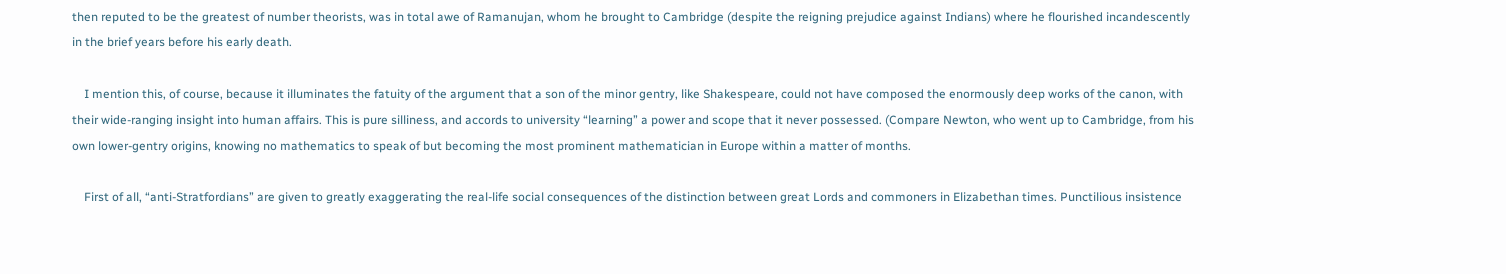then reputed to be the greatest of number theorists, was in total awe of Ramanujan, whom he brought to Cambridge (despite the reigning prejudice against Indians) where he flourished incandescently in the brief years before his early death.

    I mention this, of course, because it illuminates the fatuity of the argument that a son of the minor gentry, like Shakespeare, could not have composed the enormously deep works of the canon, with their wide-ranging insight into human affairs. This is pure silliness, and accords to university “learning” a power and scope that it never possessed. (Compare Newton, who went up to Cambridge, from his own lower-gentry origins, knowing no mathematics to speak of but becoming the most prominent mathematician in Europe within a matter of months.

    First of all, “anti-Stratfordians” are given to greatly exaggerating the real-life social consequences of the distinction between great Lords and commoners in Elizabethan times. Punctilious insistence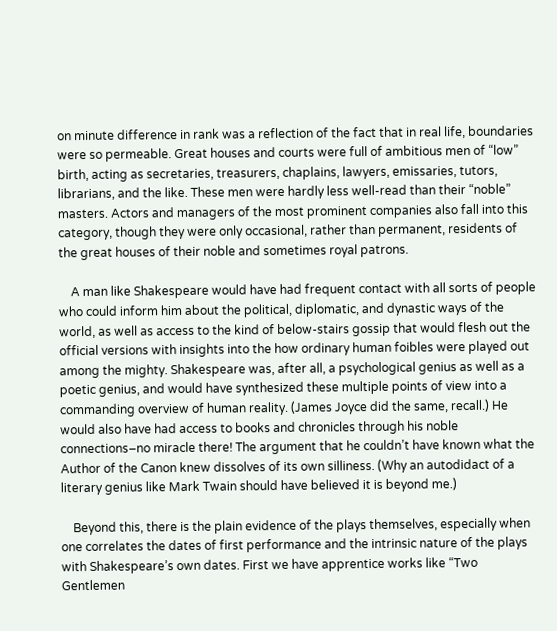on minute difference in rank was a reflection of the fact that in real life, boundaries were so permeable. Great houses and courts were full of ambitious men of “low” birth, acting as secretaries, treasurers, chaplains, lawyers, emissaries, tutors, librarians, and the like. These men were hardly less well-read than their “noble” masters. Actors and managers of the most prominent companies also fall into this category, though they were only occasional, rather than permanent, residents of the great houses of their noble and sometimes royal patrons.

    A man like Shakespeare would have had frequent contact with all sorts of people who could inform him about the political, diplomatic, and dynastic ways of the world, as well as access to the kind of below-stairs gossip that would flesh out the official versions with insights into the how ordinary human foibles were played out among the mighty. Shakespeare was, after all, a psychological genius as well as a poetic genius, and would have synthesized these multiple points of view into a commanding overview of human reality. (James Joyce did the same, recall.) He would also have had access to books and chronicles through his noble connections–no miracle there! The argument that he couldn’t have known what the Author of the Canon knew dissolves of its own silliness. (Why an autodidact of a literary genius like Mark Twain should have believed it is beyond me.)

    Beyond this, there is the plain evidence of the plays themselves, especially when one correlates the dates of first performance and the intrinsic nature of the plays with Shakespeare’s own dates. First we have apprentice works like “Two Gentlemen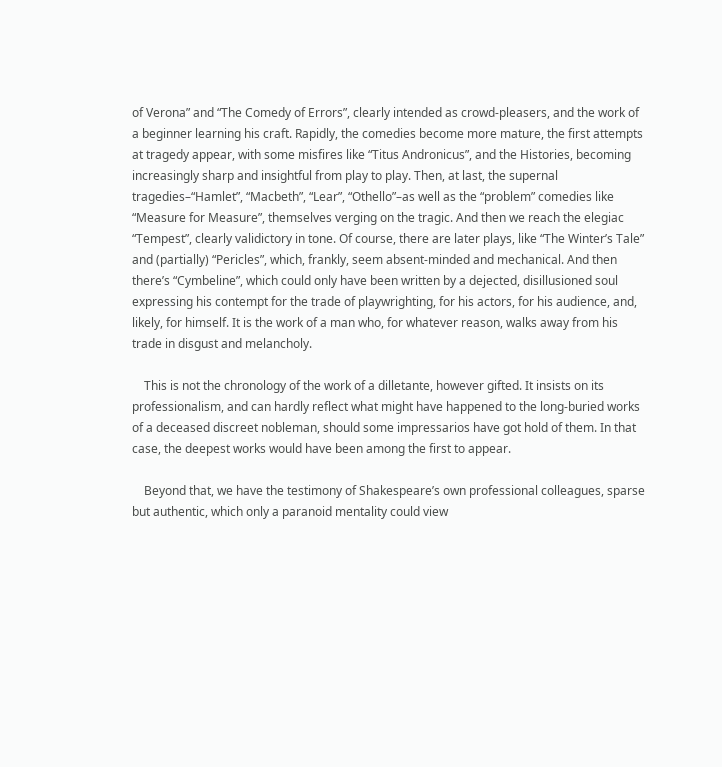of Verona” and “The Comedy of Errors”, clearly intended as crowd-pleasers, and the work of a beginner learning his craft. Rapidly, the comedies become more mature, the first attempts at tragedy appear, with some misfires like “Titus Andronicus”, and the Histories, becoming increasingly sharp and insightful from play to play. Then, at last, the supernal tragedies–“Hamlet”, “Macbeth”, “Lear”, “Othello”–as well as the “problem” comedies like “Measure for Measure”, themselves verging on the tragic. And then we reach the elegiac “Tempest”, clearly validictory in tone. Of course, there are later plays, like “The Winter’s Tale” and (partially) “Pericles”, which, frankly, seem absent-minded and mechanical. And then there’s “Cymbeline”, which could only have been written by a dejected, disillusioned soul expressing his contempt for the trade of playwrighting, for his actors, for his audience, and, likely, for himself. It is the work of a man who, for whatever reason, walks away from his trade in disgust and melancholy.

    This is not the chronology of the work of a dilletante, however gifted. It insists on its professionalism, and can hardly reflect what might have happened to the long-buried works of a deceased discreet nobleman, should some impressarios have got hold of them. In that case, the deepest works would have been among the first to appear.

    Beyond that, we have the testimony of Shakespeare’s own professional colleagues, sparse but authentic, which only a paranoid mentality could view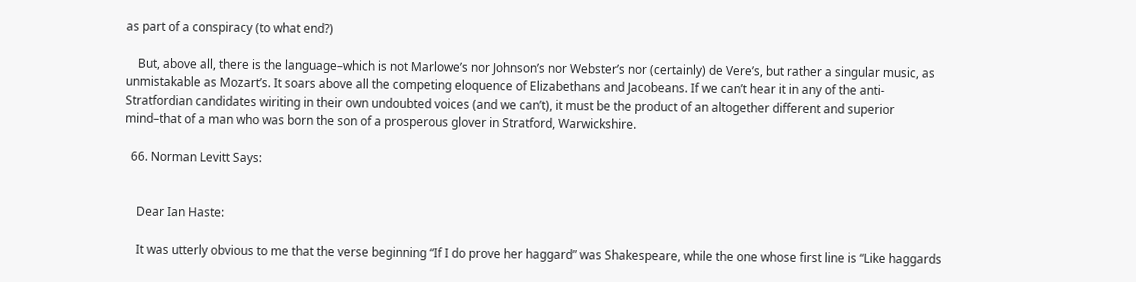as part of a conspiracy (to what end?)

    But, above all, there is the language–which is not Marlowe’s nor Johnson’s nor Webster’s nor (certainly) de Vere’s, but rather a singular music, as unmistakable as Mozart’s. It soars above all the competing eloquence of Elizabethans and Jacobeans. If we can’t hear it in any of the anti-Stratfordian candidates wiriting in their own undoubted voices (and we can’t), it must be the product of an altogether different and superior mind–that of a man who was born the son of a prosperous glover in Stratford, Warwickshire.

  66. Norman Levitt Says:


    Dear Ian Haste:

    It was utterly obvious to me that the verse beginning “If I do prove her haggard” was Shakespeare, while the one whose first line is “Like haggards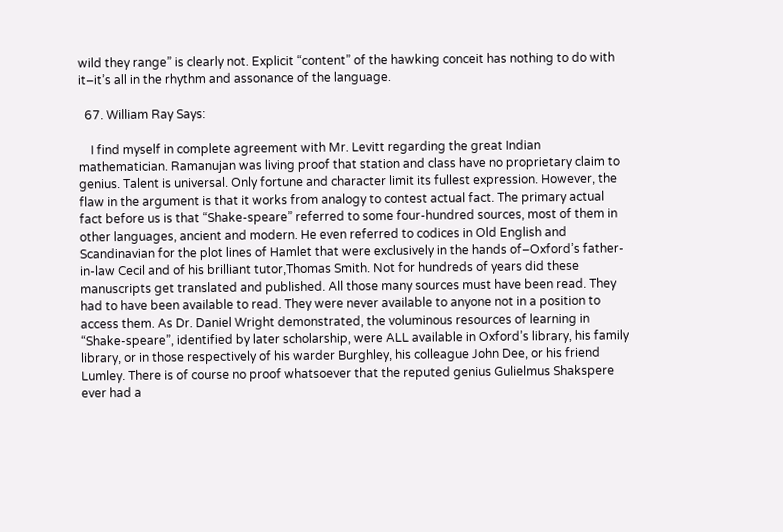wild they range” is clearly not. Explicit “content” of the hawking conceit has nothing to do with it–it’s all in the rhythm and assonance of the language.

  67. William Ray Says:

    I find myself in complete agreement with Mr. Levitt regarding the great Indian mathematician. Ramanujan was living proof that station and class have no proprietary claim to genius. Talent is universal. Only fortune and character limit its fullest expression. However, the flaw in the argument is that it works from analogy to contest actual fact. The primary actual fact before us is that “Shake-speare” referred to some four-hundred sources, most of them in other languages, ancient and modern. He even referred to codices in Old English and Scandinavian for the plot lines of Hamlet that were exclusively in the hands of–Oxford’s father-in-law Cecil and of his brilliant tutor,Thomas Smith. Not for hundreds of years did these manuscripts get translated and published. All those many sources must have been read. They had to have been available to read. They were never available to anyone not in a position to access them. As Dr. Daniel Wright demonstrated, the voluminous resources of learning in “Shake-speare”, identified by later scholarship, were ALL available in Oxford’s library, his family library, or in those respectively of his warder Burghley, his colleague John Dee, or his friend Lumley. There is of course no proof whatsoever that the reputed genius Gulielmus Shakspere ever had a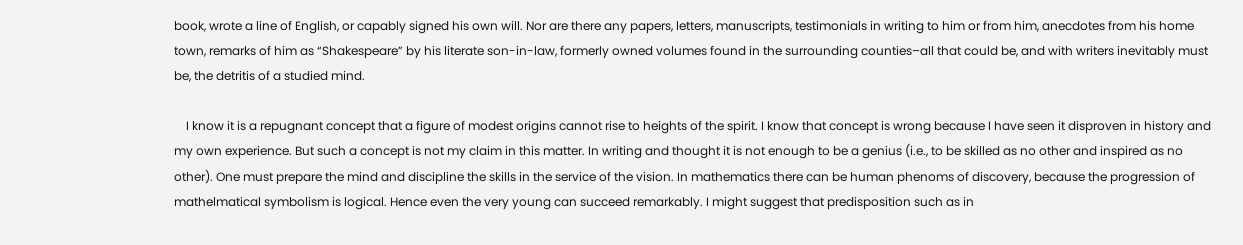book, wrote a line of English, or capably signed his own will. Nor are there any papers, letters, manuscripts, testimonials in writing to him or from him, anecdotes from his home town, remarks of him as “Shakespeare” by his literate son-in-law, formerly owned volumes found in the surrounding counties–all that could be, and with writers inevitably must be, the detritis of a studied mind.

    I know it is a repugnant concept that a figure of modest origins cannot rise to heights of the spirit. I know that concept is wrong because I have seen it disproven in history and my own experience. But such a concept is not my claim in this matter. In writing and thought it is not enough to be a genius (i.e., to be skilled as no other and inspired as no other). One must prepare the mind and discipline the skills in the service of the vision. In mathematics there can be human phenoms of discovery, because the progression of mathelmatical symbolism is logical. Hence even the very young can succeed remarkably. I might suggest that predisposition such as in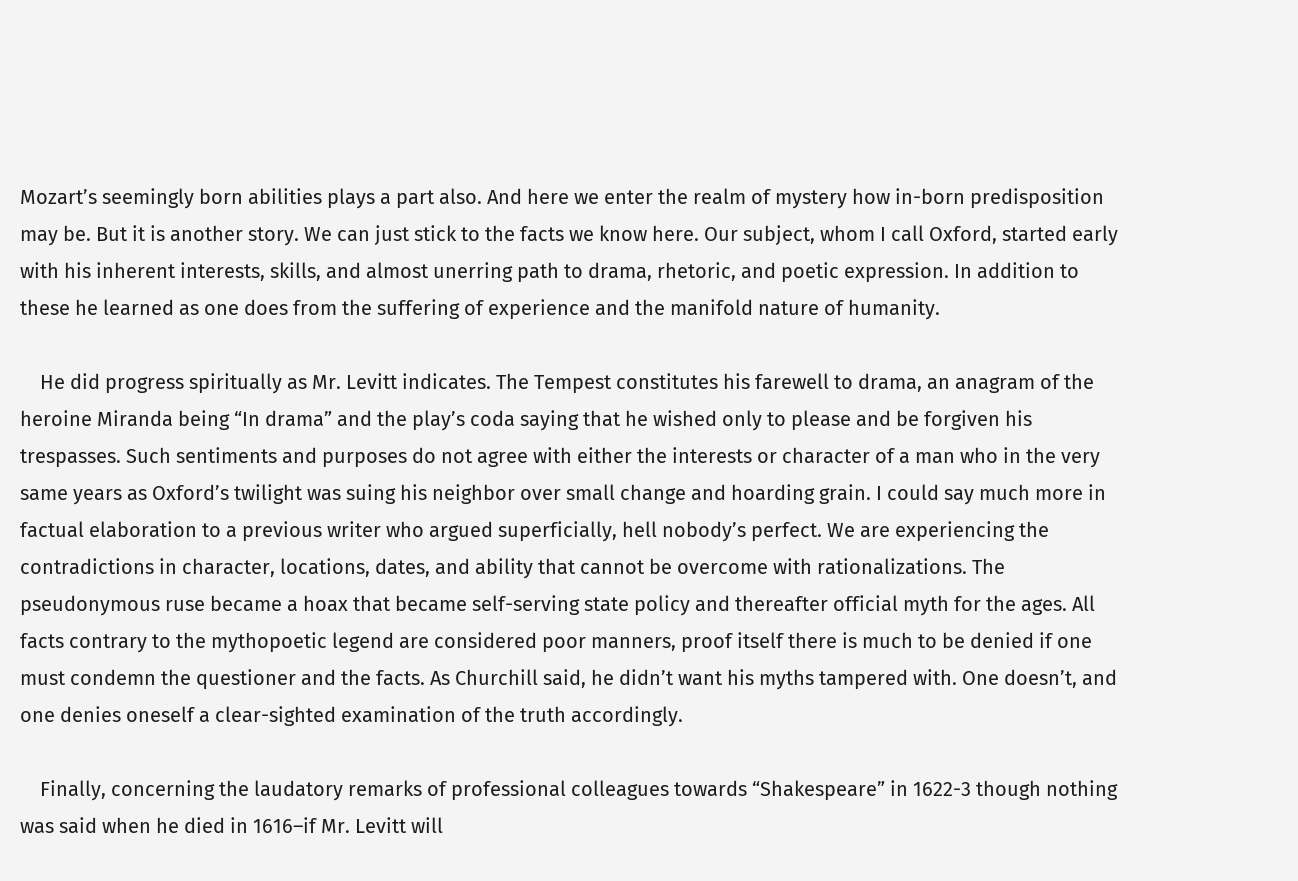Mozart’s seemingly born abilities plays a part also. And here we enter the realm of mystery how in-born predisposition may be. But it is another story. We can just stick to the facts we know here. Our subject, whom I call Oxford, started early with his inherent interests, skills, and almost unerring path to drama, rhetoric, and poetic expression. In addition to these he learned as one does from the suffering of experience and the manifold nature of humanity.

    He did progress spiritually as Mr. Levitt indicates. The Tempest constitutes his farewell to drama, an anagram of the heroine Miranda being “In drama” and the play’s coda saying that he wished only to please and be forgiven his trespasses. Such sentiments and purposes do not agree with either the interests or character of a man who in the very same years as Oxford’s twilight was suing his neighbor over small change and hoarding grain. I could say much more in factual elaboration to a previous writer who argued superficially, hell nobody’s perfect. We are experiencing the contradictions in character, locations, dates, and ability that cannot be overcome with rationalizations. The pseudonymous ruse became a hoax that became self-serving state policy and thereafter official myth for the ages. All facts contrary to the mythopoetic legend are considered poor manners, proof itself there is much to be denied if one must condemn the questioner and the facts. As Churchill said, he didn’t want his myths tampered with. One doesn’t, and one denies oneself a clear-sighted examination of the truth accordingly.

    Finally, concerning the laudatory remarks of professional colleagues towards “Shakespeare” in 1622-3 though nothing was said when he died in 1616–if Mr. Levitt will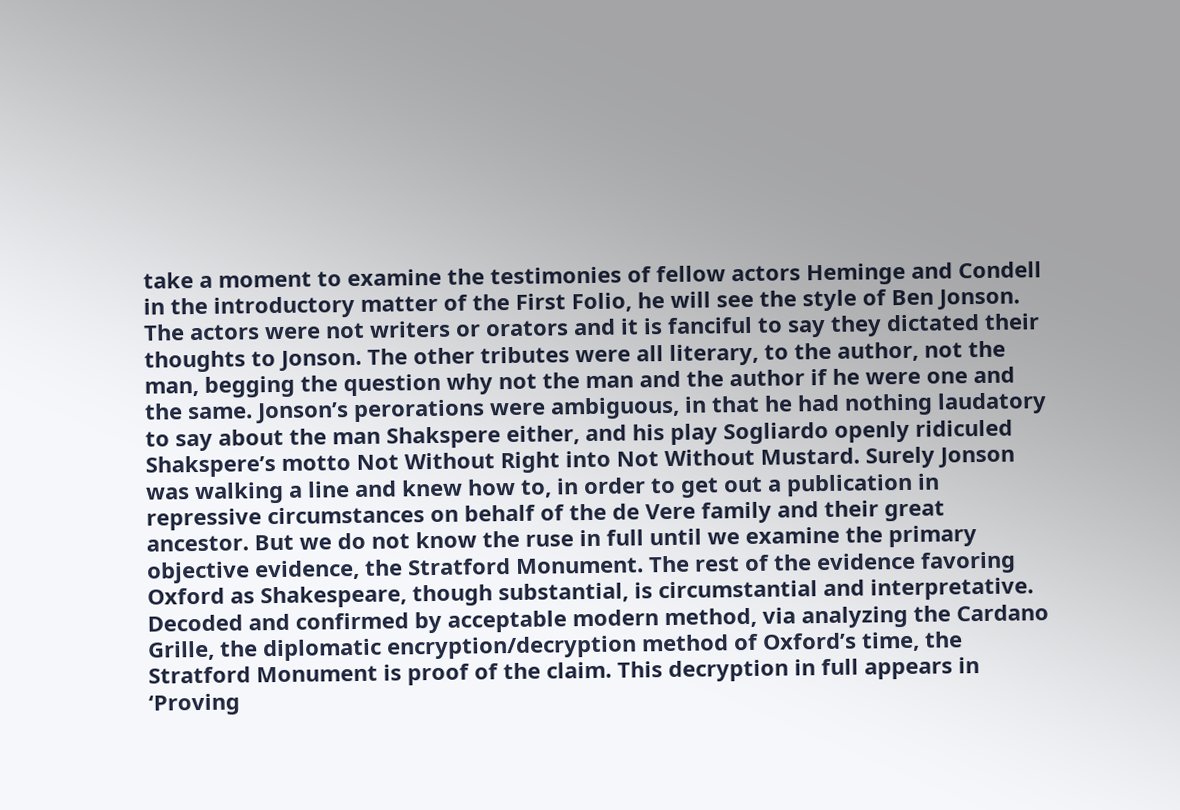take a moment to examine the testimonies of fellow actors Heminge and Condell in the introductory matter of the First Folio, he will see the style of Ben Jonson. The actors were not writers or orators and it is fanciful to say they dictated their thoughts to Jonson. The other tributes were all literary, to the author, not the man, begging the question why not the man and the author if he were one and the same. Jonson’s perorations were ambiguous, in that he had nothing laudatory to say about the man Shakspere either, and his play Sogliardo openly ridiculed Shakspere’s motto Not Without Right into Not Without Mustard. Surely Jonson was walking a line and knew how to, in order to get out a publication in repressive circumstances on behalf of the de Vere family and their great ancestor. But we do not know the ruse in full until we examine the primary objective evidence, the Stratford Monument. The rest of the evidence favoring Oxford as Shakespeare, though substantial, is circumstantial and interpretative. Decoded and confirmed by acceptable modern method, via analyzing the Cardano Grille, the diplomatic encryption/decryption method of Oxford’s time, the Stratford Monument is proof of the claim. This decryption in full appears in ‘Proving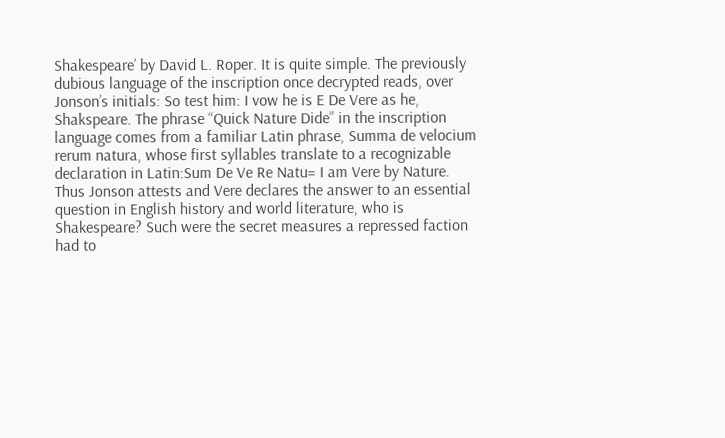Shakespeare’ by David L. Roper. It is quite simple. The previously dubious language of the inscription once decrypted reads, over Jonson’s initials: So test him: I vow he is E De Vere as he, Shakspeare. The phrase “Quick Nature Dide” in the inscription language comes from a familiar Latin phrase, Summa de velocium rerum natura, whose first syllables translate to a recognizable declaration in Latin:Sum De Ve Re Natu= I am Vere by Nature. Thus Jonson attests and Vere declares the answer to an essential question in English history and world literature, who is Shakespeare? Such were the secret measures a repressed faction had to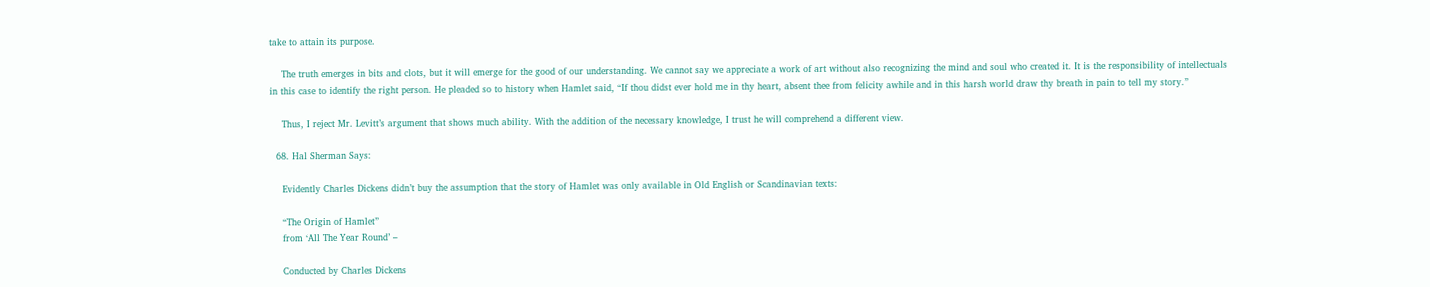take to attain its purpose.

    The truth emerges in bits and clots, but it will emerge for the good of our understanding. We cannot say we appreciate a work of art without also recognizing the mind and soul who created it. It is the responsibility of intellectuals in this case to identify the right person. He pleaded so to history when Hamlet said, “If thou didst ever hold me in thy heart, absent thee from felicity awhile and in this harsh world draw thy breath in pain to tell my story.”

    Thus, I reject Mr. Levitt’s argument that shows much ability. With the addition of the necessary knowledge, I trust he will comprehend a different view.

  68. Hal Sherman Says:

    Evidently Charles Dickens didn’t buy the assumption that the story of Hamlet was only available in Old English or Scandinavian texts:

    “The Origin of Hamlet”
    from ‘All The Year Round’ –

    Conducted by Charles Dickens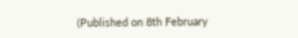(Published on 8th February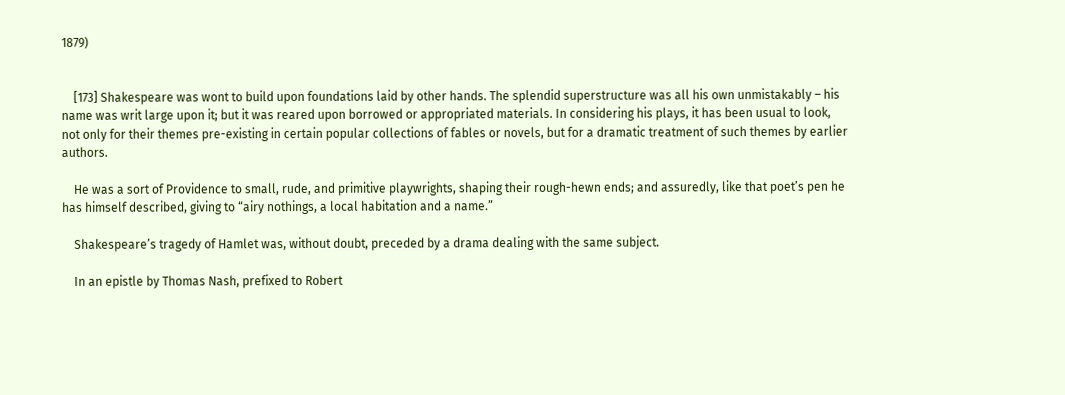1879)


    [173] Shakespeare was wont to build upon foundations laid by other hands. The splendid superstructure was all his own unmistakably – his name was writ large upon it; but it was reared upon borrowed or appropriated materials. In considering his plays, it has been usual to look, not only for their themes pre-existing in certain popular collections of fables or novels, but for a dramatic treatment of such themes by earlier authors.

    He was a sort of Providence to small, rude, and primitive playwrights, shaping their rough-hewn ends; and assuredly, like that poet’s pen he has himself described, giving to “airy nothings, a local habitation and a name.”

    Shakespeare’s tragedy of Hamlet was, without doubt, preceded by a drama dealing with the same subject.

    In an epistle by Thomas Nash, prefixed to Robert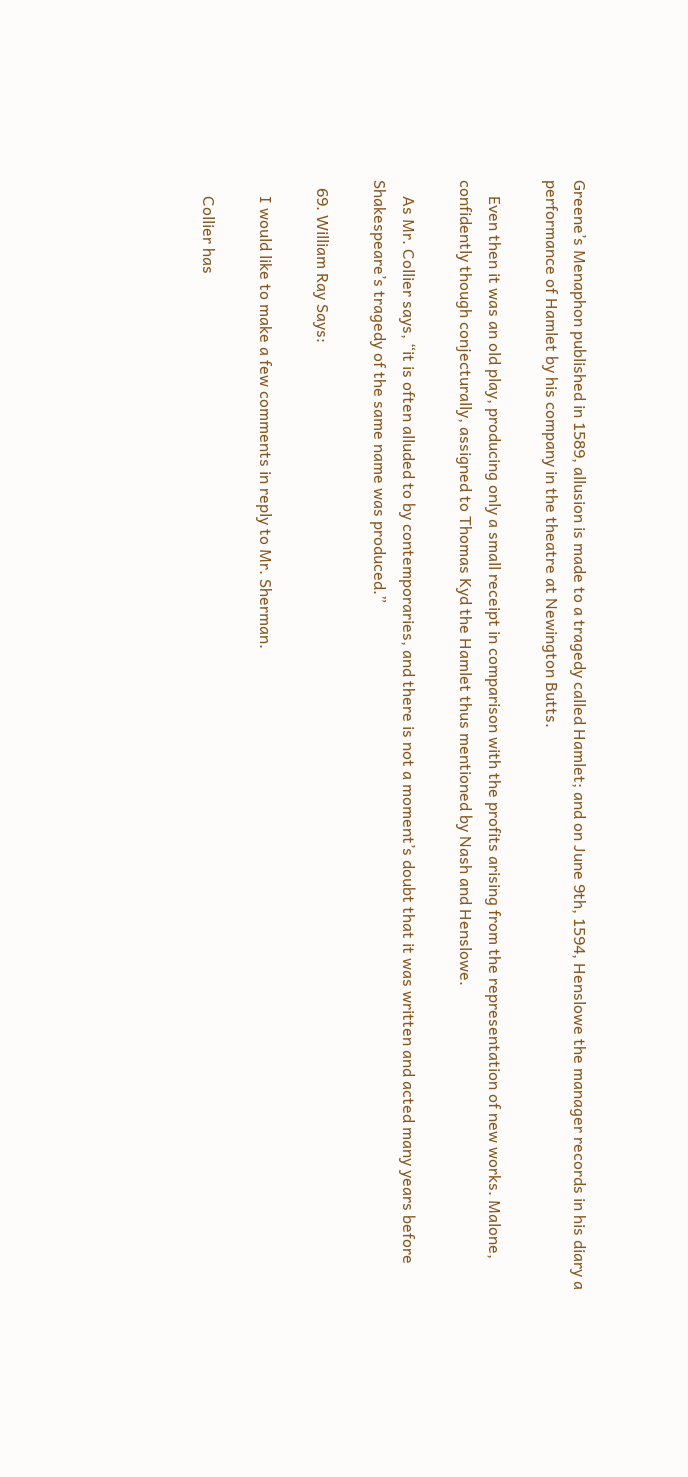Greene’s Menaphon published in 1589, allusion is made to a tragedy called Hamlet; and on June 9th, 1594, Henslowe the manager records in his diary a performance of Hamlet by his company in the theatre at Newington Butts.

    Even then it was an old play, producing only a small receipt in comparison with the profits arising from the representation of new works. Malone, confidently though conjecturally, assigned to Thomas Kyd the Hamlet thus mentioned by Nash and Henslowe.

    As Mr. Collier says, “it is often alluded to by contemporaries, and there is not a moment’s doubt that it was written and acted many years before Shakespeare’s tragedy of the same name was produced.”

  69. William Ray Says:

    I would like to make a few comments in reply to Mr. Sherman.

    Collier has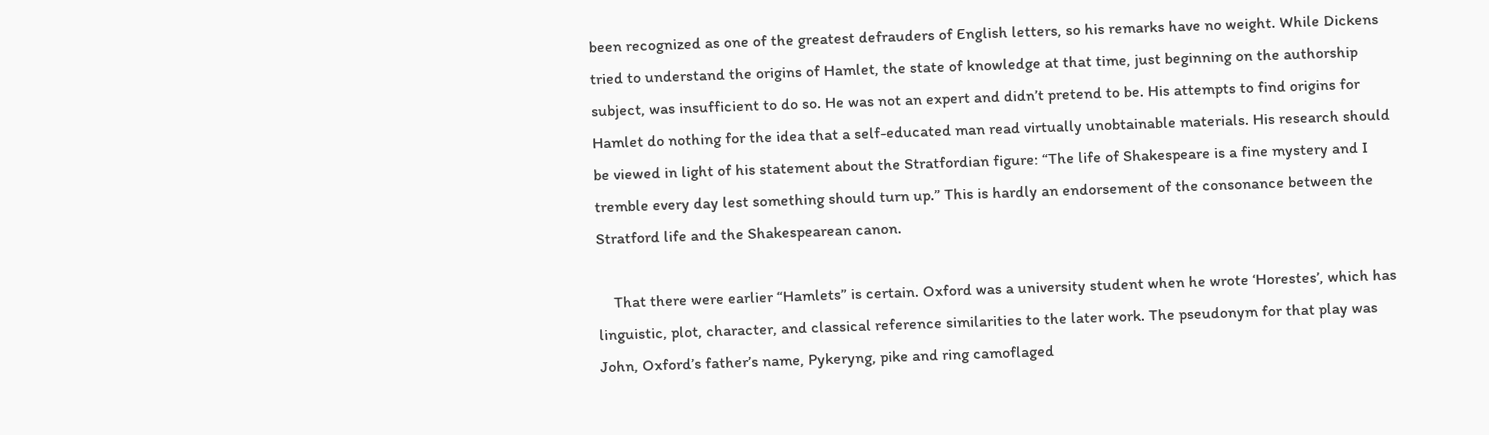been recognized as one of the greatest defrauders of English letters, so his remarks have no weight. While Dickens tried to understand the origins of Hamlet, the state of knowledge at that time, just beginning on the authorship subject, was insufficient to do so. He was not an expert and didn’t pretend to be. His attempts to find origins for Hamlet do nothing for the idea that a self-educated man read virtually unobtainable materials. His research should be viewed in light of his statement about the Stratfordian figure: “The life of Shakespeare is a fine mystery and I tremble every day lest something should turn up.” This is hardly an endorsement of the consonance between the Stratford life and the Shakespearean canon.

    That there were earlier “Hamlets” is certain. Oxford was a university student when he wrote ‘Horestes’, which has linguistic, plot, character, and classical reference similarities to the later work. The pseudonym for that play was John, Oxford’s father’s name, Pykeryng, pike and ring camoflaged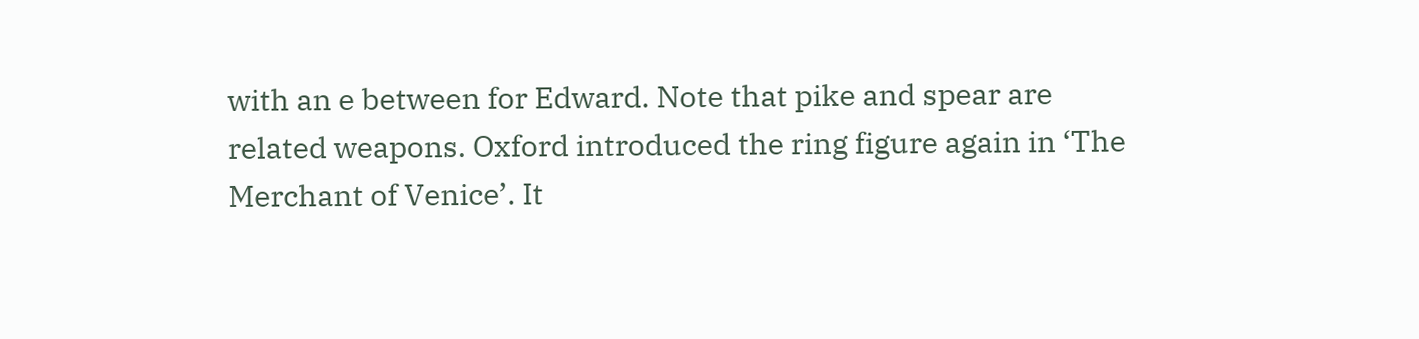with an e between for Edward. Note that pike and spear are related weapons. Oxford introduced the ring figure again in ‘The Merchant of Venice’. It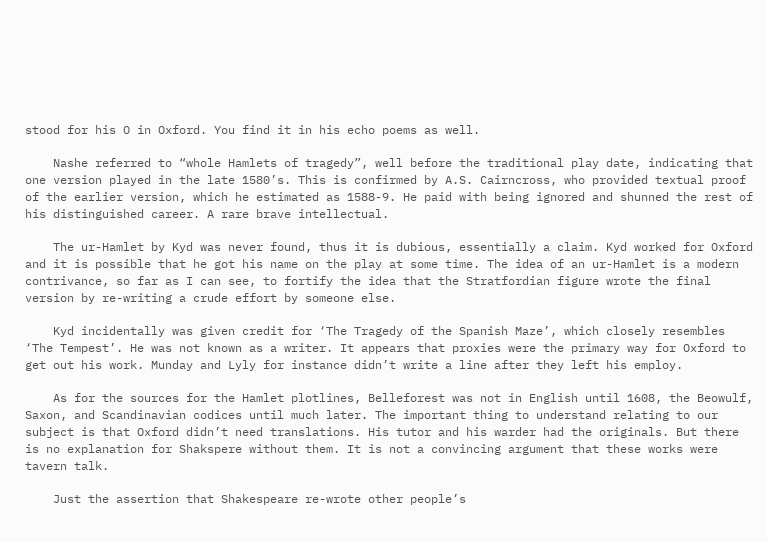stood for his O in Oxford. You find it in his echo poems as well.

    Nashe referred to “whole Hamlets of tragedy”, well before the traditional play date, indicating that one version played in the late 1580’s. This is confirmed by A.S. Cairncross, who provided textual proof of the earlier version, which he estimated as 1588-9. He paid with being ignored and shunned the rest of his distinguished career. A rare brave intellectual.

    The ur-Hamlet by Kyd was never found, thus it is dubious, essentially a claim. Kyd worked for Oxford and it is possible that he got his name on the play at some time. The idea of an ur-Hamlet is a modern contrivance, so far as I can see, to fortify the idea that the Stratfordian figure wrote the final version by re-writing a crude effort by someone else.

    Kyd incidentally was given credit for ‘The Tragedy of the Spanish Maze’, which closely resembles ‘The Tempest’. He was not known as a writer. It appears that proxies were the primary way for Oxford to get out his work. Munday and Lyly for instance didn’t write a line after they left his employ.

    As for the sources for the Hamlet plotlines, Belleforest was not in English until 1608, the Beowulf, Saxon, and Scandinavian codices until much later. The important thing to understand relating to our subject is that Oxford didn’t need translations. His tutor and his warder had the originals. But there is no explanation for Shakspere without them. It is not a convincing argument that these works were tavern talk.

    Just the assertion that Shakespeare re-wrote other people’s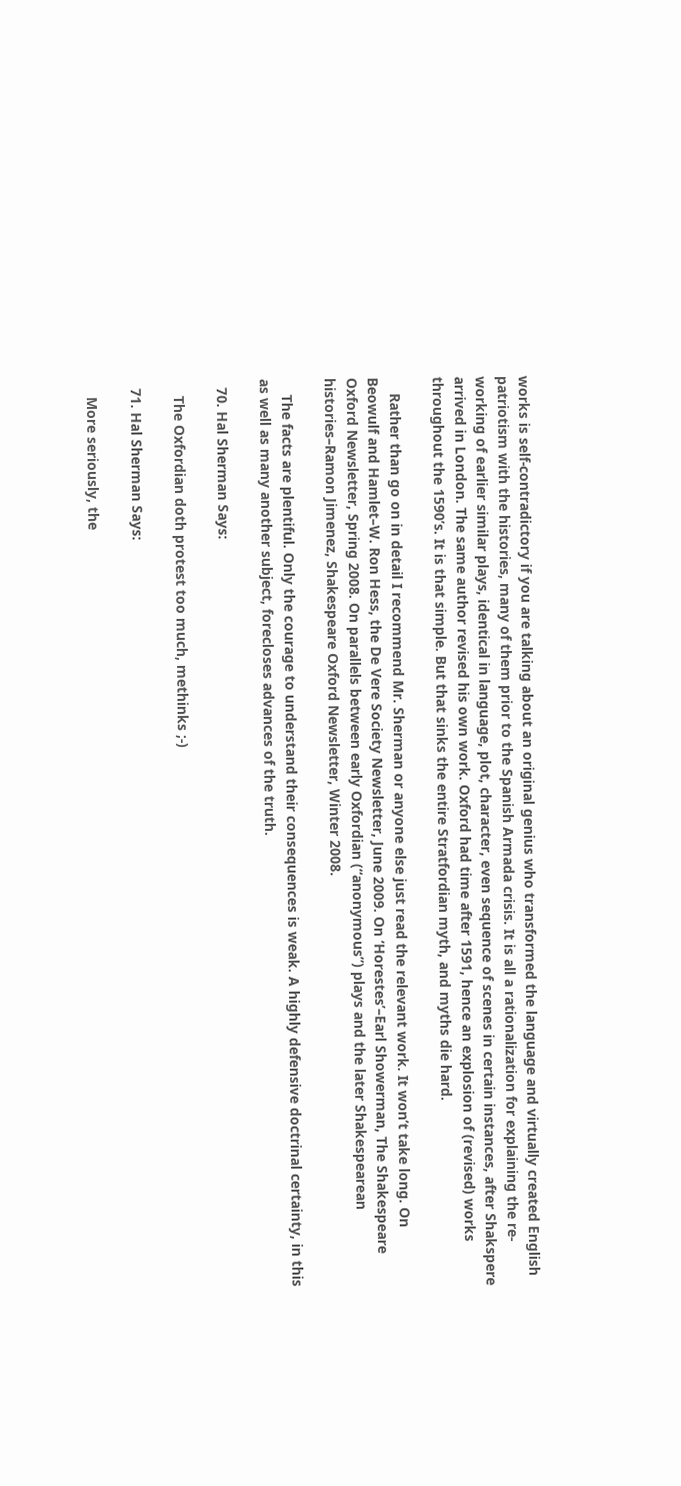works is self-contradictory if you are talking about an original genius who transformed the language and virtually created English patriotism with the histories, many of them prior to the Spanish Armada crisis. It is all a rationalization for explaining the re-working of earlier similar plays, identical in language, plot, character, even sequence of scenes in certain instances, after Shakspere arrived in London. The same author revised his own work. Oxford had time after 1591, hence an explosion of (revised) works throughout the 1590’s. It is that simple. But that sinks the entire Stratfordian myth, and myths die hard.

    Rather than go on in detail I recommend Mr. Sherman or anyone else just read the relevant work. It won’t take long. On Beowulf and Hamlet–W. Ron Hess, the De Vere Society Newsletter, June 2009. On ‘Horestes’–Earl Showerman, The Shakespeare Oxford Newsletter, Spring 2008. On parallels between early Oxfordian (“anonymous”) plays and the later Shakespearean histories–Ramon Jimenez, Shakespeare Oxford Newsletter, Winter 2008.

    The facts are plentiful. Only the courage to understand their consequences is weak. A highly defensive doctrinal certainty, in this as well as many another subject, forecloses advances of the truth.

  70. Hal Sherman Says:

    The Oxfordian doth protest too much, methinks ;-)

  71. Hal Sherman Says:

    More seriously, the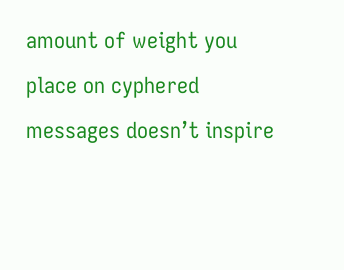amount of weight you place on cyphered messages doesn’t inspire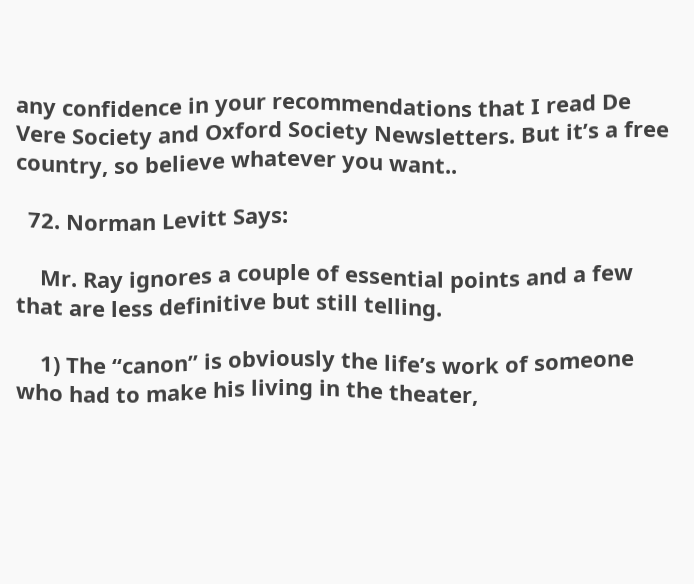any confidence in your recommendations that I read De Vere Society and Oxford Society Newsletters. But it’s a free country, so believe whatever you want..

  72. Norman Levitt Says:

    Mr. Ray ignores a couple of essential points and a few that are less definitive but still telling.

    1) The “canon” is obviously the life’s work of someone who had to make his living in the theater,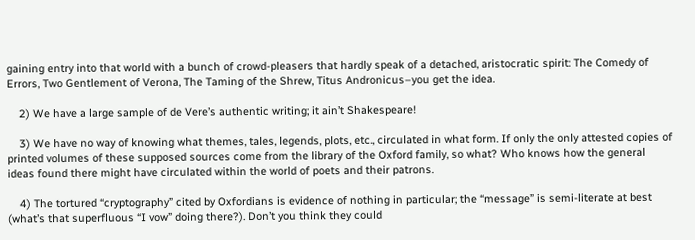gaining entry into that world with a bunch of crowd-pleasers that hardly speak of a detached, aristocratic spirit: The Comedy of Errors, Two Gentlement of Verona, The Taming of the Shrew, Titus Andronicus–you get the idea.

    2) We have a large sample of de Vere’s authentic writing; it ain’t Shakespeare!

    3) We have no way of knowing what themes, tales, legends, plots, etc., circulated in what form. If only the only attested copies of printed volumes of these supposed sources come from the library of the Oxford family, so what? Who knows how the general ideas found there might have circulated within the world of poets and their patrons.

    4) The tortured “cryptography” cited by Oxfordians is evidence of nothing in particular; the “message” is semi-literate at best (what’s that superfluous “I vow” doing there?). Don’t you think they could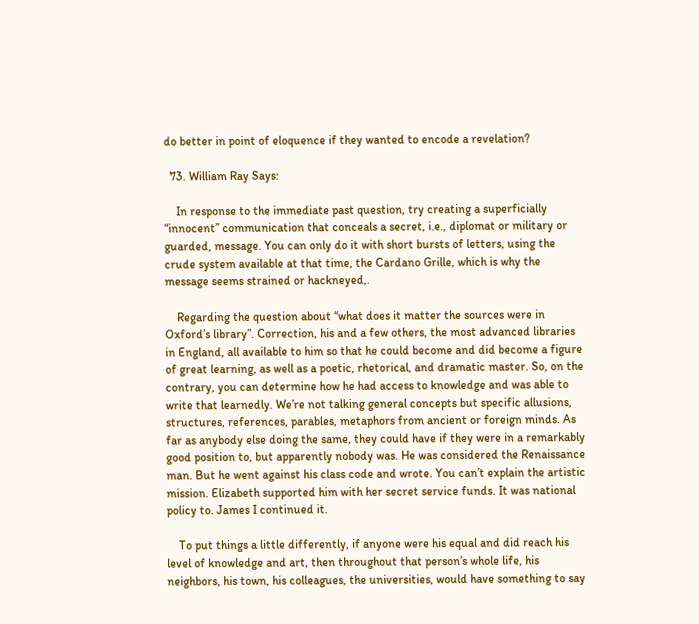do better in point of eloquence if they wanted to encode a revelation?

  73. William Ray Says:

    In response to the immediate past question, try creating a superficially “innocent” communication that conceals a secret, i.e., diplomat or military or guarded, message. You can only do it with short bursts of letters, using the crude system available at that time, the Cardano Grille, which is why the message seems strained or hackneyed,.

    Regarding the question about “what does it matter the sources were in Oxford’s library”. Correction, his and a few others, the most advanced libraries in England, all available to him so that he could become and did become a figure of great learning, as well as a poetic, rhetorical, and dramatic master. So, on the contrary, you can determine how he had access to knowledge and was able to write that learnedly. We’re not talking general concepts but specific allusions, structures, references, parables, metaphors from ancient or foreign minds. As far as anybody else doing the same, they could have if they were in a remarkably good position to, but apparently nobody was. He was considered the Renaissance man. But he went against his class code and wrote. You can’t explain the artistic mission. Elizabeth supported him with her secret service funds. It was national policy to. James I continued it.

    To put things a little differently, if anyone were his equal and did reach his level of knowledge and art, then throughout that person’s whole life, his neighbors, his town, his colleagues, the universities, would have something to say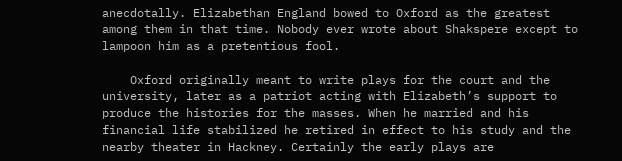anecdotally. Elizabethan England bowed to Oxford as the greatest among them in that time. Nobody ever wrote about Shakspere except to lampoon him as a pretentious fool.

    Oxford originally meant to write plays for the court and the university, later as a patriot acting with Elizabeth’s support to produce the histories for the masses. When he married and his financial life stabilized he retired in effect to his study and the nearby theater in Hackney. Certainly the early plays are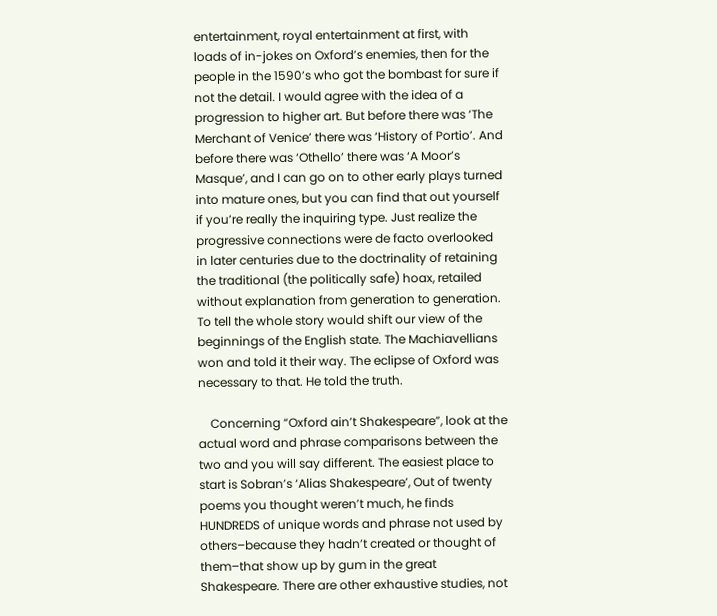entertainment, royal entertainment at first, with loads of in-jokes on Oxford’s enemies, then for the people in the 1590’s who got the bombast for sure if not the detail. I would agree with the idea of a progression to higher art. But before there was ‘The Merchant of Venice’ there was ‘History of Portio’. And before there was ‘Othello’ there was ‘A Moor’s Masque’, and I can go on to other early plays turned into mature ones, but you can find that out yourself if you’re really the inquiring type. Just realize the progressive connections were de facto overlooked in later centuries due to the doctrinality of retaining the traditional (the politically safe) hoax, retailed without explanation from generation to generation. To tell the whole story would shift our view of the beginnings of the English state. The Machiavellians won and told it their way. The eclipse of Oxford was necessary to that. He told the truth.

    Concerning “Oxford ain’t Shakespeare”, look at the actual word and phrase comparisons between the two and you will say different. The easiest place to start is Sobran’s ‘Alias Shakespeare’, Out of twenty poems you thought weren’t much, he finds HUNDREDS of unique words and phrase not used by others–because they hadn’t created or thought of them–that show up by gum in the great Shakespeare. There are other exhaustive studies, not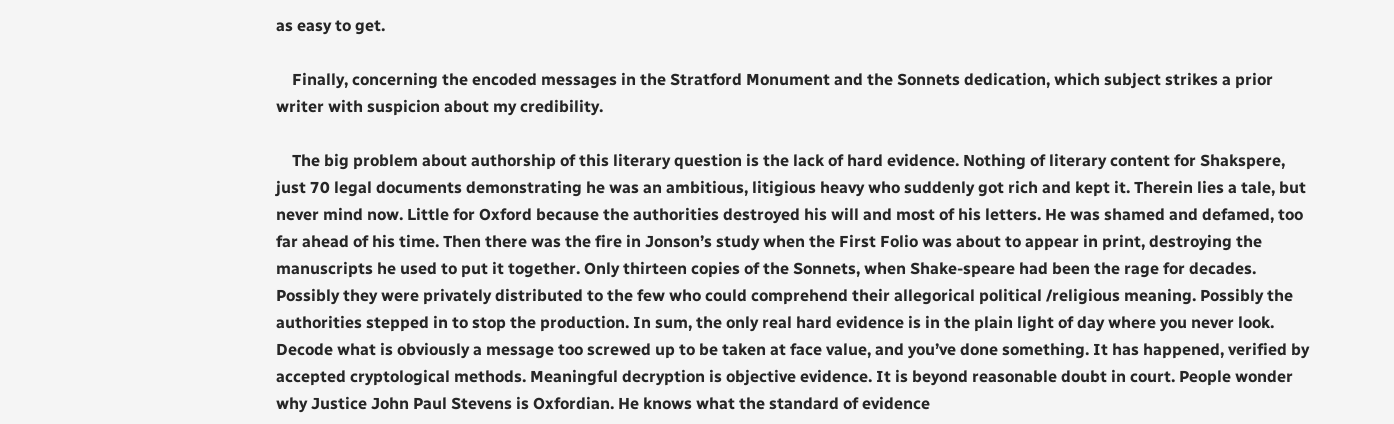as easy to get.

    Finally, concerning the encoded messages in the Stratford Monument and the Sonnets dedication, which subject strikes a prior writer with suspicion about my credibility.

    The big problem about authorship of this literary question is the lack of hard evidence. Nothing of literary content for Shakspere, just 70 legal documents demonstrating he was an ambitious, litigious heavy who suddenly got rich and kept it. Therein lies a tale, but never mind now. Little for Oxford because the authorities destroyed his will and most of his letters. He was shamed and defamed, too far ahead of his time. Then there was the fire in Jonson’s study when the First Folio was about to appear in print, destroying the manuscripts he used to put it together. Only thirteen copies of the Sonnets, when Shake-speare had been the rage for decades. Possibly they were privately distributed to the few who could comprehend their allegorical political /religious meaning. Possibly the authorities stepped in to stop the production. In sum, the only real hard evidence is in the plain light of day where you never look. Decode what is obviously a message too screwed up to be taken at face value, and you’ve done something. It has happened, verified by accepted cryptological methods. Meaningful decryption is objective evidence. It is beyond reasonable doubt in court. People wonder why Justice John Paul Stevens is Oxfordian. He knows what the standard of evidence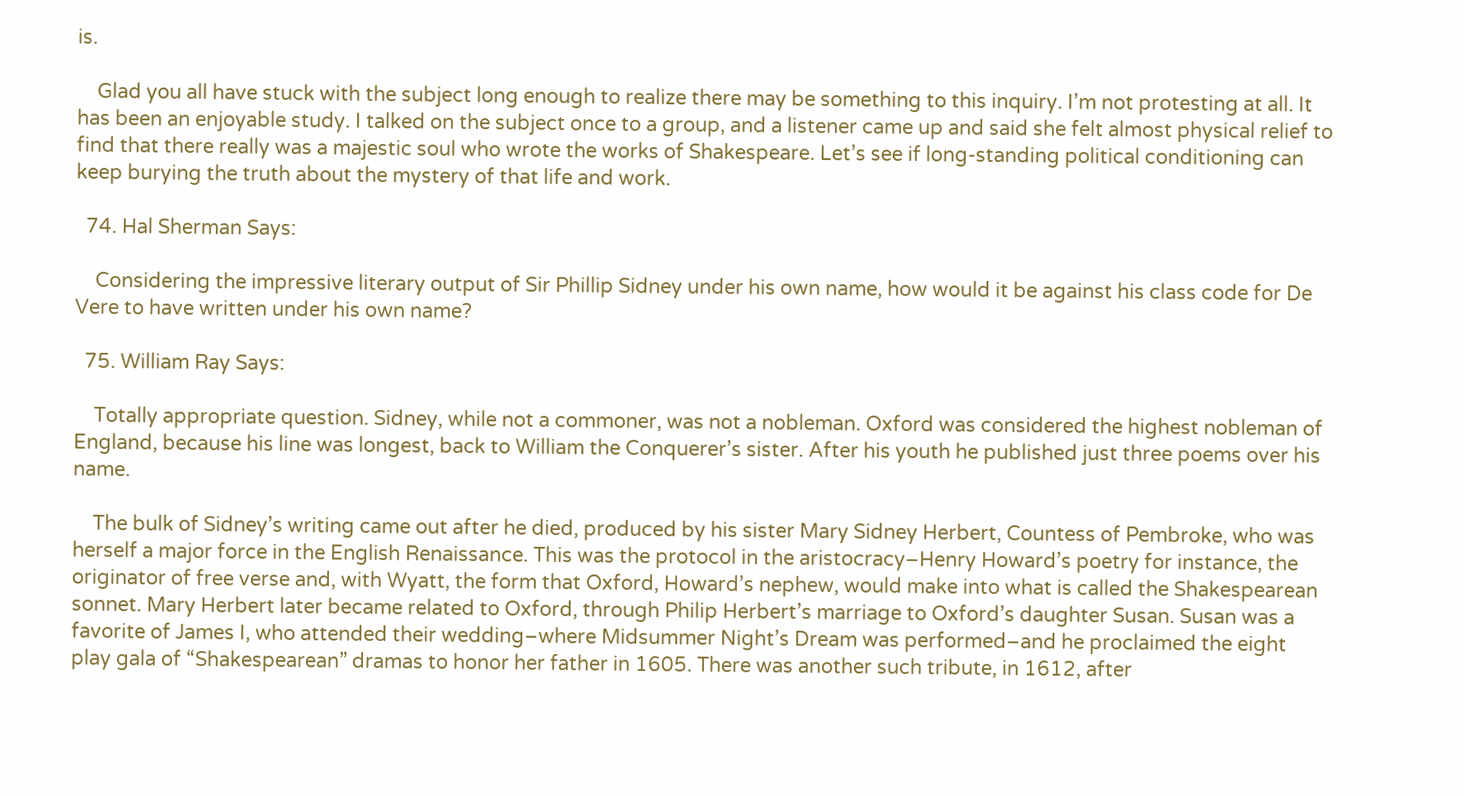is.

    Glad you all have stuck with the subject long enough to realize there may be something to this inquiry. I’m not protesting at all. It has been an enjoyable study. I talked on the subject once to a group, and a listener came up and said she felt almost physical relief to find that there really was a majestic soul who wrote the works of Shakespeare. Let’s see if long-standing political conditioning can keep burying the truth about the mystery of that life and work.

  74. Hal Sherman Says:

    Considering the impressive literary output of Sir Phillip Sidney under his own name, how would it be against his class code for De Vere to have written under his own name?

  75. William Ray Says:

    Totally appropriate question. Sidney, while not a commoner, was not a nobleman. Oxford was considered the highest nobleman of England, because his line was longest, back to William the Conquerer’s sister. After his youth he published just three poems over his name.

    The bulk of Sidney’s writing came out after he died, produced by his sister Mary Sidney Herbert, Countess of Pembroke, who was herself a major force in the English Renaissance. This was the protocol in the aristocracy–Henry Howard’s poetry for instance, the originator of free verse and, with Wyatt, the form that Oxford, Howard’s nephew, would make into what is called the Shakespearean sonnet. Mary Herbert later became related to Oxford, through Philip Herbert’s marriage to Oxford’s daughter Susan. Susan was a favorite of James I, who attended their wedding–where Midsummer Night’s Dream was performed–and he proclaimed the eight play gala of “Shakespearean” dramas to honor her father in 1605. There was another such tribute, in 1612, after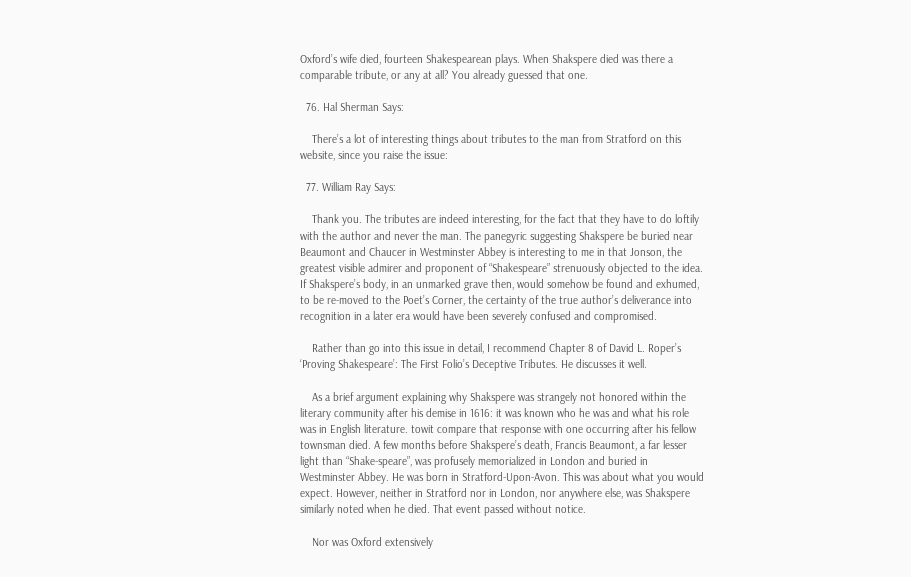Oxford’s wife died, fourteen Shakespearean plays. When Shakspere died was there a comparable tribute, or any at all? You already guessed that one.

  76. Hal Sherman Says:

    There’s a lot of interesting things about tributes to the man from Stratford on this website, since you raise the issue:

  77. William Ray Says:

    Thank you. The tributes are indeed interesting, for the fact that they have to do loftily with the author and never the man. The panegyric suggesting Shakspere be buried near Beaumont and Chaucer in Westminster Abbey is interesting to me in that Jonson, the greatest visible admirer and proponent of “Shakespeare” strenuously objected to the idea. If Shakspere’s body, in an unmarked grave then, would somehow be found and exhumed, to be re-moved to the Poet’s Corner, the certainty of the true author’s deliverance into recognition in a later era would have been severely confused and compromised.

    Rather than go into this issue in detail, I recommend Chapter 8 of David L. Roper’s ‘Proving Shakespeare’: The First Folio’s Deceptive Tributes. He discusses it well.

    As a brief argument explaining why Shakspere was strangely not honored within the literary community after his demise in 1616: it was known who he was and what his role was in English literature. towit compare that response with one occurring after his fellow townsman died. A few months before Shakspere’s death, Francis Beaumont, a far lesser light than “Shake-speare”, was profusely memorialized in London and buried in Westminster Abbey. He was born in Stratford-Upon-Avon. This was about what you would expect. However, neither in Stratford nor in London, nor anywhere else, was Shakspere similarly noted when he died. That event passed without notice.

    Nor was Oxford extensively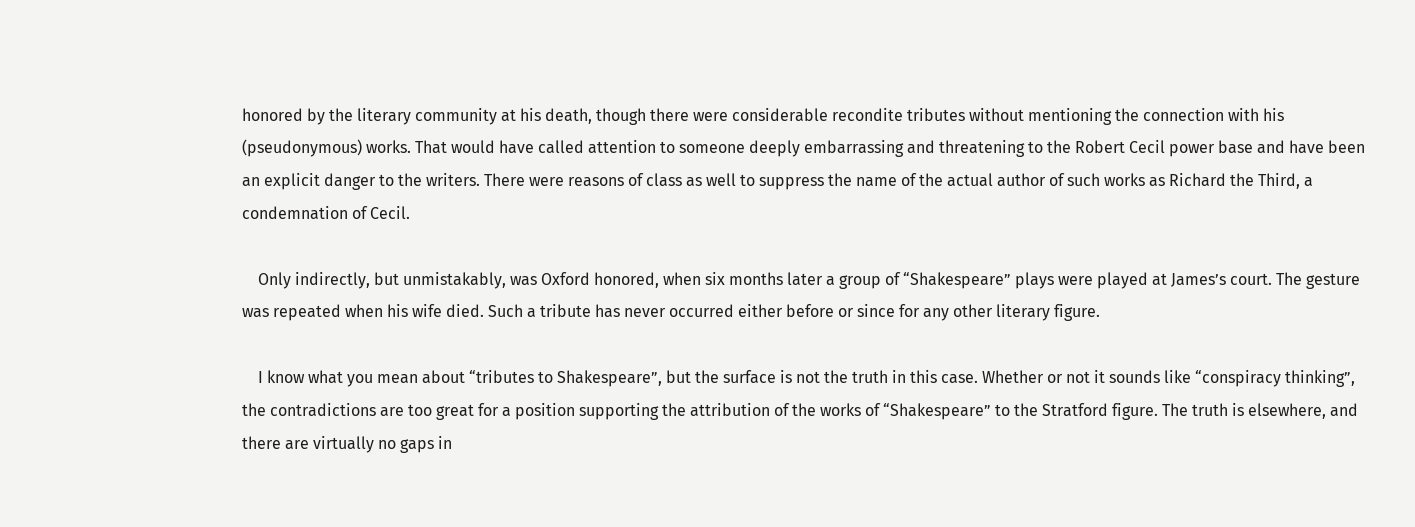honored by the literary community at his death, though there were considerable recondite tributes without mentioning the connection with his (pseudonymous) works. That would have called attention to someone deeply embarrassing and threatening to the Robert Cecil power base and have been an explicit danger to the writers. There were reasons of class as well to suppress the name of the actual author of such works as Richard the Third, a condemnation of Cecil.

    Only indirectly, but unmistakably, was Oxford honored, when six months later a group of “Shakespeare” plays were played at James’s court. The gesture was repeated when his wife died. Such a tribute has never occurred either before or since for any other literary figure.

    I know what you mean about “tributes to Shakespeare”, but the surface is not the truth in this case. Whether or not it sounds like “conspiracy thinking”, the contradictions are too great for a position supporting the attribution of the works of “Shakespeare” to the Stratford figure. The truth is elsewhere, and there are virtually no gaps in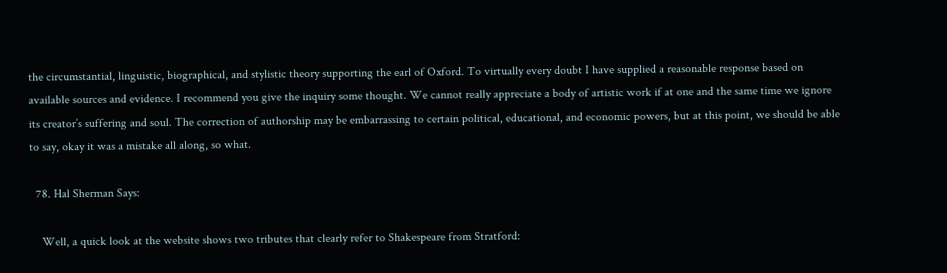the circumstantial, linguistic, biographical, and stylistic theory supporting the earl of Oxford. To virtually every doubt I have supplied a reasonable response based on available sources and evidence. I recommend you give the inquiry some thought. We cannot really appreciate a body of artistic work if at one and the same time we ignore its creator’s suffering and soul. The correction of authorship may be embarrassing to certain political, educational, and economic powers, but at this point, we should be able to say, okay it was a mistake all along, so what.

  78. Hal Sherman Says:

    Well, a quick look at the website shows two tributes that clearly refer to Shakespeare from Stratford: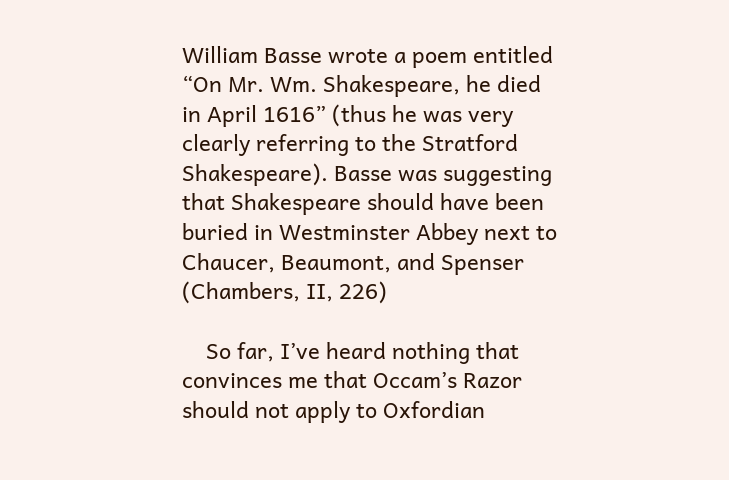William Basse wrote a poem entitled “On Mr. Wm. Shakespeare, he died in April 1616” (thus he was very clearly referring to the Stratford Shakespeare). Basse was suggesting that Shakespeare should have been buried in Westminster Abbey next to Chaucer, Beaumont, and Spenser (Chambers, II, 226)

    So far, I’ve heard nothing that convinces me that Occam’s Razor should not apply to Oxfordian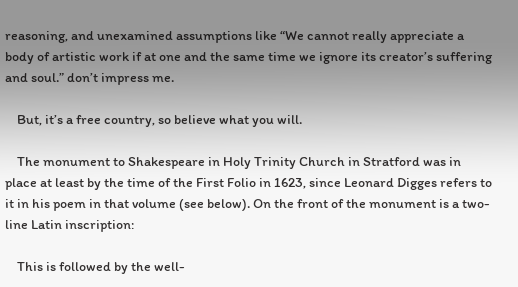reasoning, and unexamined assumptions like “We cannot really appreciate a body of artistic work if at one and the same time we ignore its creator’s suffering and soul.” don’t impress me.

    But, it’s a free country, so believe what you will.

    The monument to Shakespeare in Holy Trinity Church in Stratford was in place at least by the time of the First Folio in 1623, since Leonard Digges refers to it in his poem in that volume (see below). On the front of the monument is a two-line Latin inscription:

    This is followed by the well-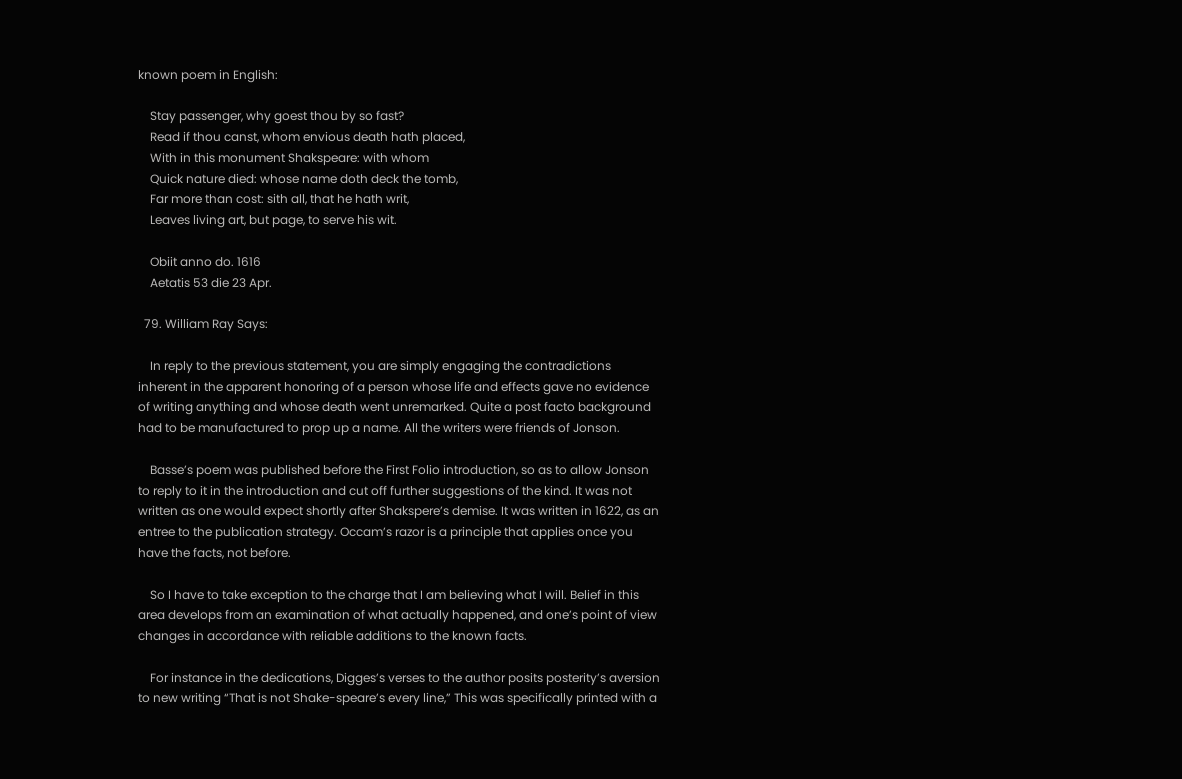known poem in English:

    Stay passenger, why goest thou by so fast?
    Read if thou canst, whom envious death hath placed,
    With in this monument Shakspeare: with whom
    Quick nature died: whose name doth deck the tomb,
    Far more than cost: sith all, that he hath writ,
    Leaves living art, but page, to serve his wit.

    Obiit anno do. 1616
    Aetatis 53 die 23 Apr.

  79. William Ray Says:

    In reply to the previous statement, you are simply engaging the contradictions inherent in the apparent honoring of a person whose life and effects gave no evidence of writing anything and whose death went unremarked. Quite a post facto background had to be manufactured to prop up a name. All the writers were friends of Jonson.

    Basse’s poem was published before the First Folio introduction, so as to allow Jonson to reply to it in the introduction and cut off further suggestions of the kind. It was not written as one would expect shortly after Shakspere’s demise. It was written in 1622, as an entree to the publication strategy. Occam’s razor is a principle that applies once you have the facts, not before.

    So I have to take exception to the charge that I am believing what I will. Belief in this area develops from an examination of what actually happened, and one’s point of view changes in accordance with reliable additions to the known facts.

    For instance in the dedications, Digges’s verses to the author posits posterity’s aversion to new writing “That is not Shake-speare’s every line,” This was specifically printed with a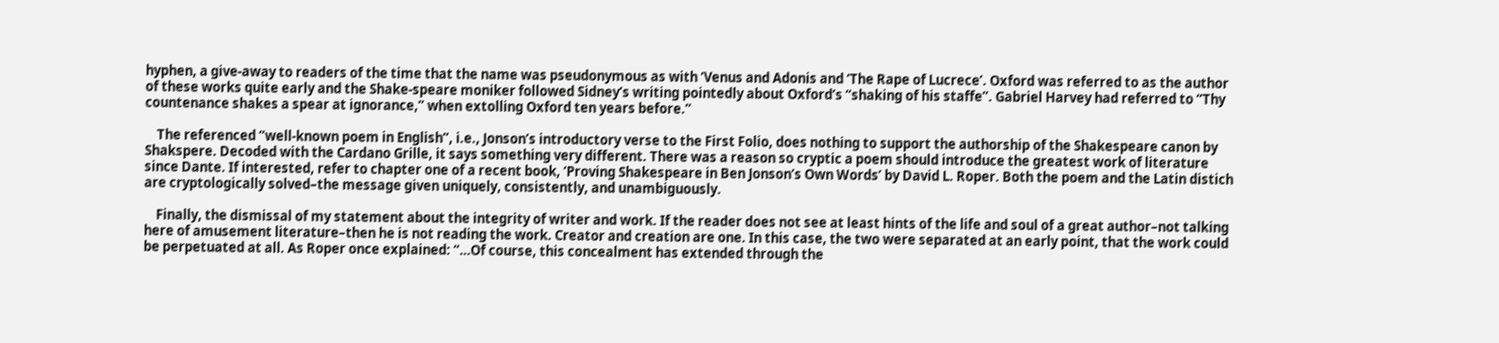hyphen, a give-away to readers of the time that the name was pseudonymous as with ‘Venus and Adonis and ‘The Rape of Lucrece’. Oxford was referred to as the author of these works quite early and the Shake-speare moniker followed Sidney’s writing pointedly about Oxford’s “shaking of his staffe”. Gabriel Harvey had referred to “Thy countenance shakes a spear at ignorance,” when extolling Oxford ten years before.”

    The referenced “well-known poem in English”, i.e., Jonson’s introductory verse to the First Folio, does nothing to support the authorship of the Shakespeare canon by Shakspere. Decoded with the Cardano Grille, it says something very different. There was a reason so cryptic a poem should introduce the greatest work of literature since Dante. If interested, refer to chapter one of a recent book, ‘Proving Shakespeare in Ben Jonson’s Own Words’ by David L. Roper. Both the poem and the Latin distich are cryptologically solved–the message given uniquely, consistently, and unambiguously.

    Finally, the dismissal of my statement about the integrity of writer and work. If the reader does not see at least hints of the life and soul of a great author–not talking here of amusement literature–then he is not reading the work. Creator and creation are one. In this case, the two were separated at an early point, that the work could be perpetuated at all. As Roper once explained: “…Of course, this concealment has extended through the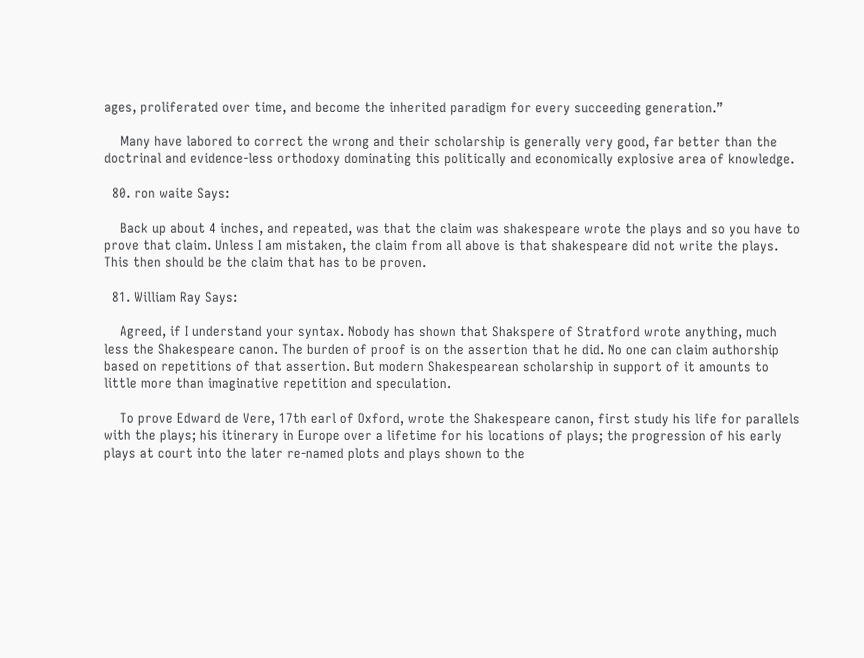ages, proliferated over time, and become the inherited paradigm for every succeeding generation.”

    Many have labored to correct the wrong and their scholarship is generally very good, far better than the doctrinal and evidence-less orthodoxy dominating this politically and economically explosive area of knowledge.

  80. ron waite Says:

    Back up about 4 inches, and repeated, was that the claim was shakespeare wrote the plays and so you have to prove that claim. Unless I am mistaken, the claim from all above is that shakespeare did not write the plays. This then should be the claim that has to be proven.

  81. William Ray Says:

    Agreed, if I understand your syntax. Nobody has shown that Shakspere of Stratford wrote anything, much less the Shakespeare canon. The burden of proof is on the assertion that he did. No one can claim authorship based on repetitions of that assertion. But modern Shakespearean scholarship in support of it amounts to little more than imaginative repetition and speculation.

    To prove Edward de Vere, 17th earl of Oxford, wrote the Shakespeare canon, first study his life for parallels with the plays; his itinerary in Europe over a lifetime for his locations of plays; the progression of his early plays at court into the later re-named plots and plays shown to the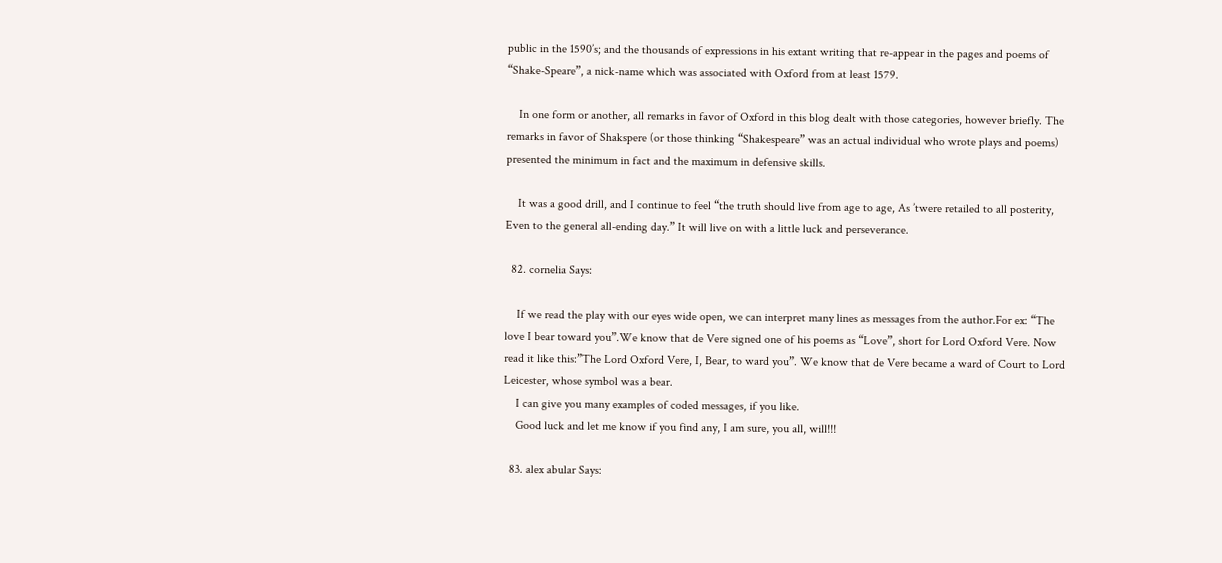public in the 1590’s; and the thousands of expressions in his extant writing that re-appear in the pages and poems of “Shake-Speare”, a nick-name which was associated with Oxford from at least 1579.

    In one form or another, all remarks in favor of Oxford in this blog dealt with those categories, however briefly. The remarks in favor of Shakspere (or those thinking “Shakespeare” was an actual individual who wrote plays and poems) presented the minimum in fact and the maximum in defensive skills.

    It was a good drill, and I continue to feel “the truth should live from age to age, As ’twere retailed to all posterity, Even to the general all-ending day.” It will live on with a little luck and perseverance.

  82. cornelia Says:

    If we read the play with our eyes wide open, we can interpret many lines as messages from the author.For ex: “The love I bear toward you”.We know that de Vere signed one of his poems as “Love”, short for Lord Oxford Vere. Now read it like this:”The Lord Oxford Vere, I, Bear, to ward you”. We know that de Vere became a ward of Court to Lord Leicester, whose symbol was a bear.
    I can give you many examples of coded messages, if you like.
    Good luck and let me know if you find any, I am sure, you all, will!!!

  83. alex abular Says: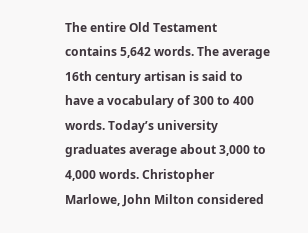The entire Old Testament contains 5,642 words. The average 16th century artisan is said to have a vocabulary of 300 to 400 words. Today’s university graduates average about 3,000 to 4,000 words. Christopher Marlowe, John Milton considered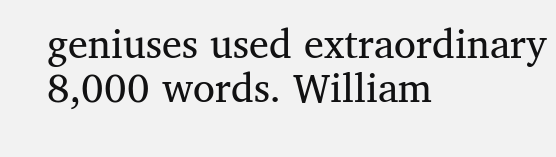geniuses used extraordinary 8,000 words. William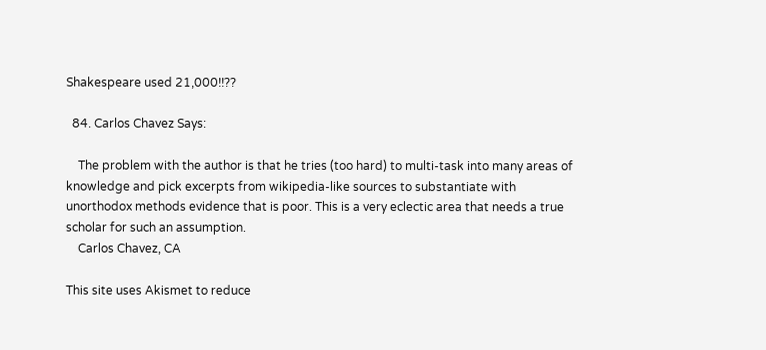Shakespeare used 21,000!!??

  84. Carlos Chavez Says:

    The problem with the author is that he tries (too hard) to multi-task into many areas of knowledge and pick excerpts from wikipedia-like sources to substantiate with unorthodox methods evidence that is poor. This is a very eclectic area that needs a true scholar for such an assumption.
    Carlos Chavez, CA

This site uses Akismet to reduce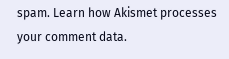spam. Learn how Akismet processes your comment data.